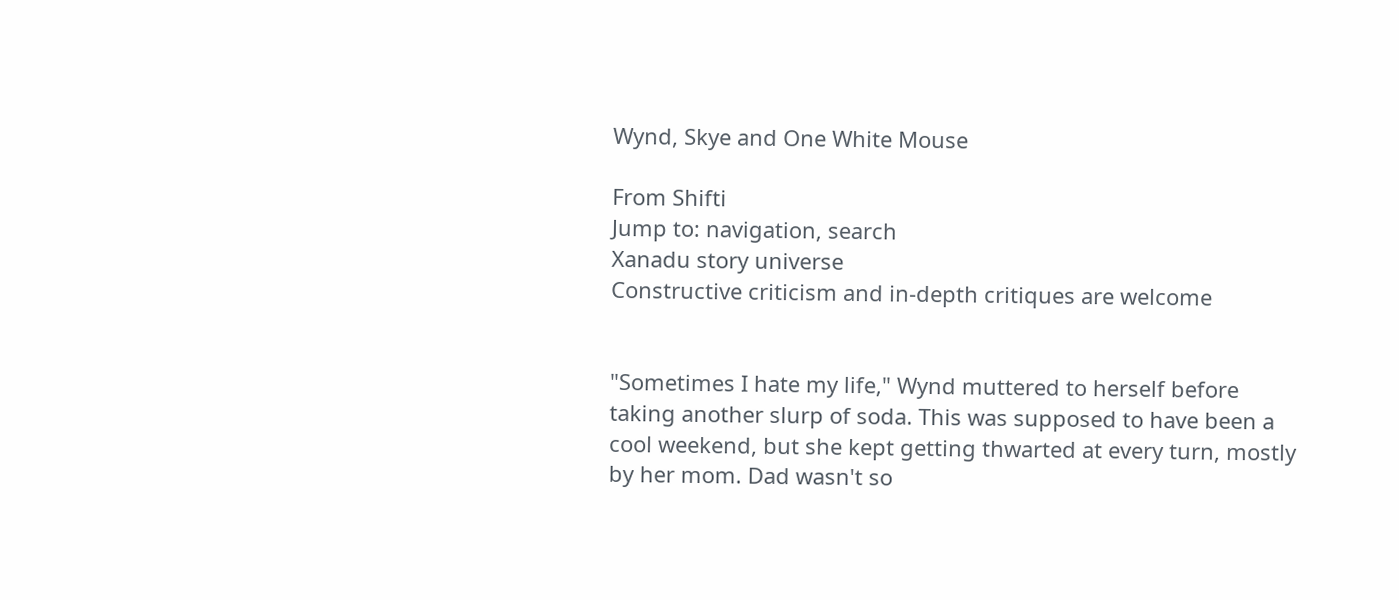Wynd, Skye and One White Mouse

From Shifti
Jump to: navigation, search
Xanadu story universe
Constructive criticism and in-depth critiques are welcome


"Sometimes I hate my life," Wynd muttered to herself before taking another slurp of soda. This was supposed to have been a cool weekend, but she kept getting thwarted at every turn, mostly by her mom. Dad wasn't so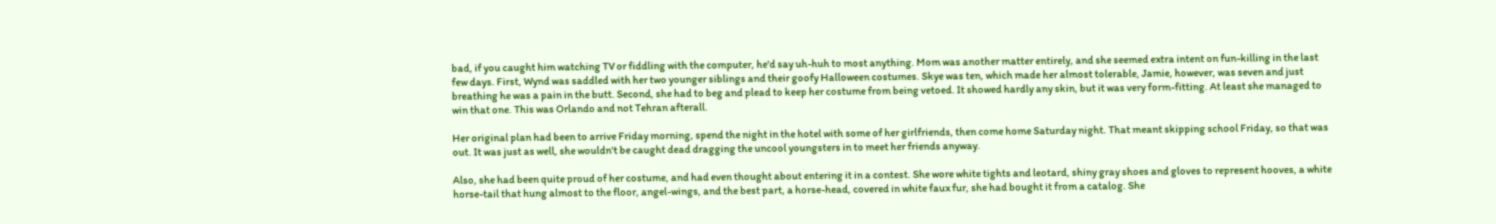bad, if you caught him watching TV or fiddling with the computer, he'd say uh-huh to most anything. Mom was another matter entirely, and she seemed extra intent on fun-killing in the last few days. First, Wynd was saddled with her two younger siblings and their goofy Halloween costumes. Skye was ten, which made her almost tolerable, Jamie, however, was seven and just breathing he was a pain in the butt. Second, she had to beg and plead to keep her costume from being vetoed. It showed hardly any skin, but it was very form-fitting. At least she managed to win that one. This was Orlando and not Tehran afterall.

Her original plan had been to arrive Friday morning, spend the night in the hotel with some of her girlfriends, then come home Saturday night. That meant skipping school Friday, so that was out. It was just as well, she wouldn't be caught dead dragging the uncool youngsters in to meet her friends anyway.

Also, she had been quite proud of her costume, and had even thought about entering it in a contest. She wore white tights and leotard, shiny gray shoes and gloves to represent hooves, a white horse-tail that hung almost to the floor, angel-wings, and the best part, a horse-head, covered in white faux fur, she had bought it from a catalog. She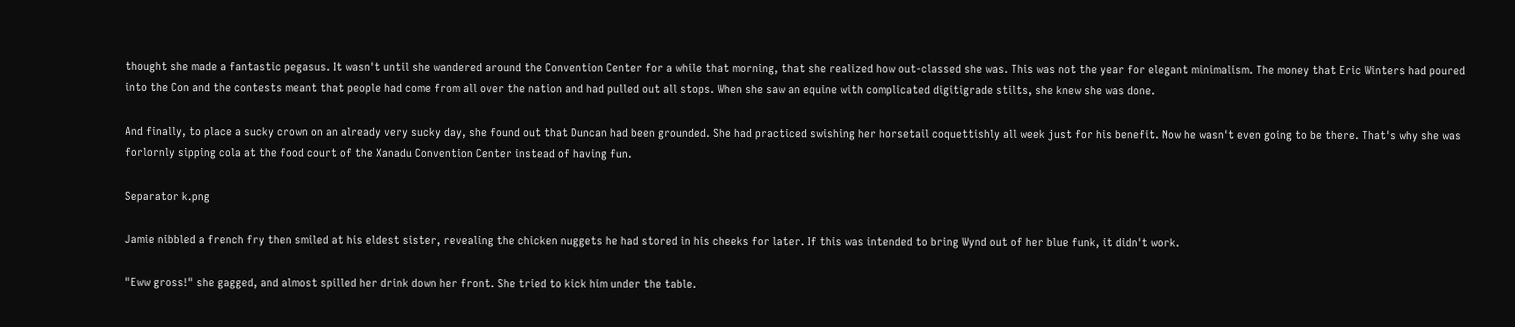thought she made a fantastic pegasus. It wasn't until she wandered around the Convention Center for a while that morning, that she realized how out-classed she was. This was not the year for elegant minimalism. The money that Eric Winters had poured into the Con and the contests meant that people had come from all over the nation and had pulled out all stops. When she saw an equine with complicated digitigrade stilts, she knew she was done.

And finally, to place a sucky crown on an already very sucky day, she found out that Duncan had been grounded. She had practiced swishing her horsetail coquettishly all week just for his benefit. Now he wasn't even going to be there. That's why she was forlornly sipping cola at the food court of the Xanadu Convention Center instead of having fun.

Separator k.png

Jamie nibbled a french fry then smiled at his eldest sister, revealing the chicken nuggets he had stored in his cheeks for later. If this was intended to bring Wynd out of her blue funk, it didn't work.

"Eww gross!" she gagged, and almost spilled her drink down her front. She tried to kick him under the table.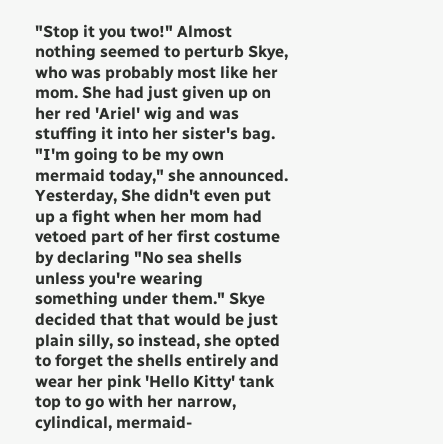"Stop it you two!" Almost nothing seemed to perturb Skye, who was probably most like her mom. She had just given up on her red 'Ariel' wig and was stuffing it into her sister's bag. "I'm going to be my own mermaid today," she announced. Yesterday, She didn't even put up a fight when her mom had vetoed part of her first costume by declaring "No sea shells unless you're wearing something under them." Skye decided that that would be just plain silly, so instead, she opted to forget the shells entirely and wear her pink 'Hello Kitty' tank top to go with her narrow, cylindical, mermaid-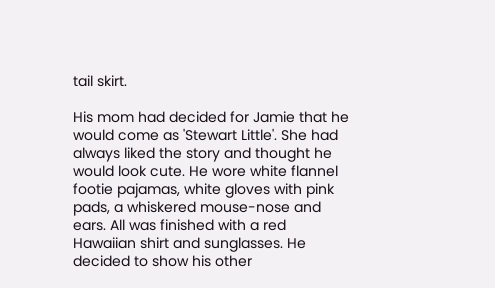tail skirt.

His mom had decided for Jamie that he would come as 'Stewart Little'. She had always liked the story and thought he would look cute. He wore white flannel footie pajamas, white gloves with pink pads, a whiskered mouse-nose and ears. All was finished with a red Hawaiian shirt and sunglasses. He decided to show his other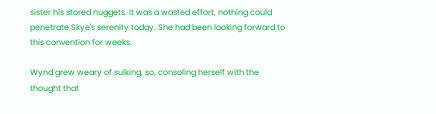sister his stored nuggets. It was a wasted effort, nothing could penetrate Skye's serenity today. She had been looking forward to this convention for weeks.

Wynd grew weary of sulking, so, consoling herself with the thought that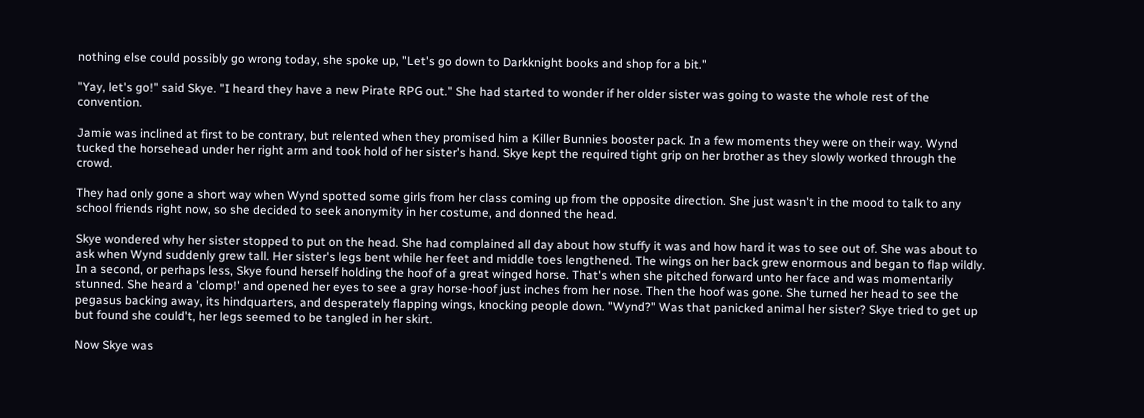nothing else could possibly go wrong today, she spoke up, "Let's go down to Darkknight books and shop for a bit."

"Yay, let's go!" said Skye. "I heard they have a new Pirate RPG out." She had started to wonder if her older sister was going to waste the whole rest of the convention.

Jamie was inclined at first to be contrary, but relented when they promised him a Killer Bunnies booster pack. In a few moments they were on their way. Wynd tucked the horsehead under her right arm and took hold of her sister's hand. Skye kept the required tight grip on her brother as they slowly worked through the crowd.

They had only gone a short way when Wynd spotted some girls from her class coming up from the opposite direction. She just wasn't in the mood to talk to any school friends right now, so she decided to seek anonymity in her costume, and donned the head.

Skye wondered why her sister stopped to put on the head. She had complained all day about how stuffy it was and how hard it was to see out of. She was about to ask when Wynd suddenly grew tall. Her sister's legs bent while her feet and middle toes lengthened. The wings on her back grew enormous and began to flap wildly. In a second, or perhaps less, Skye found herself holding the hoof of a great winged horse. That's when she pitched forward unto her face and was momentarily stunned. She heard a 'clomp!' and opened her eyes to see a gray horse-hoof just inches from her nose. Then the hoof was gone. She turned her head to see the pegasus backing away, its hindquarters, and desperately flapping wings, knocking people down. "Wynd?" Was that panicked animal her sister? Skye tried to get up but found she could't, her legs seemed to be tangled in her skirt.

Now Skye was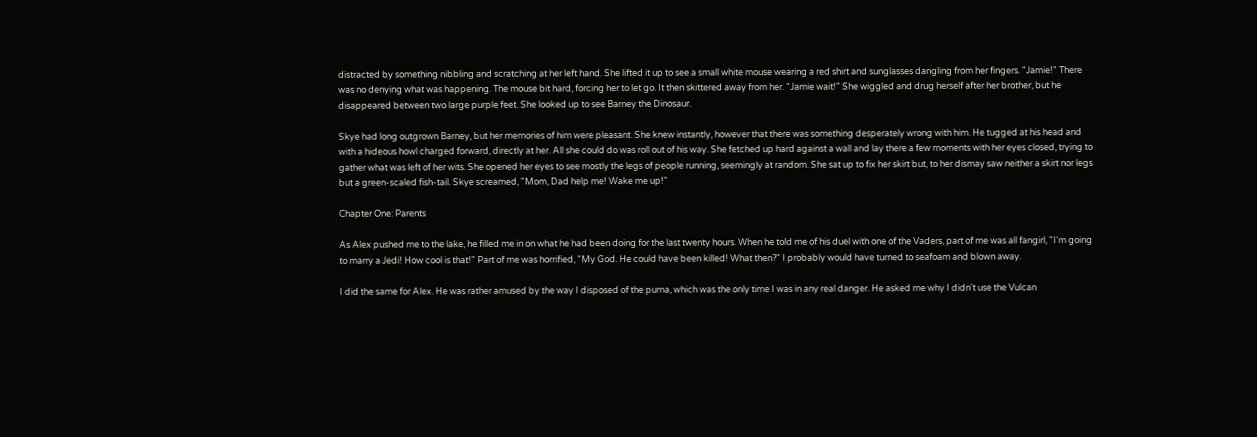distracted by something nibbling and scratching at her left hand. She lifted it up to see a small white mouse wearing a red shirt and sunglasses dangling from her fingers. "Jamie!" There was no denying what was happening. The mouse bit hard, forcing her to let go. It then skittered away from her. "Jamie wait!" She wiggled and drug herself after her brother, but he disappeared between two large purple feet. She looked up to see Barney the Dinosaur.

Skye had long outgrown Barney, but her memories of him were pleasant. She knew instantly, however that there was something desperately wrong with him. He tugged at his head and with a hideous howl charged forward, directly at her. All she could do was roll out of his way. She fetched up hard against a wall and lay there a few moments with her eyes closed, trying to gather what was left of her wits. She opened her eyes to see mostly the legs of people running, seemingly at random. She sat up to fix her skirt but, to her dismay saw neither a skirt nor legs but a green-scaled fish-tail. Skye screamed, "Mom, Dad help me! Wake me up!"

Chapter One: Parents

As Alex pushed me to the lake, he filled me in on what he had been doing for the last twenty hours. When he told me of his duel with one of the Vaders, part of me was all fangirl, "I'm going to marry a Jedi! How cool is that!" Part of me was horrified, "My God. He could have been killed! What then?" I probably would have turned to seafoam and blown away.

I did the same for Alex. He was rather amused by the way I disposed of the puma, which was the only time I was in any real danger. He asked me why I didn't use the Vulcan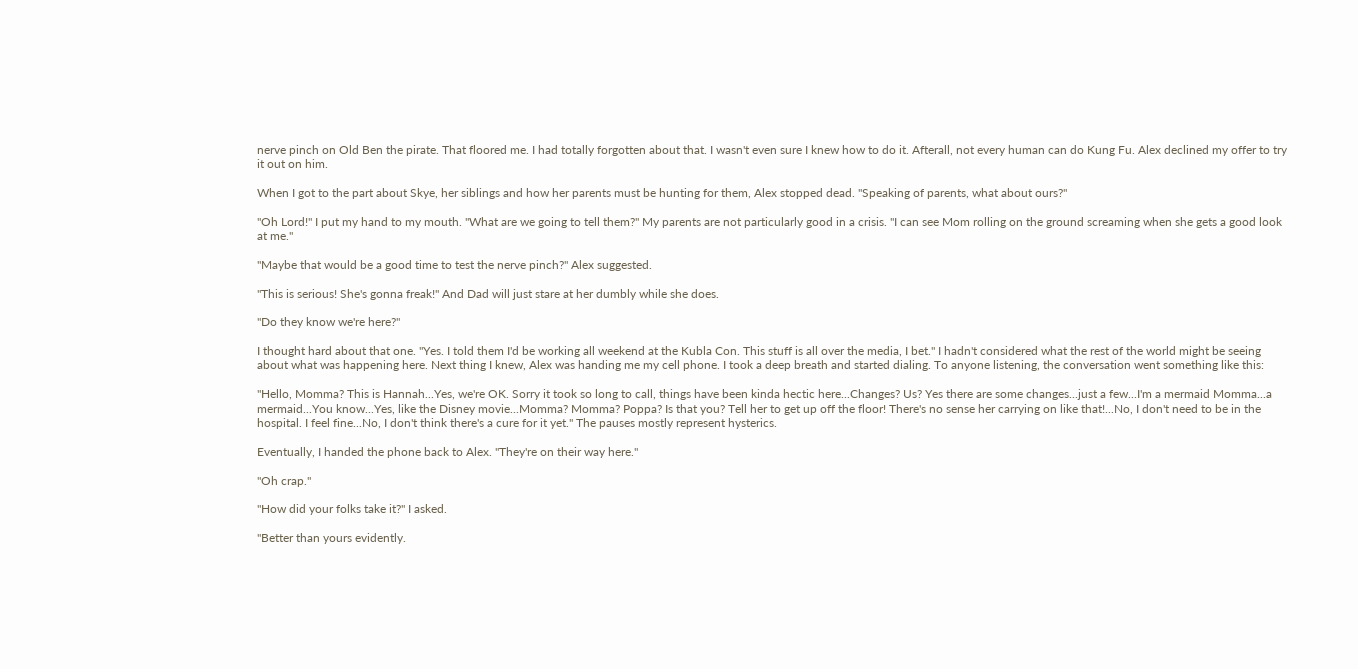nerve pinch on Old Ben the pirate. That floored me. I had totally forgotten about that. I wasn't even sure I knew how to do it. Afterall, not every human can do Kung Fu. Alex declined my offer to try it out on him.

When I got to the part about Skye, her siblings and how her parents must be hunting for them, Alex stopped dead. "Speaking of parents, what about ours?"

"Oh Lord!" I put my hand to my mouth. "What are we going to tell them?" My parents are not particularly good in a crisis. "I can see Mom rolling on the ground screaming when she gets a good look at me."

"Maybe that would be a good time to test the nerve pinch?" Alex suggested.

"This is serious! She's gonna freak!" And Dad will just stare at her dumbly while she does.

"Do they know we're here?"

I thought hard about that one. "Yes. I told them I'd be working all weekend at the Kubla Con. This stuff is all over the media, I bet." I hadn't considered what the rest of the world might be seeing about what was happening here. Next thing I knew, Alex was handing me my cell phone. I took a deep breath and started dialing. To anyone listening, the conversation went something like this:

"Hello, Momma? This is Hannah...Yes, we're OK. Sorry it took so long to call, things have been kinda hectic here...Changes? Us? Yes there are some changes...just a few...I'm a mermaid Momma...a mermaid...You know...Yes, like the Disney movie...Momma? Momma? Poppa? Is that you? Tell her to get up off the floor! There's no sense her carrying on like that!...No, I don't need to be in the hospital. I feel fine...No, I don't think there's a cure for it yet." The pauses mostly represent hysterics.

Eventually, I handed the phone back to Alex. "They're on their way here."

"Oh crap."

"How did your folks take it?" I asked.

"Better than yours evidently.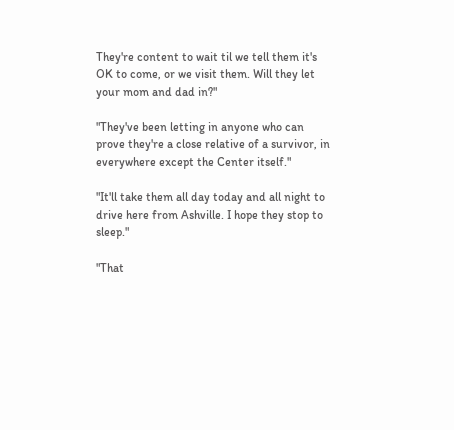They're content to wait til we tell them it's OK to come, or we visit them. Will they let your mom and dad in?"

"They've been letting in anyone who can prove they're a close relative of a survivor, in everywhere except the Center itself."

"It'll take them all day today and all night to drive here from Ashville. I hope they stop to sleep."

"That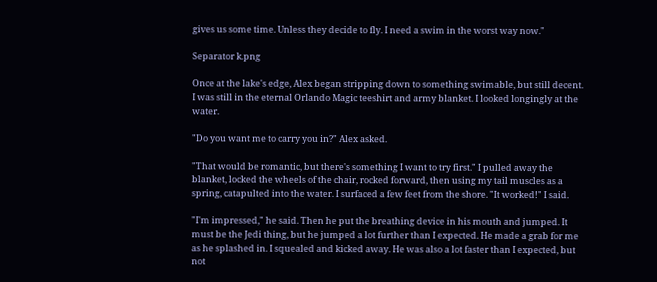gives us some time. Unless they decide to fly. I need a swim in the worst way now."

Separator k.png

Once at the lake's edge, Alex began stripping down to something swimable, but still decent. I was still in the eternal Orlando Magic teeshirt and army blanket. I looked longingly at the water.

"Do you want me to carry you in?" Alex asked.

"That would be romantic, but there's something I want to try first." I pulled away the blanket, locked the wheels of the chair, rocked forward, then using my tail muscles as a spring, catapulted into the water. I surfaced a few feet from the shore. "It worked!" I said.

"I'm impressed," he said. Then he put the breathing device in his mouth and jumped. It must be the Jedi thing, but he jumped a lot further than I expected. He made a grab for me as he splashed in. I squealed and kicked away. He was also a lot faster than I expected, but not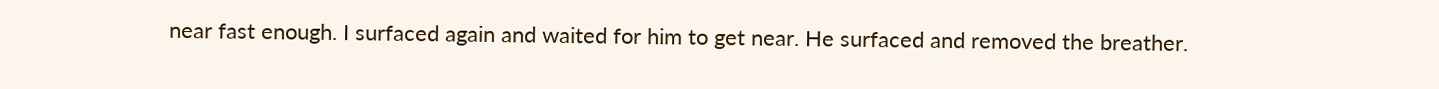near fast enough. I surfaced again and waited for him to get near. He surfaced and removed the breather.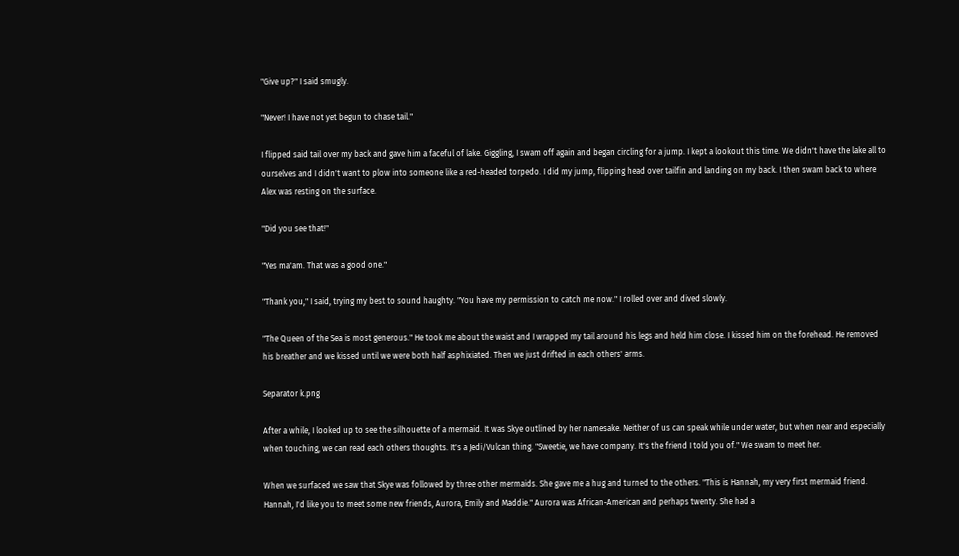"Give up?" I said smugly.

"Never! I have not yet begun to chase tail."

I flipped said tail over my back and gave him a faceful of lake. Giggling, I swam off again and began circling for a jump. I kept a lookout this time. We didn't have the lake all to ourselves and I didn't want to plow into someone like a red-headed torpedo. I did my jump, flipping head over tailfin and landing on my back. I then swam back to where Alex was resting on the surface.

"Did you see that!"

"Yes ma'am. That was a good one."

"Thank you," I said, trying my best to sound haughty. "You have my permission to catch me now." I rolled over and dived slowly.

"The Queen of the Sea is most generous." He took me about the waist and I wrapped my tail around his legs and held him close. I kissed him on the forehead. He removed his breather and we kissed until we were both half asphixiated. Then we just drifted in each others' arms.

Separator k.png

After a while, I looked up to see the silhouette of a mermaid. It was Skye outlined by her namesake. Neither of us can speak while under water, but when near and especially when touching, we can read each others thoughts. It's a Jedi/Vulcan thing. "Sweetie, we have company. It's the friend I told you of." We swam to meet her.

When we surfaced we saw that Skye was followed by three other mermaids. She gave me a hug and turned to the others. "This is Hannah, my very first mermaid friend. Hannah, I'd like you to meet some new friends, Aurora, Emily and Maddie." Aurora was African-American and perhaps twenty. She had a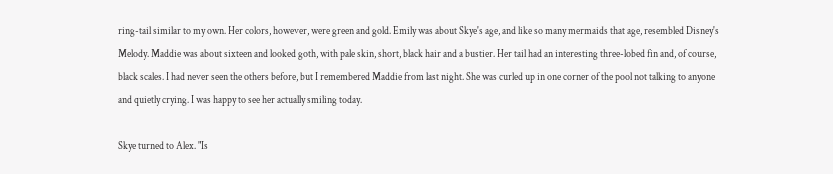ring-tail similar to my own. Her colors, however, were green and gold. Emily was about Skye's age, and like so many mermaids that age, resembled Disney's Melody. Maddie was about sixteen and looked goth, with pale skin, short, black hair and a bustier. Her tail had an interesting three-lobed fin and, of course, black scales. I had never seen the others before, but I remembered Maddie from last night. She was curled up in one corner of the pool not talking to anyone and quietly crying. I was happy to see her actually smiling today.

Skye turned to Alex. "Is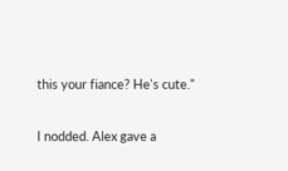this your fiance? He's cute."

I nodded. Alex gave a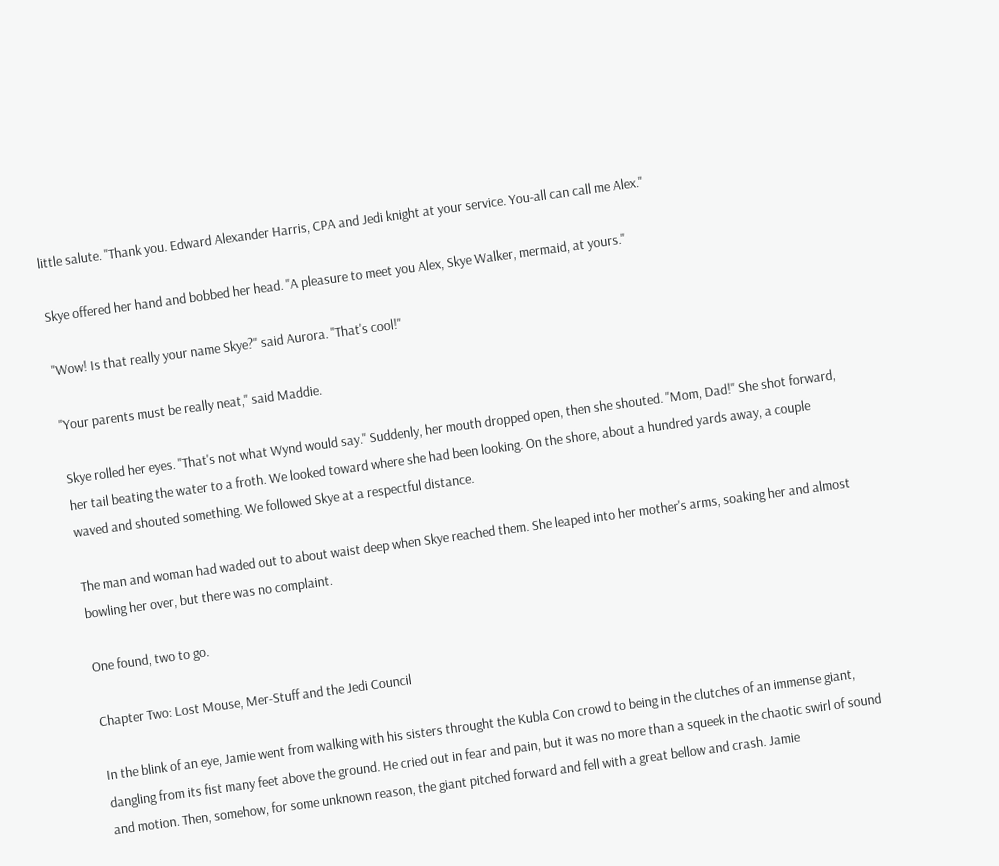little salute. "Thank you. Edward Alexander Harris, CPA and Jedi knight at your service. You-all can call me Alex."

Skye offered her hand and bobbed her head. "A pleasure to meet you Alex, Skye Walker, mermaid, at yours."

"Wow! Is that really your name Skye?" said Aurora. "That's cool!"

"Your parents must be really neat," said Maddie.

Skye rolled her eyes. "That's not what Wynd would say." Suddenly, her mouth dropped open, then she shouted. "Mom, Dad!" She shot forward, her tail beating the water to a froth. We looked toward where she had been looking. On the shore, about a hundred yards away, a couple waved and shouted something. We followed Skye at a respectful distance.

The man and woman had waded out to about waist deep when Skye reached them. She leaped into her mother's arms, soaking her and almost bowling her over, but there was no complaint.

One found, two to go.

Chapter Two: Lost Mouse, Mer-Stuff and the Jedi Council

In the blink of an eye, Jamie went from walking with his sisters throught the Kubla Con crowd to being in the clutches of an immense giant, dangling from its fist many feet above the ground. He cried out in fear and pain, but it was no more than a squeek in the chaotic swirl of sound and motion. Then, somehow, for some unknown reason, the giant pitched forward and fell with a great bellow and crash. Jamie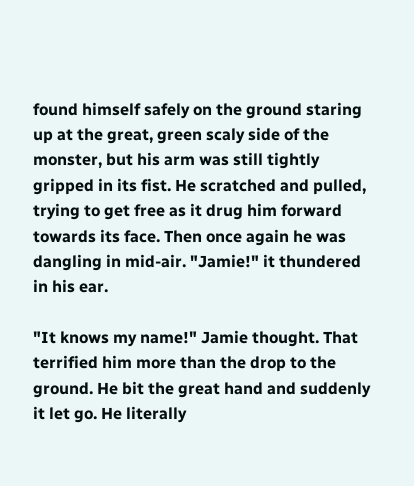found himself safely on the ground staring up at the great, green scaly side of the monster, but his arm was still tightly gripped in its fist. He scratched and pulled, trying to get free as it drug him forward towards its face. Then once again he was dangling in mid-air. "Jamie!" it thundered in his ear.

"It knows my name!" Jamie thought. That terrified him more than the drop to the ground. He bit the great hand and suddenly it let go. He literally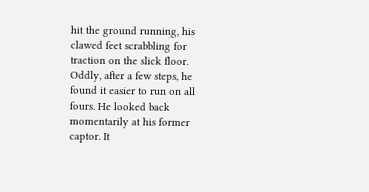hit the ground running, his clawed feet scrabbling for traction on the slick floor. Oddly, after a few steps, he found it easier to run on all fours. He looked back momentarily at his former captor. It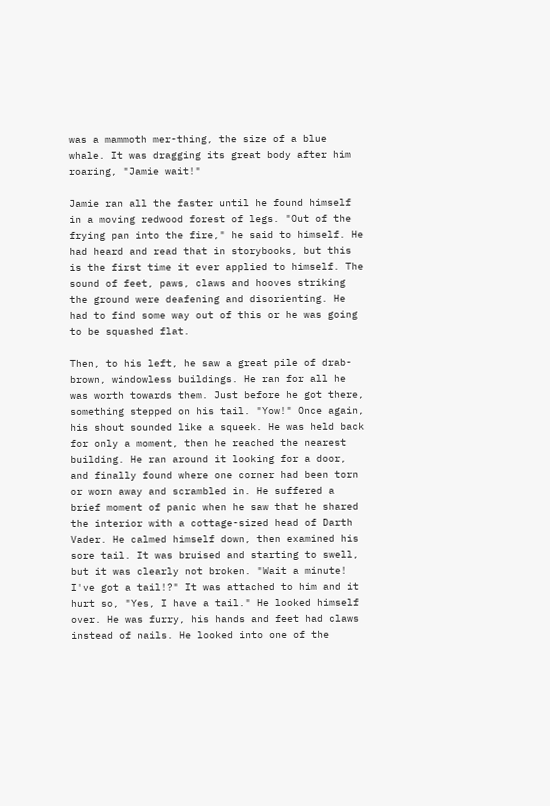was a mammoth mer-thing, the size of a blue whale. It was dragging its great body after him roaring, "Jamie wait!"

Jamie ran all the faster until he found himself in a moving redwood forest of legs. "Out of the frying pan into the fire," he said to himself. He had heard and read that in storybooks, but this is the first time it ever applied to himself. The sound of feet, paws, claws and hooves striking the ground were deafening and disorienting. He had to find some way out of this or he was going to be squashed flat.

Then, to his left, he saw a great pile of drab-brown, windowless buildings. He ran for all he was worth towards them. Just before he got there, something stepped on his tail. "Yow!" Once again, his shout sounded like a squeek. He was held back for only a moment, then he reached the nearest building. He ran around it looking for a door, and finally found where one corner had been torn or worn away and scrambled in. He suffered a brief moment of panic when he saw that he shared the interior with a cottage-sized head of Darth Vader. He calmed himself down, then examined his sore tail. It was bruised and starting to swell, but it was clearly not broken. "Wait a minute! I've got a tail!?" It was attached to him and it hurt so, "Yes, I have a tail." He looked himself over. He was furry, his hands and feet had claws instead of nails. He looked into one of the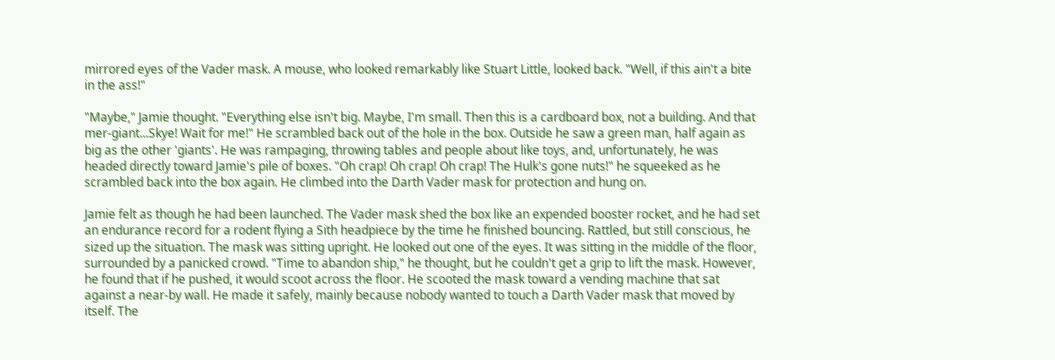mirrored eyes of the Vader mask. A mouse, who looked remarkably like Stuart Little, looked back. "Well, if this ain't a bite in the ass!"

"Maybe," Jamie thought. "Everything else isn't big. Maybe, I'm small. Then this is a cardboard box, not a building. And that mer-giant...Skye! Wait for me!" He scrambled back out of the hole in the box. Outside he saw a green man, half again as big as the other 'giants'. He was rampaging, throwing tables and people about like toys, and, unfortunately, he was headed directly toward Jamie's pile of boxes. "Oh crap! Oh crap! Oh crap! The Hulk's gone nuts!" he squeeked as he scrambled back into the box again. He climbed into the Darth Vader mask for protection and hung on.

Jamie felt as though he had been launched. The Vader mask shed the box like an expended booster rocket, and he had set an endurance record for a rodent flying a Sith headpiece by the time he finished bouncing. Rattled, but still conscious, he sized up the situation. The mask was sitting upright. He looked out one of the eyes. It was sitting in the middle of the floor, surrounded by a panicked crowd. "Time to abandon ship," he thought, but he couldn't get a grip to lift the mask. However, he found that if he pushed, it would scoot across the floor. He scooted the mask toward a vending machine that sat against a near-by wall. He made it safely, mainly because nobody wanted to touch a Darth Vader mask that moved by itself. The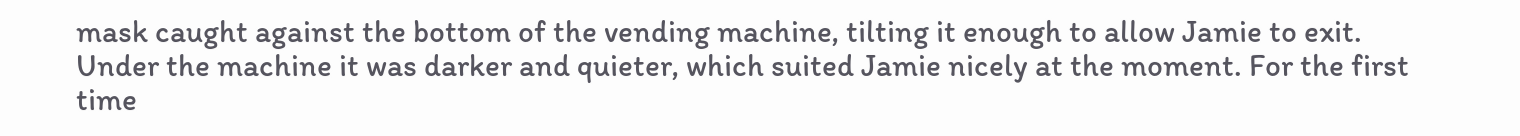mask caught against the bottom of the vending machine, tilting it enough to allow Jamie to exit. Under the machine it was darker and quieter, which suited Jamie nicely at the moment. For the first time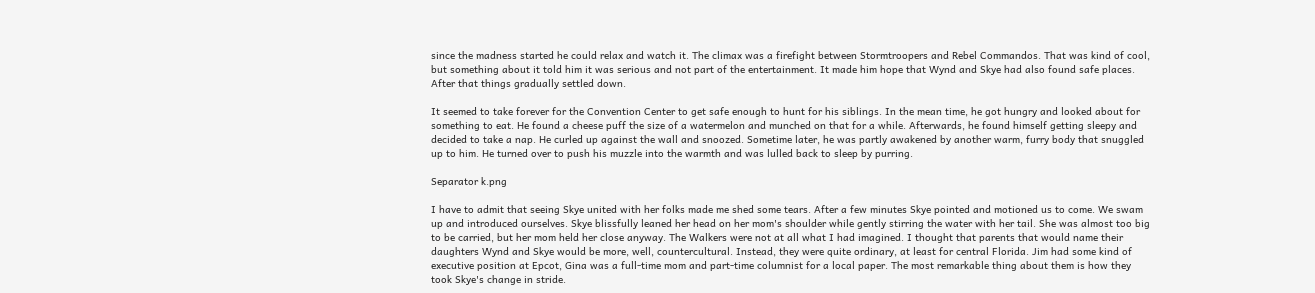since the madness started he could relax and watch it. The climax was a firefight between Stormtroopers and Rebel Commandos. That was kind of cool, but something about it told him it was serious and not part of the entertainment. It made him hope that Wynd and Skye had also found safe places. After that things gradually settled down.

It seemed to take forever for the Convention Center to get safe enough to hunt for his siblings. In the mean time, he got hungry and looked about for something to eat. He found a cheese puff the size of a watermelon and munched on that for a while. Afterwards, he found himself getting sleepy and decided to take a nap. He curled up against the wall and snoozed. Sometime later, he was partly awakened by another warm, furry body that snuggled up to him. He turned over to push his muzzle into the warmth and was lulled back to sleep by purring.

Separator k.png

I have to admit that seeing Skye united with her folks made me shed some tears. After a few minutes Skye pointed and motioned us to come. We swam up and introduced ourselves. Skye blissfully leaned her head on her mom's shoulder while gently stirring the water with her tail. She was almost too big to be carried, but her mom held her close anyway. The Walkers were not at all what I had imagined. I thought that parents that would name their daughters Wynd and Skye would be more, well, countercultural. Instead, they were quite ordinary, at least for central Florida. Jim had some kind of executive position at Epcot, Gina was a full-time mom and part-time columnist for a local paper. The most remarkable thing about them is how they took Skye's change in stride.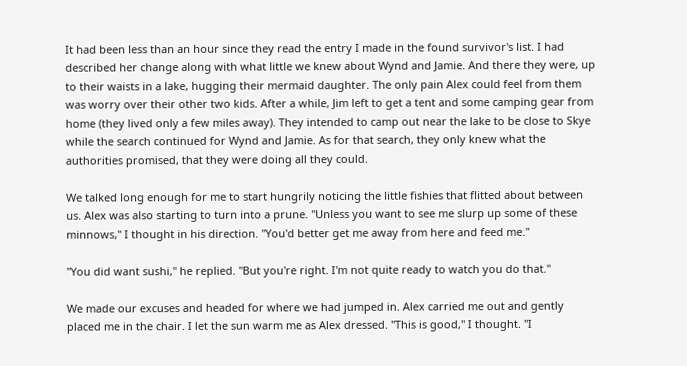It had been less than an hour since they read the entry I made in the found survivor's list. I had described her change along with what little we knew about Wynd and Jamie. And there they were, up to their waists in a lake, hugging their mermaid daughter. The only pain Alex could feel from them was worry over their other two kids. After a while, Jim left to get a tent and some camping gear from home (they lived only a few miles away). They intended to camp out near the lake to be close to Skye while the search continued for Wynd and Jamie. As for that search, they only knew what the authorities promised, that they were doing all they could.

We talked long enough for me to start hungrily noticing the little fishies that flitted about between us. Alex was also starting to turn into a prune. "Unless you want to see me slurp up some of these minnows," I thought in his direction. "You'd better get me away from here and feed me."

"You did want sushi," he replied. "But you're right. I'm not quite ready to watch you do that."

We made our excuses and headed for where we had jumped in. Alex carried me out and gently placed me in the chair. I let the sun warm me as Alex dressed. "This is good," I thought. "I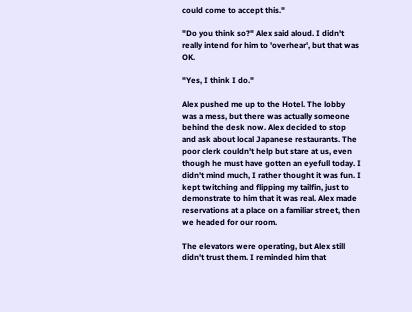could come to accept this."

"Do you think so?" Alex said aloud. I didn't really intend for him to 'overhear', but that was OK.

"Yes, I think I do."

Alex pushed me up to the Hotel. The lobby was a mess, but there was actually someone behind the desk now. Alex decided to stop and ask about local Japanese restaurants. The poor clerk couldn't help but stare at us, even though he must have gotten an eyefull today. I didn't mind much, I rather thought it was fun. I kept twitching and flipping my tailfin, just to demonstrate to him that it was real. Alex made reservations at a place on a familiar street, then we headed for our room.

The elevators were operating, but Alex still didn't trust them. I reminded him that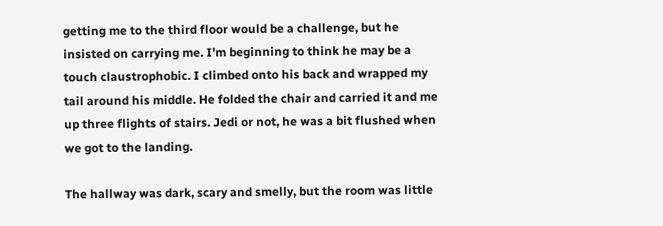getting me to the third floor would be a challenge, but he insisted on carrying me. I'm beginning to think he may be a touch claustrophobic. I climbed onto his back and wrapped my tail around his middle. He folded the chair and carried it and me up three flights of stairs. Jedi or not, he was a bit flushed when we got to the landing.

The hallway was dark, scary and smelly, but the room was little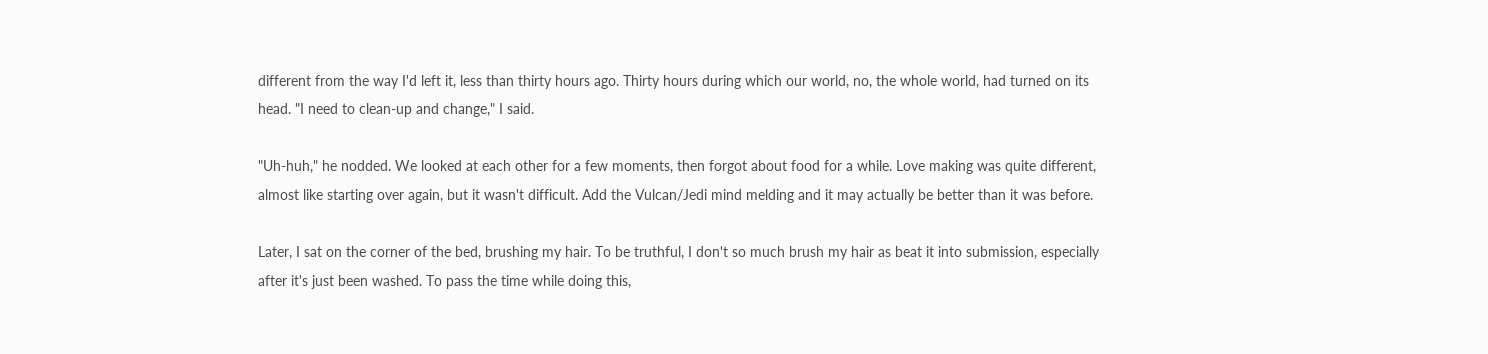different from the way I'd left it, less than thirty hours ago. Thirty hours during which our world, no, the whole world, had turned on its head. "I need to clean-up and change," I said.

"Uh-huh," he nodded. We looked at each other for a few moments, then forgot about food for a while. Love making was quite different, almost like starting over again, but it wasn't difficult. Add the Vulcan/Jedi mind melding and it may actually be better than it was before.

Later, I sat on the corner of the bed, brushing my hair. To be truthful, I don't so much brush my hair as beat it into submission, especially after it's just been washed. To pass the time while doing this,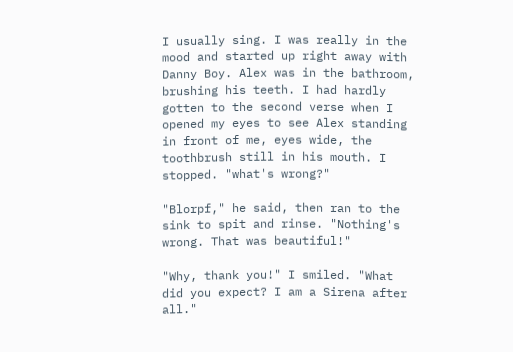I usually sing. I was really in the mood and started up right away with Danny Boy. Alex was in the bathroom, brushing his teeth. I had hardly gotten to the second verse when I opened my eyes to see Alex standing in front of me, eyes wide, the toothbrush still in his mouth. I stopped. "what's wrong?"

"Blorpf," he said, then ran to the sink to spit and rinse. "Nothing's wrong. That was beautiful!"

"Why, thank you!" I smiled. "What did you expect? I am a Sirena after all."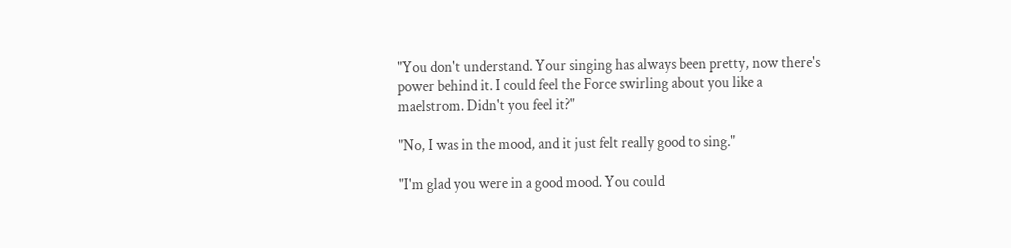"You don't understand. Your singing has always been pretty, now there's power behind it. I could feel the Force swirling about you like a maelstrom. Didn't you feel it?"

"No, I was in the mood, and it just felt really good to sing."

"I'm glad you were in a good mood. You could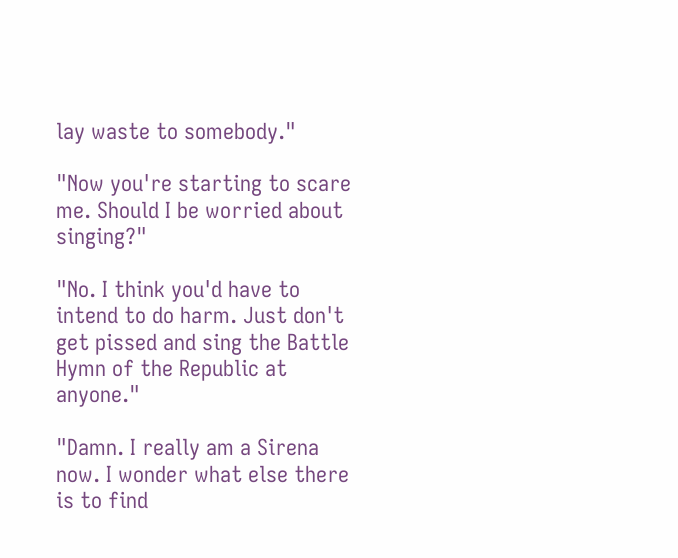lay waste to somebody."

"Now you're starting to scare me. Should I be worried about singing?"

"No. I think you'd have to intend to do harm. Just don't get pissed and sing the Battle Hymn of the Republic at anyone."

"Damn. I really am a Sirena now. I wonder what else there is to find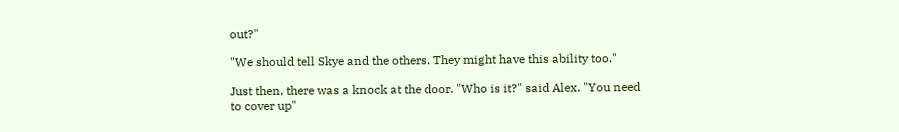out?"

"We should tell Skye and the others. They might have this ability too."

Just then, there was a knock at the door. "Who is it?" said Alex. "You need to cover up"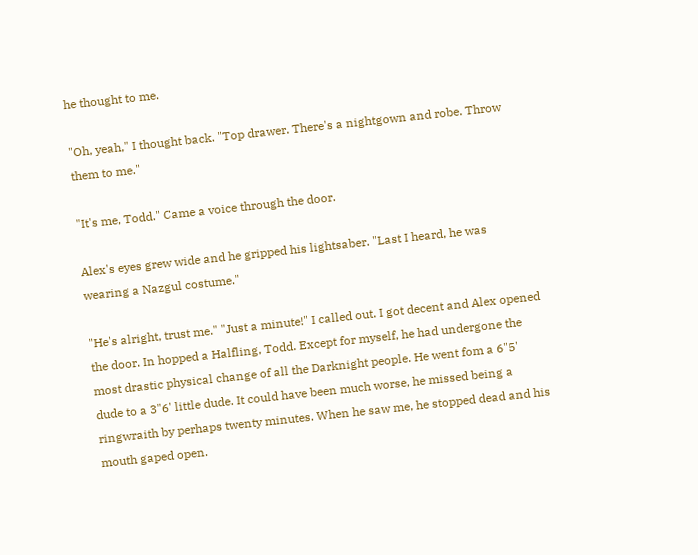he thought to me.

"Oh, yeah," I thought back. "Top drawer. There's a nightgown and robe. Throw them to me."

"It's me, Todd." Came a voice through the door.

Alex's eyes grew wide and he gripped his lightsaber. "Last I heard, he was wearing a Nazgul costume."

"He's alright, trust me." "Just a minute!" I called out. I got decent and Alex opened the door. In hopped a Halfling, Todd. Except for myself, he had undergone the most drastic physical change of all the Darknight people. He went fom a 6"5' dude to a 3"6' little dude. It could have been much worse, he missed being a ringwraith by perhaps twenty minutes. When he saw me, he stopped dead and his mouth gaped open.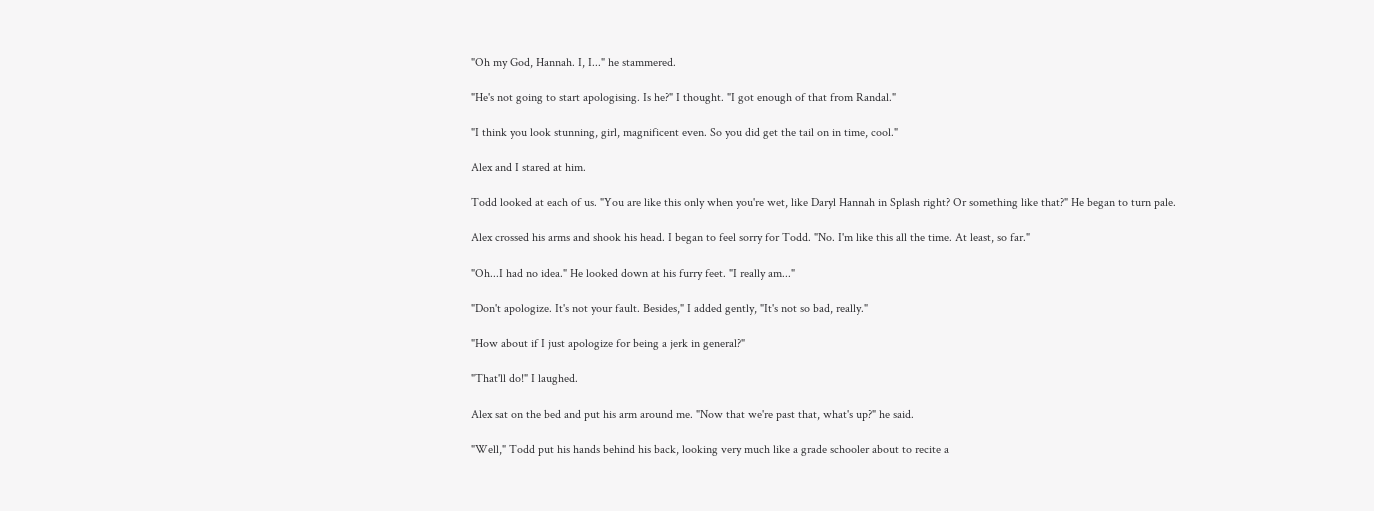"Oh my God, Hannah. I, I..." he stammered.

"He's not going to start apologising. Is he?" I thought. "I got enough of that from Randal."

"I think you look stunning, girl, magnificent even. So you did get the tail on in time, cool."

Alex and I stared at him.

Todd looked at each of us. "You are like this only when you're wet, like Daryl Hannah in Splash right? Or something like that?" He began to turn pale.

Alex crossed his arms and shook his head. I began to feel sorry for Todd. "No. I'm like this all the time. At least, so far."

"Oh...I had no idea." He looked down at his furry feet. "I really am..."

"Don't apologize. It's not your fault. Besides," I added gently, "It's not so bad, really."

"How about if I just apologize for being a jerk in general?"

"That'll do!" I laughed.

Alex sat on the bed and put his arm around me. "Now that we're past that, what's up?" he said.

"Well," Todd put his hands behind his back, looking very much like a grade schooler about to recite a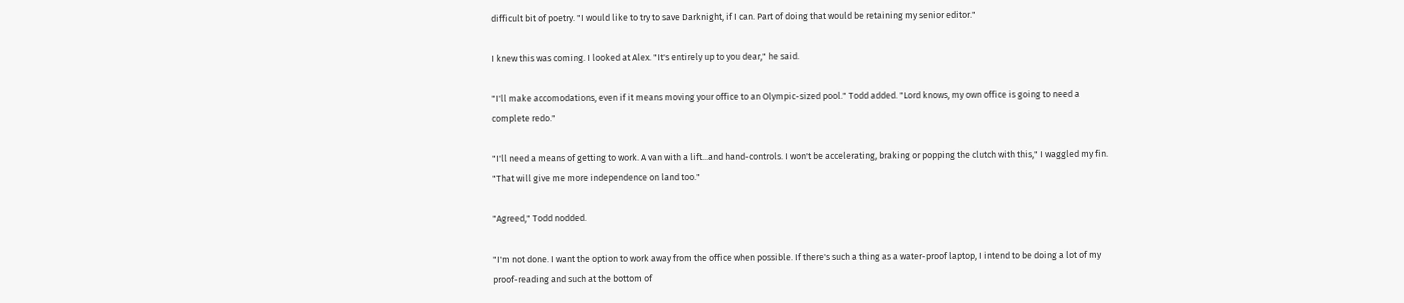difficult bit of poetry. "I would like to try to save Darknight, if I can. Part of doing that would be retaining my senior editor."

I knew this was coming. I looked at Alex. "It's entirely up to you dear," he said.

"I'll make accomodations, even if it means moving your office to an Olympic-sized pool." Todd added. "Lord knows, my own office is going to need a complete redo."

"I'll need a means of getting to work. A van with a lift...and hand-controls. I won't be accelerating, braking or popping the clutch with this," I waggled my fin. "That will give me more independence on land too."

"Agreed," Todd nodded.

"I'm not done. I want the option to work away from the office when possible. If there's such a thing as a water-proof laptop, I intend to be doing a lot of my proof-reading and such at the bottom of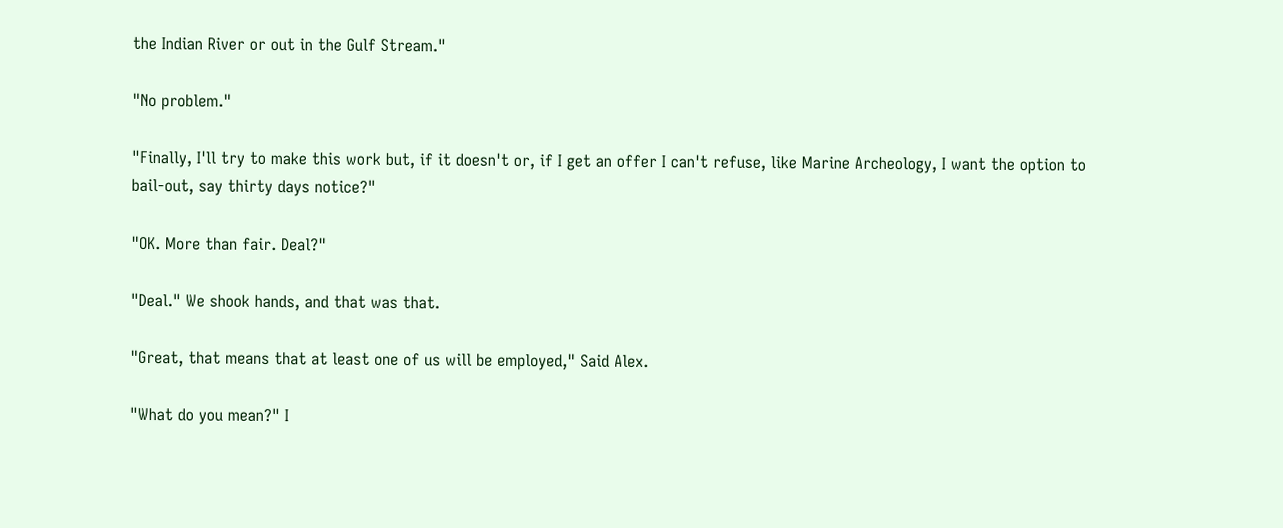the Indian River or out in the Gulf Stream."

"No problem."

"Finally, I'll try to make this work but, if it doesn't or, if I get an offer I can't refuse, like Marine Archeology, I want the option to bail-out, say thirty days notice?"

"OK. More than fair. Deal?"

"Deal." We shook hands, and that was that.

"Great, that means that at least one of us will be employed," Said Alex.

"What do you mean?" I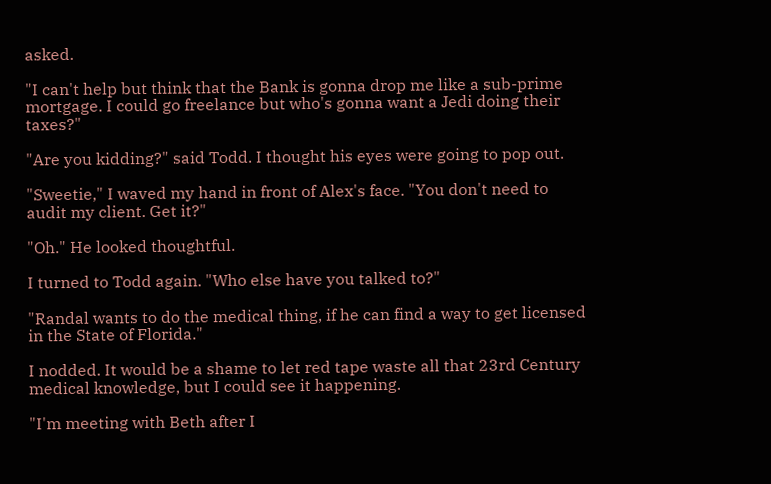asked.

"I can't help but think that the Bank is gonna drop me like a sub-prime mortgage. I could go freelance but who's gonna want a Jedi doing their taxes?"

"Are you kidding?" said Todd. I thought his eyes were going to pop out.

"Sweetie," I waved my hand in front of Alex's face. "You don't need to audit my client. Get it?"

"Oh." He looked thoughtful.

I turned to Todd again. "Who else have you talked to?"

"Randal wants to do the medical thing, if he can find a way to get licensed in the State of Florida."

I nodded. It would be a shame to let red tape waste all that 23rd Century medical knowledge, but I could see it happening.

"I'm meeting with Beth after I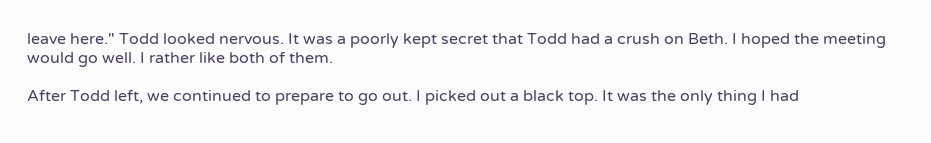leave here." Todd looked nervous. It was a poorly kept secret that Todd had a crush on Beth. I hoped the meeting would go well. I rather like both of them.

After Todd left, we continued to prepare to go out. I picked out a black top. It was the only thing I had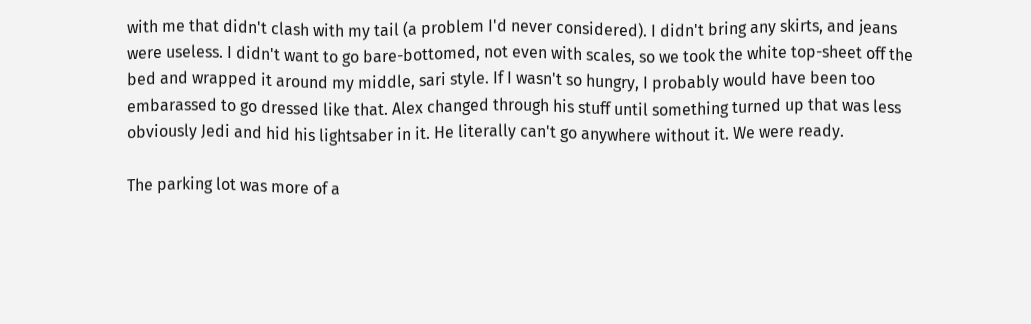with me that didn't clash with my tail (a problem I'd never considered). I didn't bring any skirts, and jeans were useless. I didn't want to go bare-bottomed, not even with scales, so we took the white top-sheet off the bed and wrapped it around my middle, sari style. If I wasn't so hungry, I probably would have been too embarassed to go dressed like that. Alex changed through his stuff until something turned up that was less obviously Jedi and hid his lightsaber in it. He literally can't go anywhere without it. We were ready.

The parking lot was more of a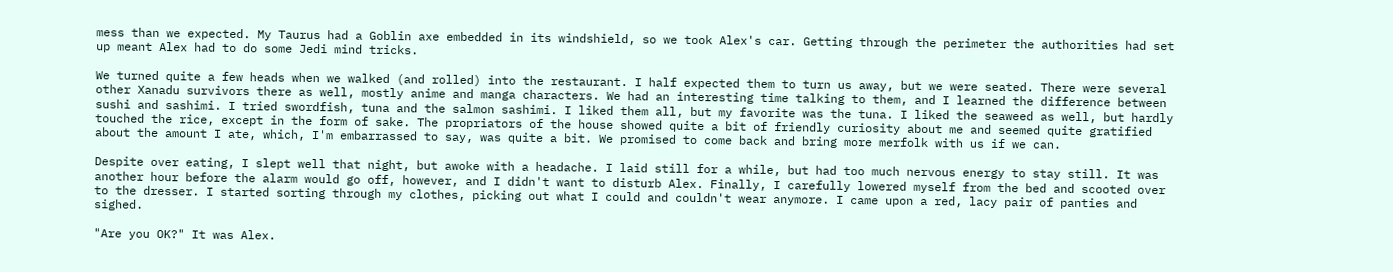mess than we expected. My Taurus had a Goblin axe embedded in its windshield, so we took Alex's car. Getting through the perimeter the authorities had set up meant Alex had to do some Jedi mind tricks.

We turned quite a few heads when we walked (and rolled) into the restaurant. I half expected them to turn us away, but we were seated. There were several other Xanadu survivors there as well, mostly anime and manga characters. We had an interesting time talking to them, and I learned the difference between sushi and sashimi. I tried swordfish, tuna and the salmon sashimi. I liked them all, but my favorite was the tuna. I liked the seaweed as well, but hardly touched the rice, except in the form of sake. The propriators of the house showed quite a bit of friendly curiosity about me and seemed quite gratified about the amount I ate, which, I'm embarrassed to say, was quite a bit. We promised to come back and bring more merfolk with us if we can.

Despite over eating, I slept well that night, but awoke with a headache. I laid still for a while, but had too much nervous energy to stay still. It was another hour before the alarm would go off, however, and I didn't want to disturb Alex. Finally, I carefully lowered myself from the bed and scooted over to the dresser. I started sorting through my clothes, picking out what I could and couldn't wear anymore. I came upon a red, lacy pair of panties and sighed.

"Are you OK?" It was Alex.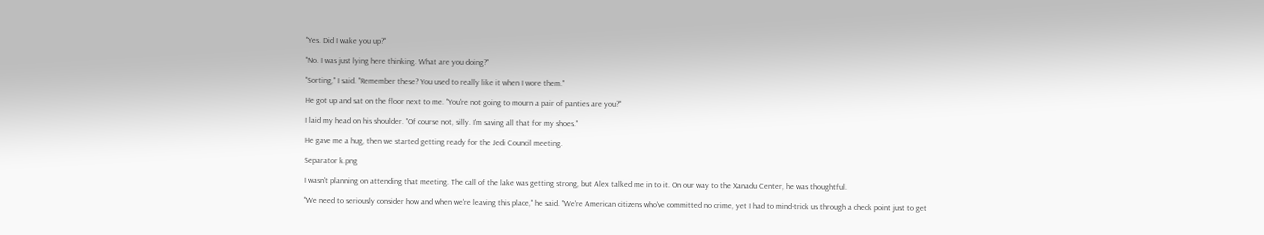"Yes. Did I wake you up?"

"No. I was just lying here thinking. What are you doing?"

"Sorting," I said. "Remember these? You used to really like it when I wore them."

He got up and sat on the floor next to me. "You're not going to mourn a pair of panties are you?"

I laid my head on his shoulder. "Of course not, silly. I'm saving all that for my shoes."

He gave me a hug, then we started getting ready for the Jedi Council meeting.

Separator k.png

I wasn't planning on attending that meeting. The call of the lake was getting strong, but Alex talked me in to it. On our way to the Xanadu Center, he was thoughtful.

"We need to seriously consider how and when we're leaving this place," he said. "We're American citizens who've committed no crime, yet I had to mind-trick us through a check point just to get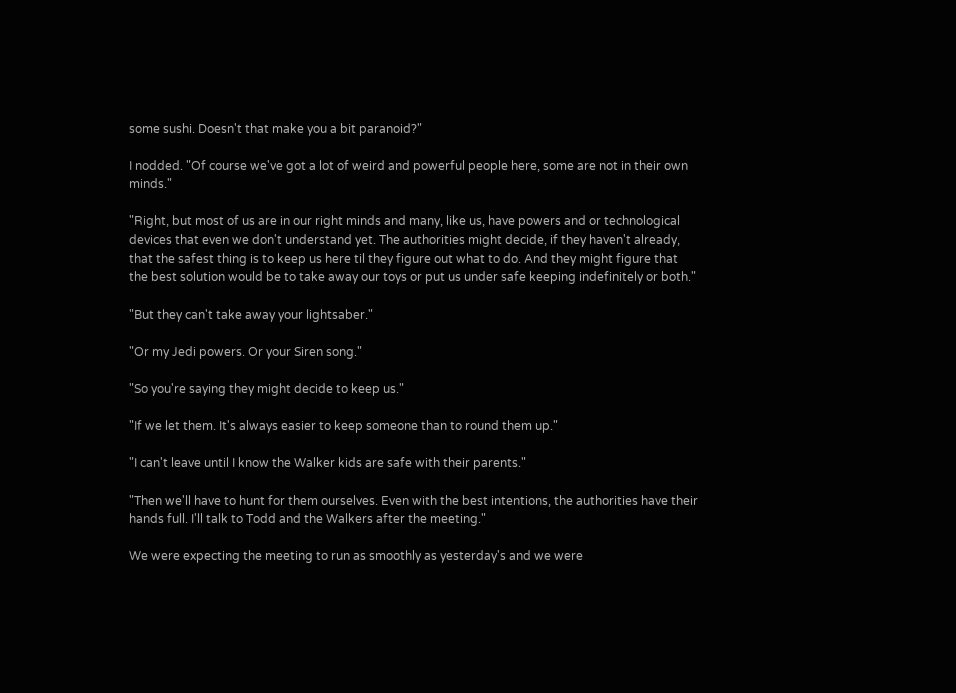some sushi. Doesn't that make you a bit paranoid?"

I nodded. "Of course we've got a lot of weird and powerful people here, some are not in their own minds."

"Right, but most of us are in our right minds and many, like us, have powers and or technological devices that even we don't understand yet. The authorities might decide, if they haven't already, that the safest thing is to keep us here til they figure out what to do. And they might figure that the best solution would be to take away our toys or put us under safe keeping indefinitely or both."

"But they can't take away your lightsaber."

"Or my Jedi powers. Or your Siren song."

"So you're saying they might decide to keep us."

"If we let them. It's always easier to keep someone than to round them up."

"I can't leave until I know the Walker kids are safe with their parents."

"Then we'll have to hunt for them ourselves. Even with the best intentions, the authorities have their hands full. I'll talk to Todd and the Walkers after the meeting."

We were expecting the meeting to run as smoothly as yesterday's and we were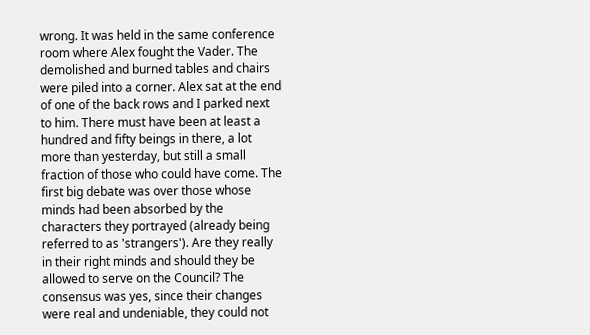wrong. It was held in the same conference room where Alex fought the Vader. The demolished and burned tables and chairs were piled into a corner. Alex sat at the end of one of the back rows and I parked next to him. There must have been at least a hundred and fifty beings in there, a lot more than yesterday, but still a small fraction of those who could have come. The first big debate was over those whose minds had been absorbed by the characters they portrayed (already being referred to as 'strangers'). Are they really in their right minds and should they be allowed to serve on the Council? The consensus was yes, since their changes were real and undeniable, they could not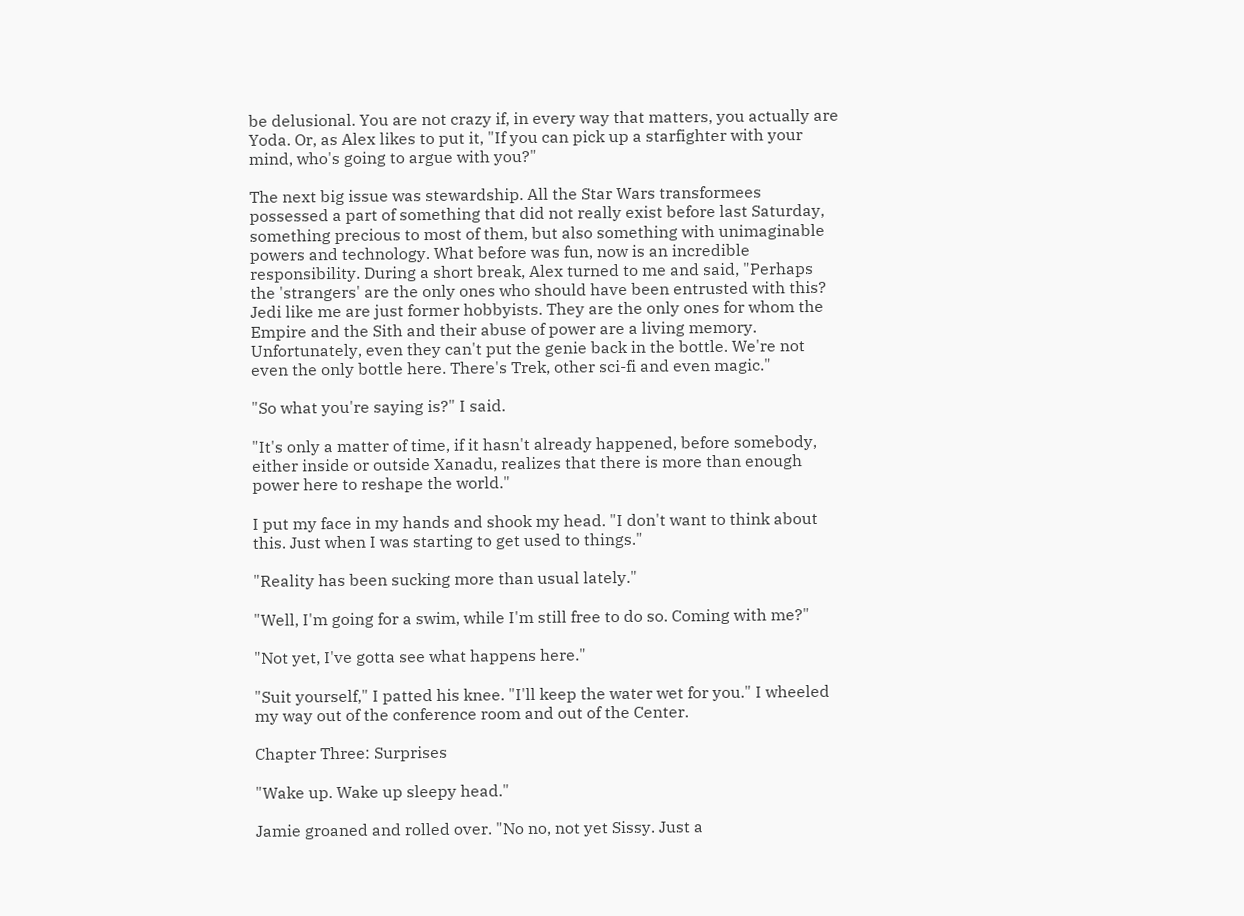be delusional. You are not crazy if, in every way that matters, you actually are Yoda. Or, as Alex likes to put it, "If you can pick up a starfighter with your mind, who's going to argue with you?"

The next big issue was stewardship. All the Star Wars transformees possessed a part of something that did not really exist before last Saturday, something precious to most of them, but also something with unimaginable powers and technology. What before was fun, now is an incredible responsibility. During a short break, Alex turned to me and said, "Perhaps the 'strangers' are the only ones who should have been entrusted with this? Jedi like me are just former hobbyists. They are the only ones for whom the Empire and the Sith and their abuse of power are a living memory. Unfortunately, even they can't put the genie back in the bottle. We're not even the only bottle here. There's Trek, other sci-fi and even magic."

"So what you're saying is?" I said.

"It's only a matter of time, if it hasn't already happened, before somebody, either inside or outside Xanadu, realizes that there is more than enough power here to reshape the world."

I put my face in my hands and shook my head. "I don't want to think about this. Just when I was starting to get used to things."

"Reality has been sucking more than usual lately."

"Well, I'm going for a swim, while I'm still free to do so. Coming with me?"

"Not yet, I've gotta see what happens here."

"Suit yourself," I patted his knee. "I'll keep the water wet for you." I wheeled my way out of the conference room and out of the Center.

Chapter Three: Surprises

"Wake up. Wake up sleepy head."

Jamie groaned and rolled over. "No no, not yet Sissy. Just a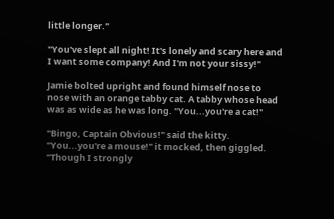little longer."

"You've slept all night! It's lonely and scary here and I want some company! And I'm not your sissy!"

Jamie bolted upright and found himself nose to nose with an orange tabby cat. A tabby whose head was as wide as he was long. "You...you're a cat!"

"Bingo, Captain Obvious!" said the kitty. "You...you're a mouse!" it mocked, then giggled. "Though I strongly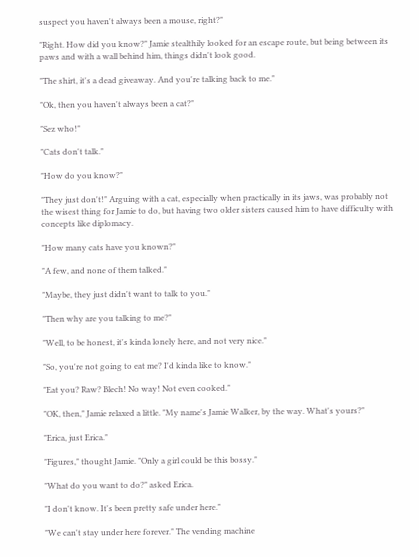suspect you haven't always been a mouse, right?"

"Right. How did you know?" Jamie stealthily looked for an escape route, but being between its paws and with a wall behind him, things didn't look good.

"The shirt, it's a dead giveaway. And you're talking back to me."

"Ok, then you haven't always been a cat?"

"Sez who!"

"Cats don't talk."

"How do you know?"

"They just don't!" Arguing with a cat, especially when practically in its jaws, was probably not the wisest thing for Jamie to do, but having two older sisters caused him to have difficulty with concepts like diplomacy.

"How many cats have you known?"

"A few, and none of them talked."

"Maybe, they just didn't want to talk to you."

"Then why are you talking to me?"

"Well, to be honest, it's kinda lonely here, and not very nice."

"So, you're not going to eat me? I'd kinda like to know."

"Eat you? Raw? Blech! No way! Not even cooked."

"OK, then," Jamie relaxed a little. "My name's Jamie Walker, by the way. What's yours?"

"Erica, just Erica."

"Figures," thought Jamie. "Only a girl could be this bossy."

"What do you want to do?" asked Erica.

"I don't know. It's been pretty safe under here."

"We can't stay under here forever." The vending machine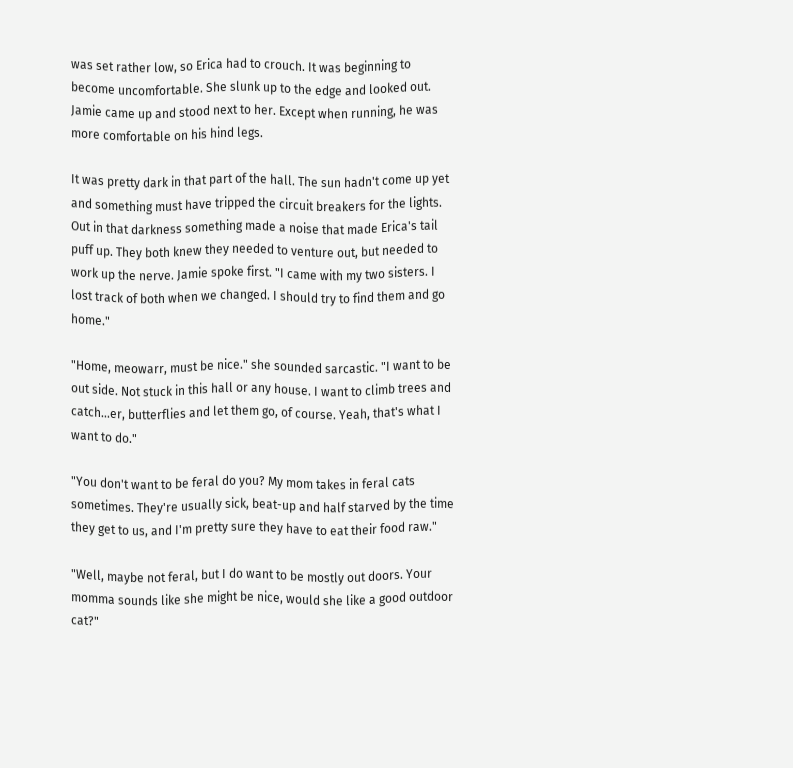was set rather low, so Erica had to crouch. It was beginning to become uncomfortable. She slunk up to the edge and looked out. Jamie came up and stood next to her. Except when running, he was more comfortable on his hind legs.

It was pretty dark in that part of the hall. The sun hadn't come up yet and something must have tripped the circuit breakers for the lights. Out in that darkness something made a noise that made Erica's tail puff up. They both knew they needed to venture out, but needed to work up the nerve. Jamie spoke first. "I came with my two sisters. I lost track of both when we changed. I should try to find them and go home."

"Home, meowarr, must be nice." she sounded sarcastic. "I want to be out side. Not stuck in this hall or any house. I want to climb trees and catch...er, butterflies and let them go, of course. Yeah, that's what I want to do."

"You don't want to be feral do you? My mom takes in feral cats sometimes. They're usually sick, beat-up and half starved by the time they get to us, and I'm pretty sure they have to eat their food raw."

"Well, maybe not feral, but I do want to be mostly out doors. Your momma sounds like she might be nice, would she like a good outdoor cat?"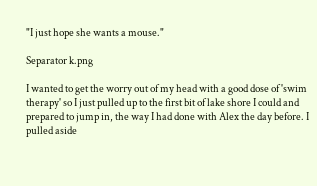"I just hope she wants a mouse."

Separator k.png

I wanted to get the worry out of my head with a good dose of 'swim therapy' so I just pulled up to the first bit of lake shore I could and prepared to jump in, the way I had done with Alex the day before. I pulled aside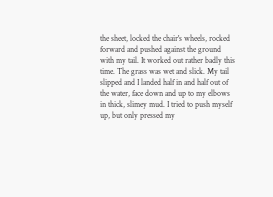the sheet, locked the chair's wheels, rocked forward and pushed against the ground with my tail. It worked out rather badly this time. The grass was wet and slick. My tail slipped and I landed half in and half out of the water, face down and up to my elbows in thick, slimey mud. I tried to push myself up, but only pressed my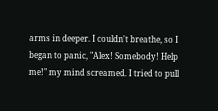arms in deeper. I couldn't breathe, so I began to panic, "Alex! Somebody! Help me!" my mind screamed. I tried to pull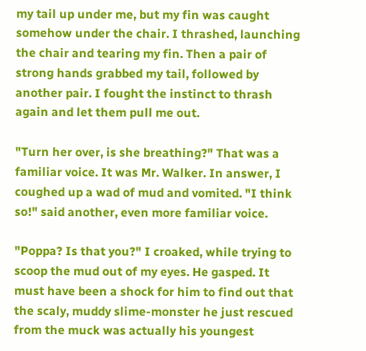my tail up under me, but my fin was caught somehow under the chair. I thrashed, launching the chair and tearing my fin. Then a pair of strong hands grabbed my tail, followed by another pair. I fought the instinct to thrash again and let them pull me out.

"Turn her over, is she breathing?" That was a familiar voice. It was Mr. Walker. In answer, I coughed up a wad of mud and vomited. "I think so!" said another, even more familiar voice.

"Poppa? Is that you?" I croaked, while trying to scoop the mud out of my eyes. He gasped. It must have been a shock for him to find out that the scaly, muddy slime-monster he just rescued from the muck was actually his youngest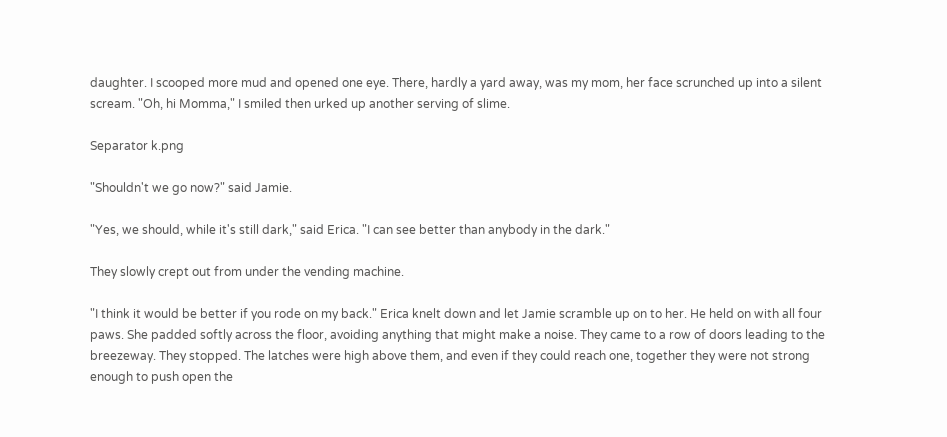daughter. I scooped more mud and opened one eye. There, hardly a yard away, was my mom, her face scrunched up into a silent scream. "Oh, hi Momma," I smiled then urked up another serving of slime.

Separator k.png

"Shouldn't we go now?" said Jamie.

"Yes, we should, while it's still dark," said Erica. "I can see better than anybody in the dark."

They slowly crept out from under the vending machine.

"I think it would be better if you rode on my back." Erica knelt down and let Jamie scramble up on to her. He held on with all four paws. She padded softly across the floor, avoiding anything that might make a noise. They came to a row of doors leading to the breezeway. They stopped. The latches were high above them, and even if they could reach one, together they were not strong enough to push open the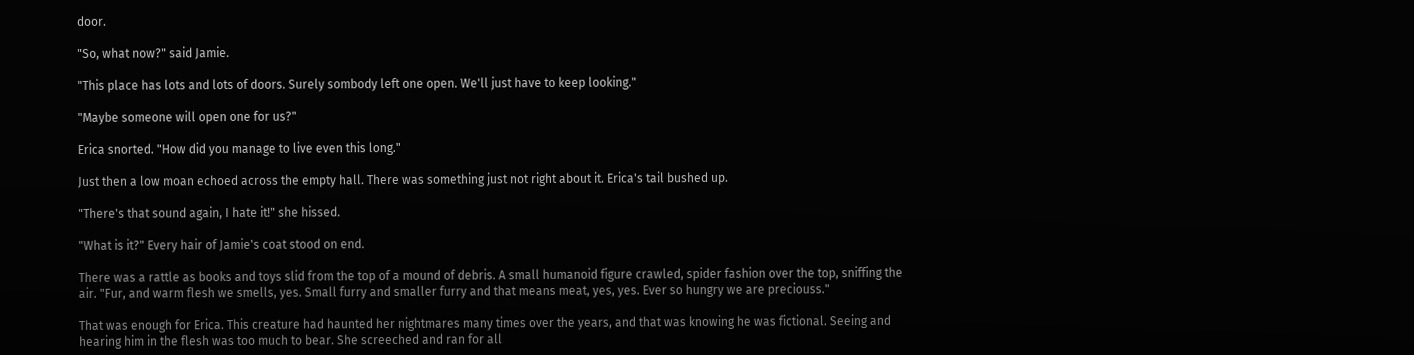door.

"So, what now?" said Jamie.

"This place has lots and lots of doors. Surely sombody left one open. We'll just have to keep looking."

"Maybe someone will open one for us?"

Erica snorted. "How did you manage to live even this long."

Just then a low moan echoed across the empty hall. There was something just not right about it. Erica's tail bushed up.

"There's that sound again, I hate it!" she hissed.

"What is it?" Every hair of Jamie's coat stood on end.

There was a rattle as books and toys slid from the top of a mound of debris. A small humanoid figure crawled, spider fashion over the top, sniffing the air. "Fur, and warm flesh we smells, yes. Small furry and smaller furry and that means meat, yes, yes. Ever so hungry we are preciouss."

That was enough for Erica. This creature had haunted her nightmares many times over the years, and that was knowing he was fictional. Seeing and hearing him in the flesh was too much to bear. She screeched and ran for all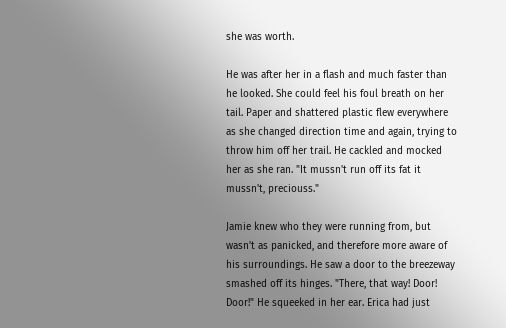she was worth.

He was after her in a flash and much faster than he looked. She could feel his foul breath on her tail. Paper and shattered plastic flew everywhere as she changed direction time and again, trying to throw him off her trail. He cackled and mocked her as she ran. "It mussn't run off its fat it mussn't, preciouss."

Jamie knew who they were running from, but wasn't as panicked, and therefore more aware of his surroundings. He saw a door to the breezeway smashed off its hinges. "There, that way! Door! Door!" He squeeked in her ear. Erica had just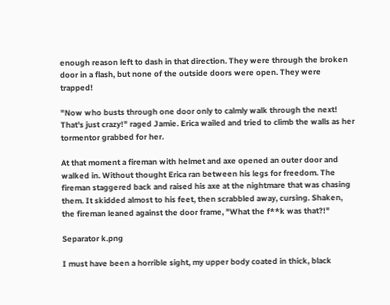enough reason left to dash in that direction. They were through the broken door in a flash, but none of the outside doors were open. They were trapped!

"Now who busts through one door only to calmly walk through the next! That's just crazy!" raged Jamie. Erica wailed and tried to climb the walls as her tormentor grabbed for her.

At that moment a fireman with helmet and axe opened an outer door and walked in. Without thought Erica ran between his legs for freedom. The fireman staggered back and raised his axe at the nightmare that was chasing them. It skidded almost to his feet, then scrabbled away, cursing. Shaken, the fireman leaned against the door frame, "What the f**k was that?!"

Separator k.png

I must have been a horrible sight, my upper body coated in thick, black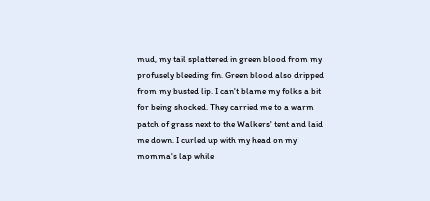mud, my tail splattered in green blood from my profusely bleeding fin. Green blood also dripped from my busted lip. I can't blame my folks a bit for being shocked. They carried me to a warm patch of grass next to the Walkers' tent and laid me down. I curled up with my head on my momma's lap while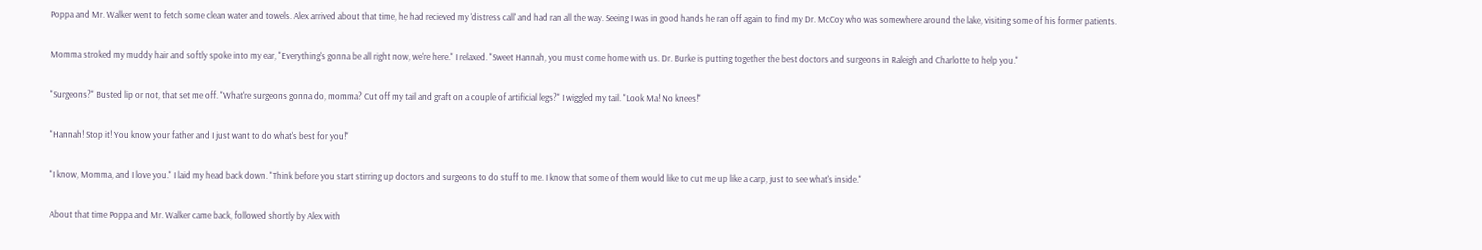Poppa and Mr. Walker went to fetch some clean water and towels. Alex arrived about that time, he had recieved my 'distress call' and had ran all the way. Seeing I was in good hands he ran off again to find my Dr. McCoy who was somewhere around the lake, visiting some of his former patients.

Momma stroked my muddy hair and softly spoke into my ear, "Everything's gonna be all right now, we're here." I relaxed. "Sweet Hannah, you must come home with us. Dr. Burke is putting together the best doctors and surgeons in Raleigh and Charlotte to help you."

"Surgeons?" Busted lip or not, that set me off. "What're surgeons gonna do, momma? Cut off my tail and graft on a couple of artificial legs?" I wiggled my tail. "Look Ma! No knees!"

"Hannah! Stop it! You know your father and I just want to do what's best for you!"

"I know, Momma, and I love you." I laid my head back down. "Think before you start stirring up doctors and surgeons to do stuff to me. I know that some of them would like to cut me up like a carp, just to see what's inside."

About that time Poppa and Mr. Walker came back, followed shortly by Alex with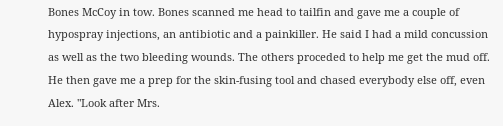Bones McCoy in tow. Bones scanned me head to tailfin and gave me a couple of hypospray injections, an antibiotic and a painkiller. He said I had a mild concussion as well as the two bleeding wounds. The others proceded to help me get the mud off. He then gave me a prep for the skin-fusing tool and chased everybody else off, even Alex. "Look after Mrs.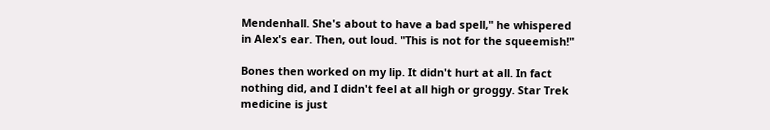Mendenhall. She's about to have a bad spell," he whispered in Alex's ear. Then, out loud. "This is not for the squeemish!"

Bones then worked on my lip. It didn't hurt at all. In fact nothing did, and I didn't feel at all high or groggy. Star Trek medicine is just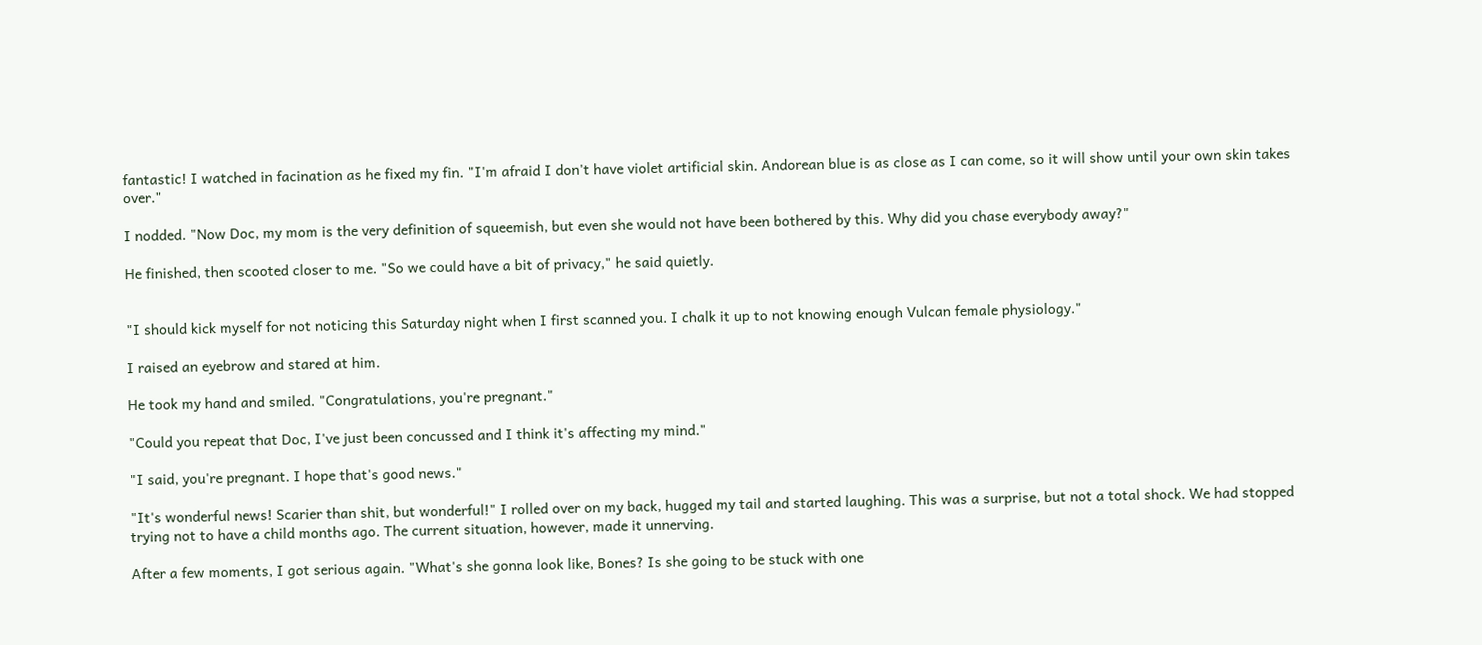fantastic! I watched in facination as he fixed my fin. "I'm afraid I don't have violet artificial skin. Andorean blue is as close as I can come, so it will show until your own skin takes over."

I nodded. "Now Doc, my mom is the very definition of squeemish, but even she would not have been bothered by this. Why did you chase everybody away?"

He finished, then scooted closer to me. "So we could have a bit of privacy," he said quietly.


"I should kick myself for not noticing this Saturday night when I first scanned you. I chalk it up to not knowing enough Vulcan female physiology."

I raised an eyebrow and stared at him.

He took my hand and smiled. "Congratulations, you're pregnant."

"Could you repeat that Doc, I've just been concussed and I think it's affecting my mind."

"I said, you're pregnant. I hope that's good news."

"It's wonderful news! Scarier than shit, but wonderful!" I rolled over on my back, hugged my tail and started laughing. This was a surprise, but not a total shock. We had stopped trying not to have a child months ago. The current situation, however, made it unnerving.

After a few moments, I got serious again. "What's she gonna look like, Bones? Is she going to be stuck with one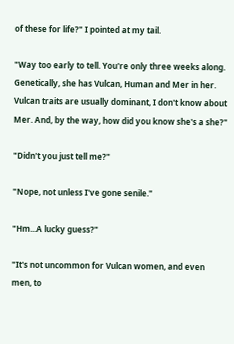of these for life?" I pointed at my tail.

"Way too early to tell. You're only three weeks along. Genetically, she has Vulcan, Human and Mer in her. Vulcan traits are usually dominant, I don't know about Mer. And, by the way, how did you know she's a she?"

"Didn't you just tell me?"

"Nope, not unless I've gone senile."

"Hm...A lucky guess?"

"It's not uncommon for Vulcan women, and even men, to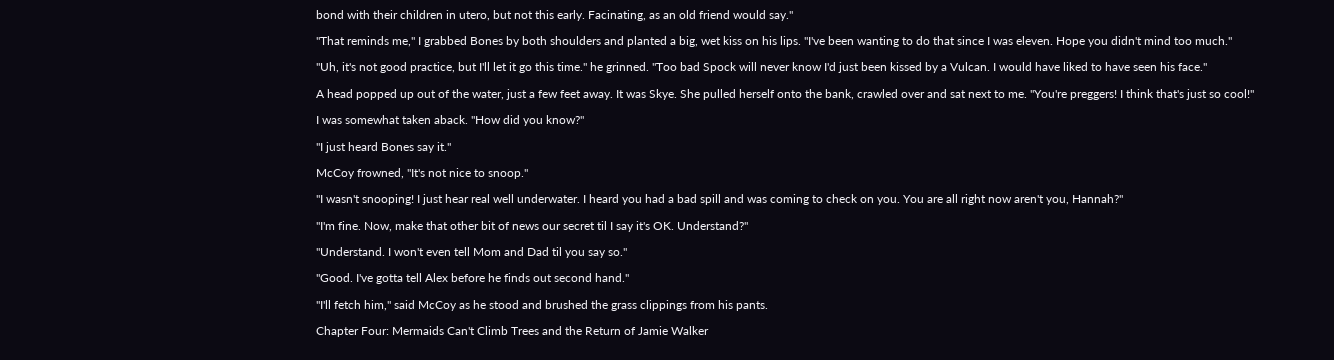bond with their children in utero, but not this early. Facinating, as an old friend would say."

"That reminds me," I grabbed Bones by both shoulders and planted a big, wet kiss on his lips. "I've been wanting to do that since I was eleven. Hope you didn't mind too much."

"Uh, it's not good practice, but I'll let it go this time." he grinned. "Too bad Spock will never know I'd just been kissed by a Vulcan. I would have liked to have seen his face."

A head popped up out of the water, just a few feet away. It was Skye. She pulled herself onto the bank, crawled over and sat next to me. "You're preggers! I think that's just so cool!"

I was somewhat taken aback. "How did you know?"

"I just heard Bones say it."

McCoy frowned, "It's not nice to snoop."

"I wasn't snooping! I just hear real well underwater. I heard you had a bad spill and was coming to check on you. You are all right now aren't you, Hannah?"

"I'm fine. Now, make that other bit of news our secret til I say it's OK. Understand?"

"Understand. I won't even tell Mom and Dad til you say so."

"Good. I've gotta tell Alex before he finds out second hand."

"I'll fetch him," said McCoy as he stood and brushed the grass clippings from his pants.

Chapter Four: Mermaids Can't Climb Trees and the Return of Jamie Walker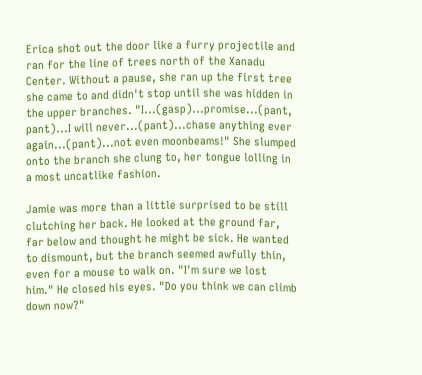Erica shot out the door like a furry projectile and ran for the line of trees north of the Xanadu Center. Without a pause, she ran up the first tree she came to and didn't stop until she was hidden in the upper branches. "I...(gasp)...promise...(pant, pant)...I will never...(pant)...chase anything ever again...(pant)...not even moonbeams!" She slumped onto the branch she clung to, her tongue lolling in a most uncatlike fashion.

Jamie was more than a little surprised to be still clutching her back. He looked at the ground far, far below and thought he might be sick. He wanted to dismount, but the branch seemed awfully thin, even for a mouse to walk on. "I'm sure we lost him." He closed his eyes. "Do you think we can climb down now?"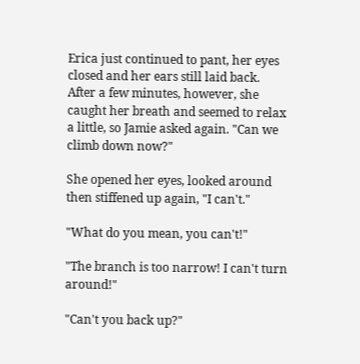Erica just continued to pant, her eyes closed and her ears still laid back. After a few minutes, however, she caught her breath and seemed to relax a little, so Jamie asked again. "Can we climb down now?"

She opened her eyes, looked around then stiffened up again, "I can't."

"What do you mean, you can't!"

"The branch is too narrow! I can't turn around!"

"Can't you back up?"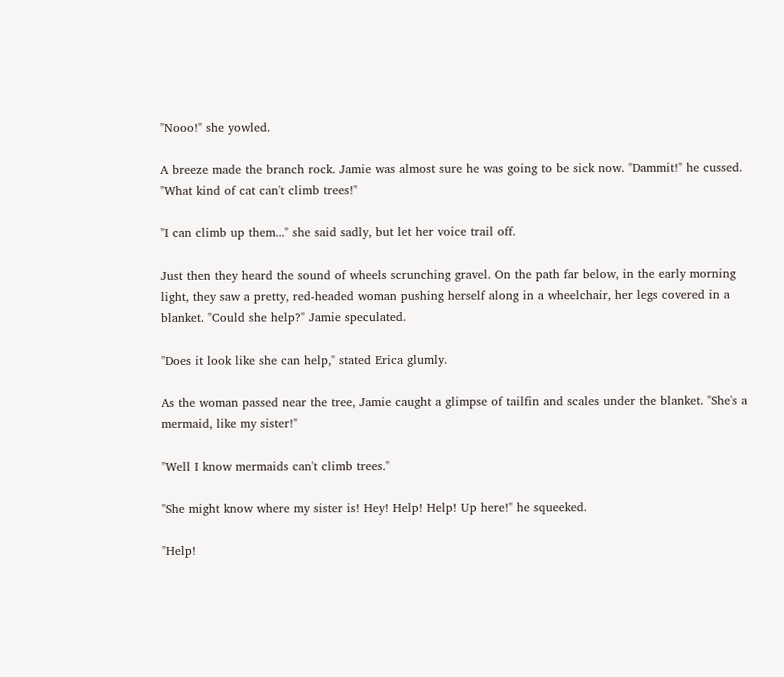"Nooo!" she yowled.

A breeze made the branch rock. Jamie was almost sure he was going to be sick now. "Dammit!" he cussed. "What kind of cat can't climb trees!"

"I can climb up them..." she said sadly, but let her voice trail off.

Just then they heard the sound of wheels scrunching gravel. On the path far below, in the early morning light, they saw a pretty, red-headed woman pushing herself along in a wheelchair, her legs covered in a blanket. "Could she help?" Jamie speculated.

"Does it look like she can help," stated Erica glumly.

As the woman passed near the tree, Jamie caught a glimpse of tailfin and scales under the blanket. "She's a mermaid, like my sister!"

"Well I know mermaids can't climb trees."

"She might know where my sister is! Hey! Help! Help! Up here!" he squeeked.

"Help!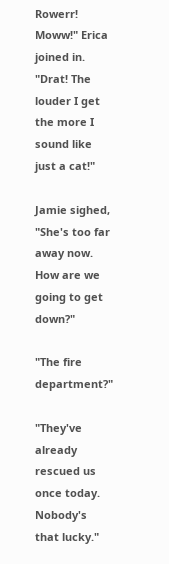Rowerr! Moww!" Erica joined in. "Drat! The louder I get the more I sound like just a cat!"

Jamie sighed, "She's too far away now. How are we going to get down?"

"The fire department?"

"They've already rescued us once today. Nobody's that lucky."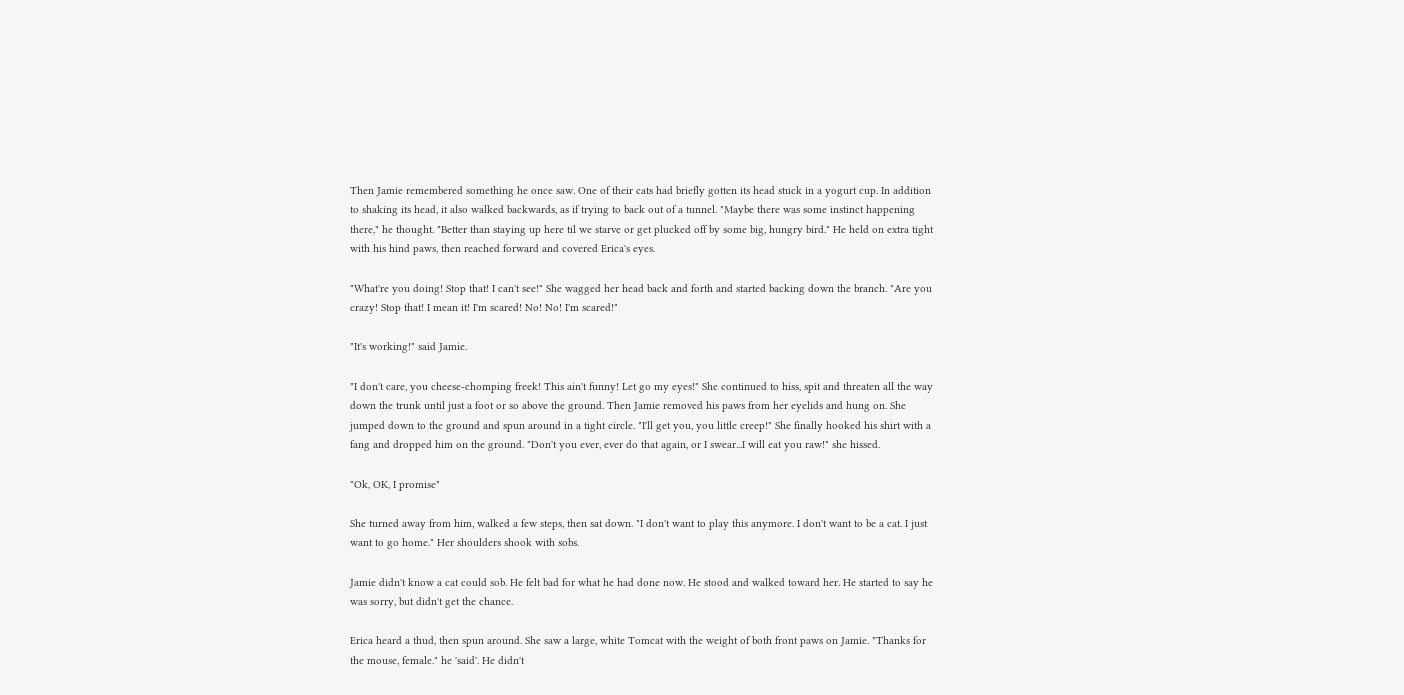Then Jamie remembered something he once saw. One of their cats had briefly gotten its head stuck in a yogurt cup. In addition to shaking its head, it also walked backwards, as if trying to back out of a tunnel. "Maybe there was some instinct happening there," he thought. "Better than staying up here til we starve or get plucked off by some big, hungry bird." He held on extra tight with his hind paws, then reached forward and covered Erica's eyes.

"What're you doing! Stop that! I can't see!" She wagged her head back and forth and started backing down the branch. "Are you crazy! Stop that! I mean it! I'm scared! No! No! I'm scared!"

"It's working!" said Jamie.

"I don't care, you cheese-chomping freek! This ain't funny! Let go my eyes!" She continued to hiss, spit and threaten all the way down the trunk until just a foot or so above the ground. Then Jamie removed his paws from her eyelids and hung on. She jumped down to the ground and spun around in a tight circle. "I'll get you, you little creep!" She finally hooked his shirt with a fang and dropped him on the ground. "Don't you ever, ever do that again, or I swear...I will eat you raw!" she hissed.

"Ok, OK, I promise"

She turned away from him, walked a few steps, then sat down. "I don't want to play this anymore. I don't want to be a cat. I just want to go home." Her shoulders shook with sobs.

Jamie didn't know a cat could sob. He felt bad for what he had done now. He stood and walked toward her. He started to say he was sorry, but didn't get the chance.

Erica heard a thud, then spun around. She saw a large, white Tomcat with the weight of both front paws on Jamie. "Thanks for the mouse, female." he 'said'. He didn't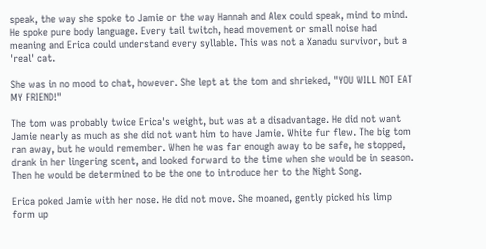speak, the way she spoke to Jamie or the way Hannah and Alex could speak, mind to mind. He spoke pure body language. Every tail twitch, head movement or small noise had meaning and Erica could understand every syllable. This was not a Xanadu survivor, but a 'real' cat.

She was in no mood to chat, however. She lept at the tom and shrieked, "YOU WILL NOT EAT MY FRIEND!"

The tom was probably twice Erica's weight, but was at a disadvantage. He did not want Jamie nearly as much as she did not want him to have Jamie. White fur flew. The big tom ran away, but he would remember. When he was far enough away to be safe, he stopped, drank in her lingering scent, and looked forward to the time when she would be in season. Then he would be determined to be the one to introduce her to the Night Song.

Erica poked Jamie with her nose. He did not move. She moaned, gently picked his limp form up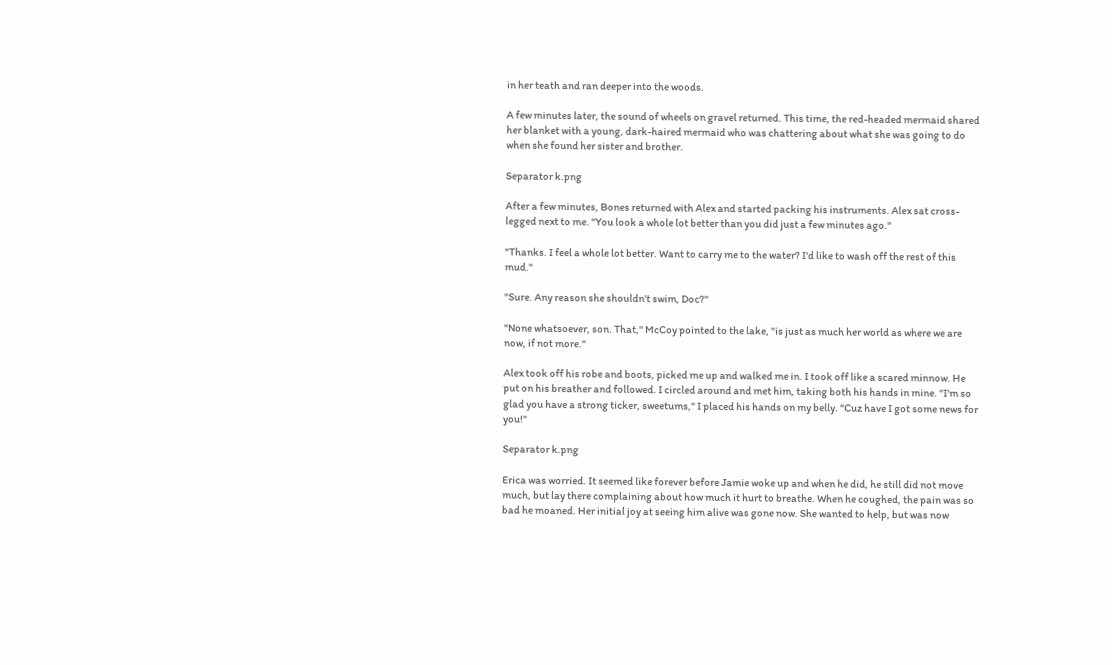in her teath and ran deeper into the woods.

A few minutes later, the sound of wheels on gravel returned. This time, the red-headed mermaid shared her blanket with a young, dark-haired mermaid who was chattering about what she was going to do when she found her sister and brother.

Separator k.png

After a few minutes, Bones returned with Alex and started packing his instruments. Alex sat cross-legged next to me. "You look a whole lot better than you did just a few minutes ago."

"Thanks. I feel a whole lot better. Want to carry me to the water? I'd like to wash off the rest of this mud."

"Sure. Any reason she shouldn't swim, Doc?"

"None whatsoever, son. That," McCoy pointed to the lake, "is just as much her world as where we are now, if not more."

Alex took off his robe and boots, picked me up and walked me in. I took off like a scared minnow. He put on his breather and followed. I circled around and met him, taking both his hands in mine. "I'm so glad you have a strong ticker, sweetums," I placed his hands on my belly. "Cuz have I got some news for you!"

Separator k.png

Erica was worried. It seemed like forever before Jamie woke up and when he did, he still did not move much, but lay there complaining about how much it hurt to breathe. When he coughed, the pain was so bad he moaned. Her initial joy at seeing him alive was gone now. She wanted to help, but was now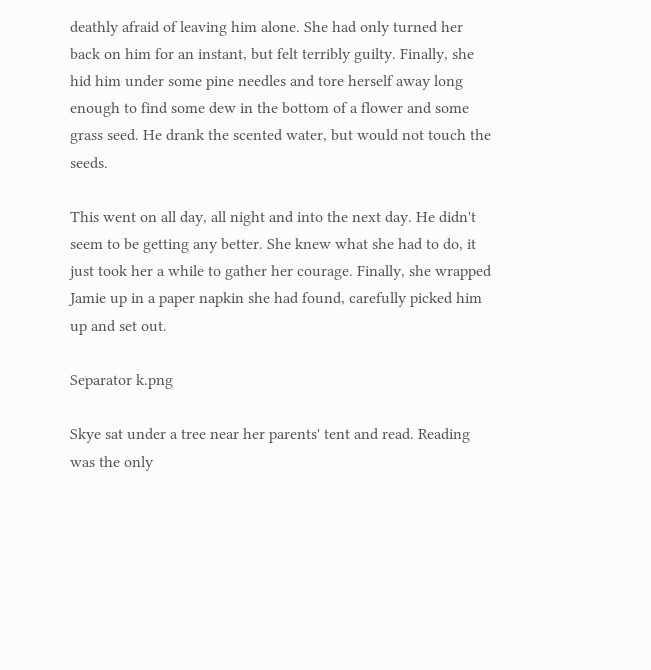deathly afraid of leaving him alone. She had only turned her back on him for an instant, but felt terribly guilty. Finally, she hid him under some pine needles and tore herself away long enough to find some dew in the bottom of a flower and some grass seed. He drank the scented water, but would not touch the seeds.

This went on all day, all night and into the next day. He didn't seem to be getting any better. She knew what she had to do, it just took her a while to gather her courage. Finally, she wrapped Jamie up in a paper napkin she had found, carefully picked him up and set out.

Separator k.png

Skye sat under a tree near her parents' tent and read. Reading was the only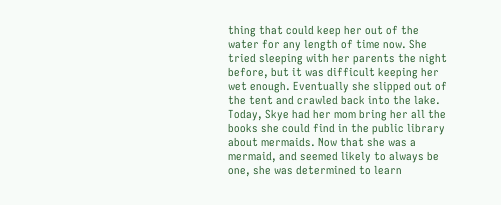thing that could keep her out of the water for any length of time now. She tried sleeping with her parents the night before, but it was difficult keeping her wet enough. Eventually she slipped out of the tent and crawled back into the lake. Today, Skye had her mom bring her all the books she could find in the public library about mermaids. Now that she was a mermaid, and seemed likely to always be one, she was determined to learn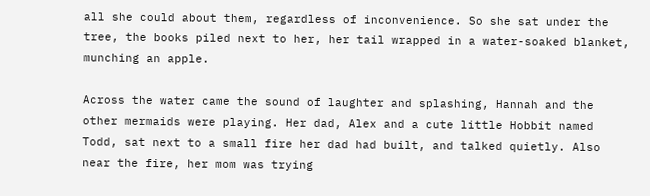all she could about them, regardless of inconvenience. So she sat under the tree, the books piled next to her, her tail wrapped in a water-soaked blanket, munching an apple.

Across the water came the sound of laughter and splashing, Hannah and the other mermaids were playing. Her dad, Alex and a cute little Hobbit named Todd, sat next to a small fire her dad had built, and talked quietly. Also near the fire, her mom was trying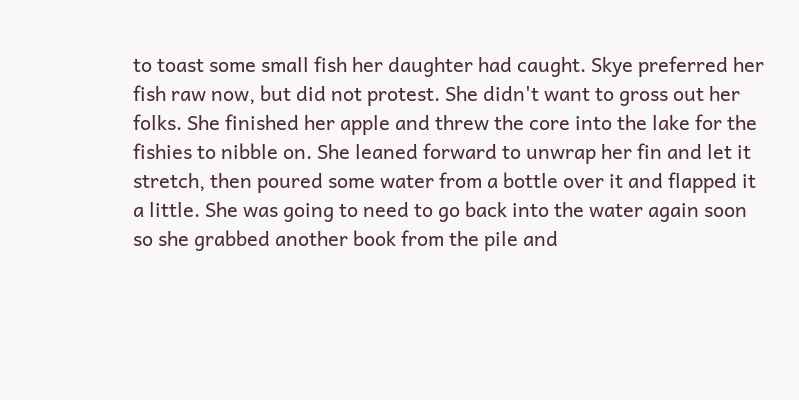to toast some small fish her daughter had caught. Skye preferred her fish raw now, but did not protest. She didn't want to gross out her folks. She finished her apple and threw the core into the lake for the fishies to nibble on. She leaned forward to unwrap her fin and let it stretch, then poured some water from a bottle over it and flapped it a little. She was going to need to go back into the water again soon so she grabbed another book from the pile and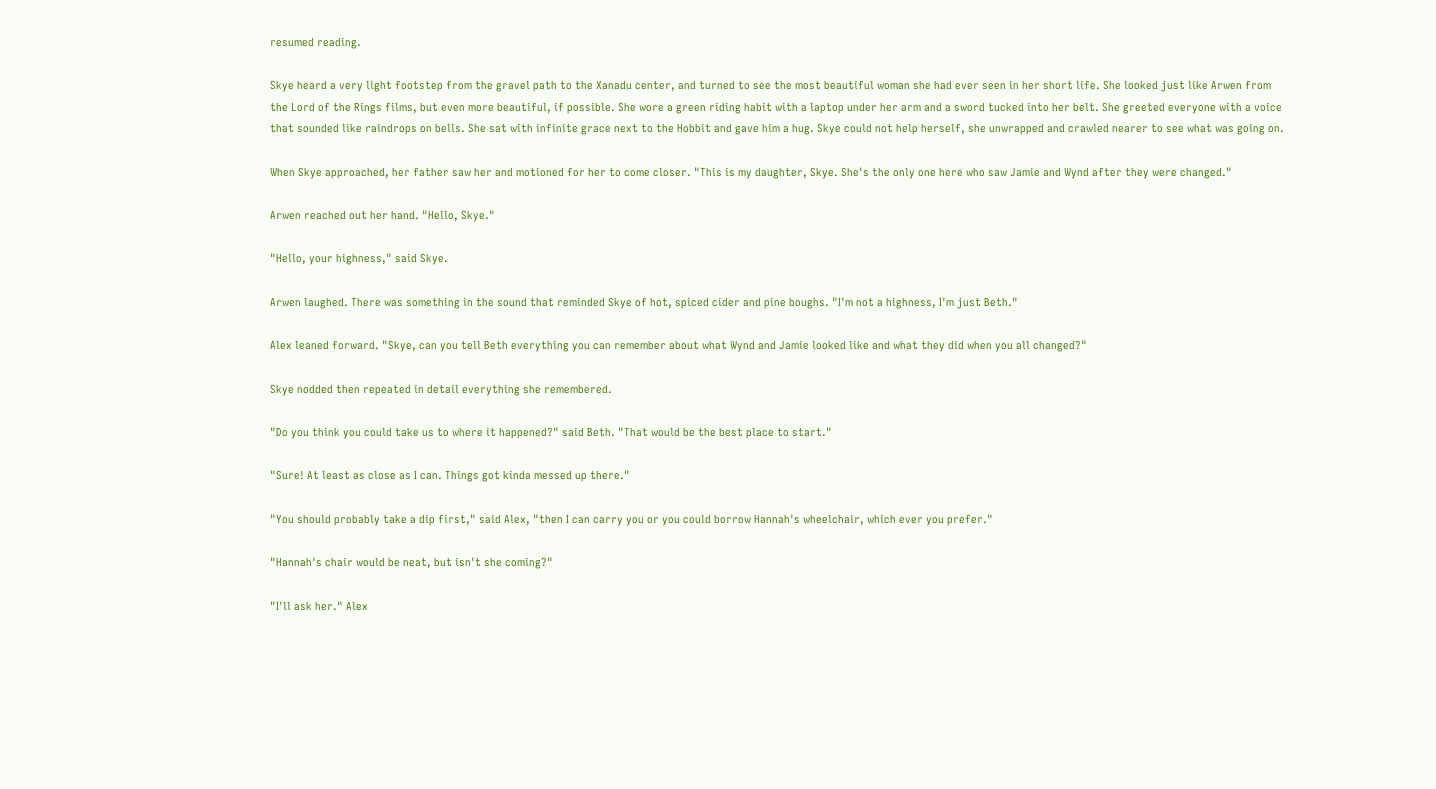resumed reading.

Skye heard a very light footstep from the gravel path to the Xanadu center, and turned to see the most beautiful woman she had ever seen in her short life. She looked just like Arwen from the Lord of the Rings films, but even more beautiful, if possible. She wore a green riding habit with a laptop under her arm and a sword tucked into her belt. She greeted everyone with a voice that sounded like raindrops on bells. She sat with infinite grace next to the Hobbit and gave him a hug. Skye could not help herself, she unwrapped and crawled nearer to see what was going on.

When Skye approached, her father saw her and motioned for her to come closer. "This is my daughter, Skye. She's the only one here who saw Jamie and Wynd after they were changed."

Arwen reached out her hand. "Hello, Skye."

"Hello, your highness," said Skye.

Arwen laughed. There was something in the sound that reminded Skye of hot, spiced cider and pine boughs. "I'm not a highness, I'm just Beth."

Alex leaned forward. "Skye, can you tell Beth everything you can remember about what Wynd and Jamie looked like and what they did when you all changed?"

Skye nodded then repeated in detail everything she remembered.

"Do you think you could take us to where it happened?" said Beth. "That would be the best place to start."

"Sure! At least as close as I can. Things got kinda messed up there."

"You should probably take a dip first," said Alex, "then I can carry you or you could borrow Hannah's wheelchair, which ever you prefer."

"Hannah's chair would be neat, but isn't she coming?"

"I'll ask her." Alex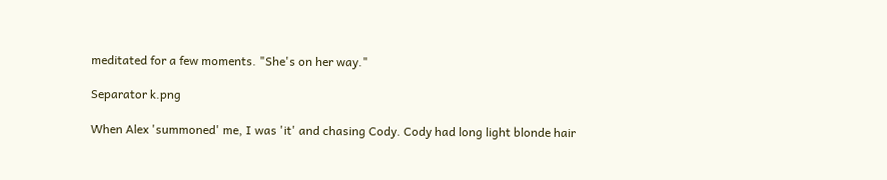meditated for a few moments. "She's on her way."

Separator k.png

When Alex 'summoned' me, I was 'it' and chasing Cody. Cody had long light blonde hair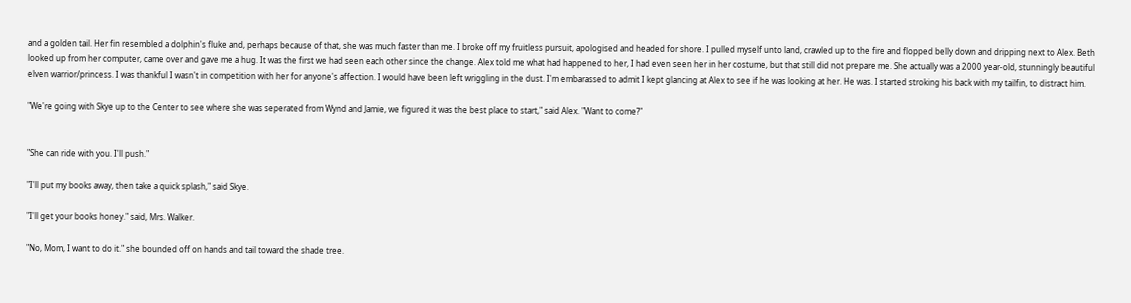and a golden tail. Her fin resembled a dolphin's fluke and, perhaps because of that, she was much faster than me. I broke off my fruitless pursuit, apologised and headed for shore. I pulled myself unto land, crawled up to the fire and flopped belly down and dripping next to Alex. Beth looked up from her computer, came over and gave me a hug. It was the first we had seen each other since the change. Alex told me what had happened to her, I had even seen her in her costume, but that still did not prepare me. She actually was a 2000 year-old, stunningly beautiful elven warrior/princess. I was thankful I wasn't in competition with her for anyone's affection. I would have been left wriggling in the dust. I'm embarassed to admit I kept glancing at Alex to see if he was looking at her. He was. I started stroking his back with my tailfin, to distract him.

"We're going with Skye up to the Center to see where she was seperated from Wynd and Jamie, we figured it was the best place to start," said Alex. "Want to come?"


"She can ride with you. I'll push."

"I'll put my books away, then take a quick splash," said Skye.

"I'll get your books honey." said, Mrs. Walker.

"No, Mom, I want to do it." she bounded off on hands and tail toward the shade tree.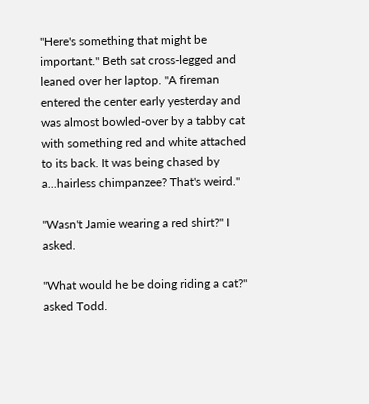"Here's something that might be important." Beth sat cross-legged and leaned over her laptop. "A fireman entered the center early yesterday and was almost bowled-over by a tabby cat with something red and white attached to its back. It was being chased by a...hairless chimpanzee? That's weird."

"Wasn't Jamie wearing a red shirt?" I asked.

"What would he be doing riding a cat?" asked Todd.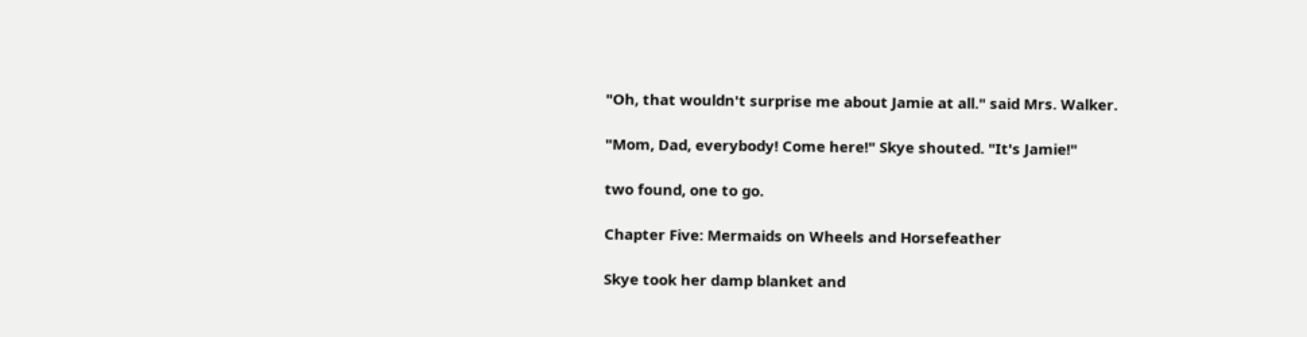"Oh, that wouldn't surprise me about Jamie at all." said Mrs. Walker.

"Mom, Dad, everybody! Come here!" Skye shouted. "It's Jamie!"

two found, one to go.

Chapter Five: Mermaids on Wheels and Horsefeather

Skye took her damp blanket and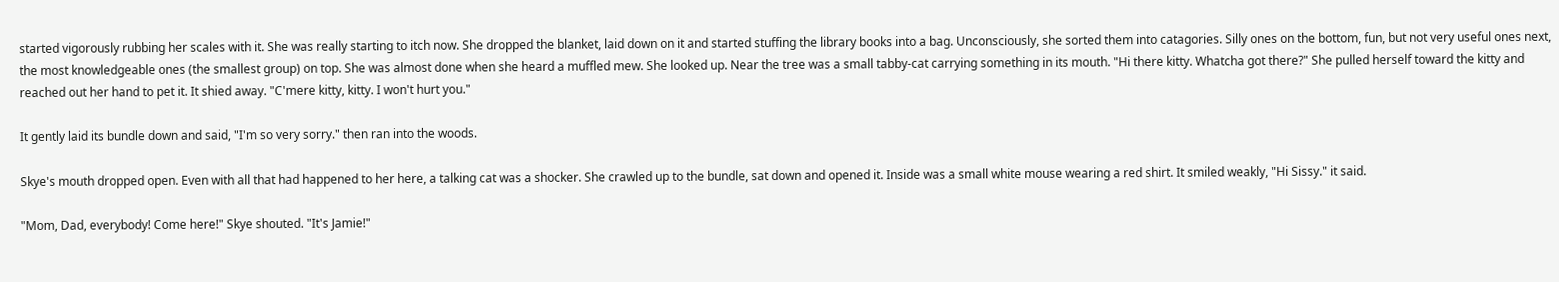started vigorously rubbing her scales with it. She was really starting to itch now. She dropped the blanket, laid down on it and started stuffing the library books into a bag. Unconsciously, she sorted them into catagories. Silly ones on the bottom, fun, but not very useful ones next, the most knowledgeable ones (the smallest group) on top. She was almost done when she heard a muffled mew. She looked up. Near the tree was a small tabby-cat carrying something in its mouth. "Hi there kitty. Whatcha got there?" She pulled herself toward the kitty and reached out her hand to pet it. It shied away. "C'mere kitty, kitty. I won't hurt you."

It gently laid its bundle down and said, "I'm so very sorry." then ran into the woods.

Skye's mouth dropped open. Even with all that had happened to her here, a talking cat was a shocker. She crawled up to the bundle, sat down and opened it. Inside was a small white mouse wearing a red shirt. It smiled weakly, "Hi Sissy." it said.

"Mom, Dad, everybody! Come here!" Skye shouted. "It's Jamie!"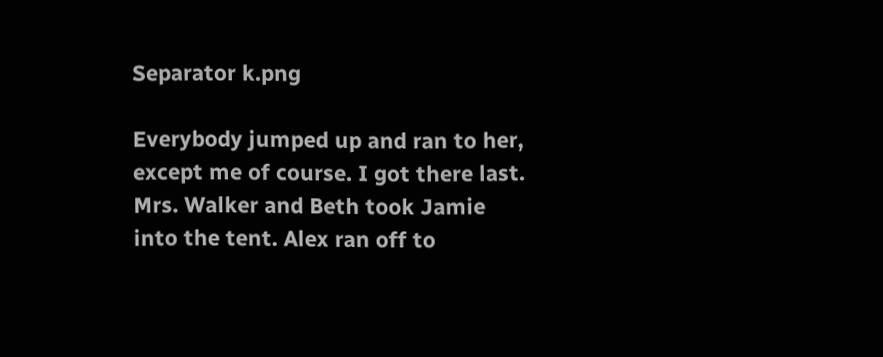Separator k.png

Everybody jumped up and ran to her, except me of course. I got there last. Mrs. Walker and Beth took Jamie into the tent. Alex ran off to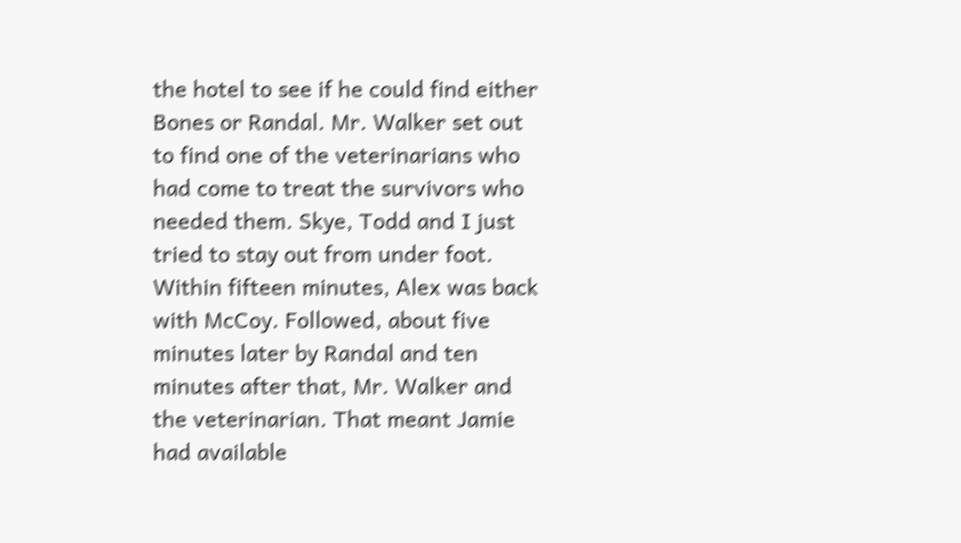the hotel to see if he could find either Bones or Randal. Mr. Walker set out to find one of the veterinarians who had come to treat the survivors who needed them. Skye, Todd and I just tried to stay out from under foot. Within fifteen minutes, Alex was back with McCoy. Followed, about five minutes later by Randal and ten minutes after that, Mr. Walker and the veterinarian. That meant Jamie had available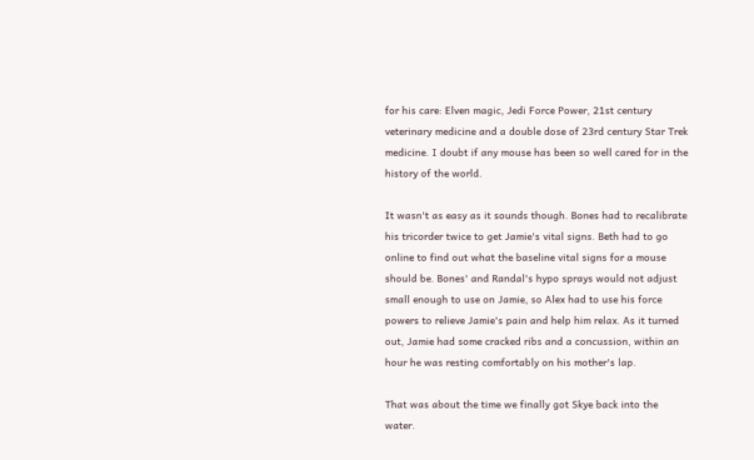for his care: Elven magic, Jedi Force Power, 21st century veterinary medicine and a double dose of 23rd century Star Trek medicine. I doubt if any mouse has been so well cared for in the history of the world.

It wasn't as easy as it sounds though. Bones had to recalibrate his tricorder twice to get Jamie's vital signs. Beth had to go online to find out what the baseline vital signs for a mouse should be. Bones' and Randal's hypo sprays would not adjust small enough to use on Jamie, so Alex had to use his force powers to relieve Jamie's pain and help him relax. As it turned out, Jamie had some cracked ribs and a concussion, within an hour he was resting comfortably on his mother's lap.

That was about the time we finally got Skye back into the water.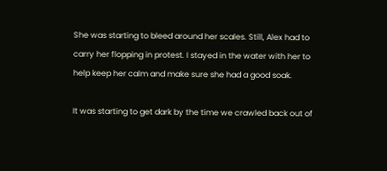She was starting to bleed around her scales. Still, Alex had to carry her flopping in protest. I stayed in the water with her to help keep her calm and make sure she had a good soak.

It was starting to get dark by the time we crawled back out of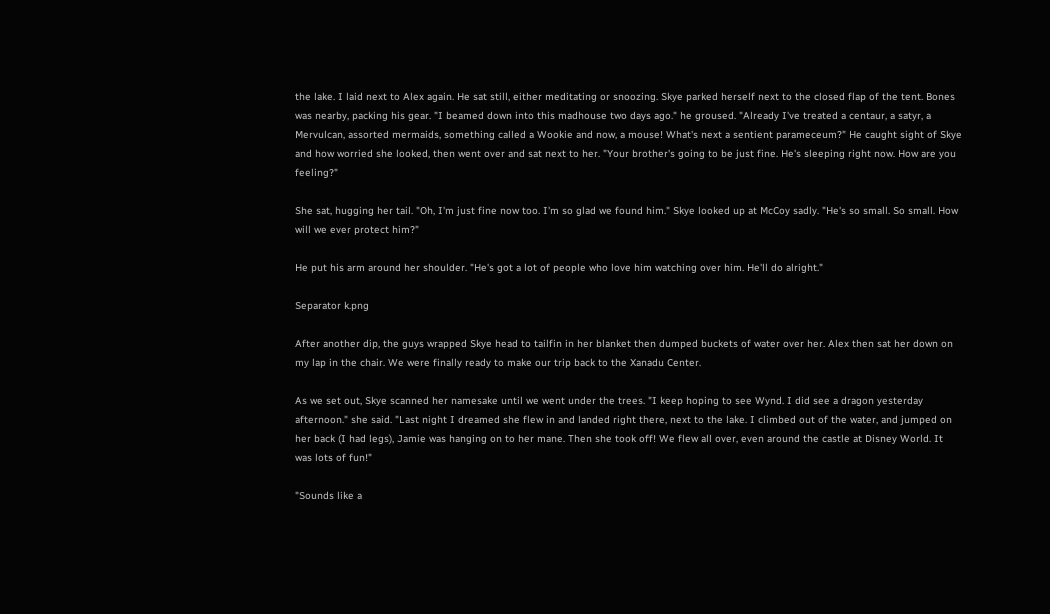the lake. I laid next to Alex again. He sat still, either meditating or snoozing. Skye parked herself next to the closed flap of the tent. Bones was nearby, packing his gear. "I beamed down into this madhouse two days ago." he groused. "Already I've treated a centaur, a satyr, a Mervulcan, assorted mermaids, something called a Wookie and now, a mouse! What's next a sentient parameceum?" He caught sight of Skye and how worried she looked, then went over and sat next to her. "Your brother's going to be just fine. He's sleeping right now. How are you feeling?"

She sat, hugging her tail. "Oh, I'm just fine now too. I'm so glad we found him." Skye looked up at McCoy sadly. "He's so small. So small. How will we ever protect him?"

He put his arm around her shoulder. "He's got a lot of people who love him watching over him. He'll do alright."

Separator k.png

After another dip, the guys wrapped Skye head to tailfin in her blanket then dumped buckets of water over her. Alex then sat her down on my lap in the chair. We were finally ready to make our trip back to the Xanadu Center.

As we set out, Skye scanned her namesake until we went under the trees. "I keep hoping to see Wynd. I did see a dragon yesterday afternoon." she said. "Last night I dreamed she flew in and landed right there, next to the lake. I climbed out of the water, and jumped on her back (I had legs), Jamie was hanging on to her mane. Then she took off! We flew all over, even around the castle at Disney World. It was lots of fun!"

"Sounds like a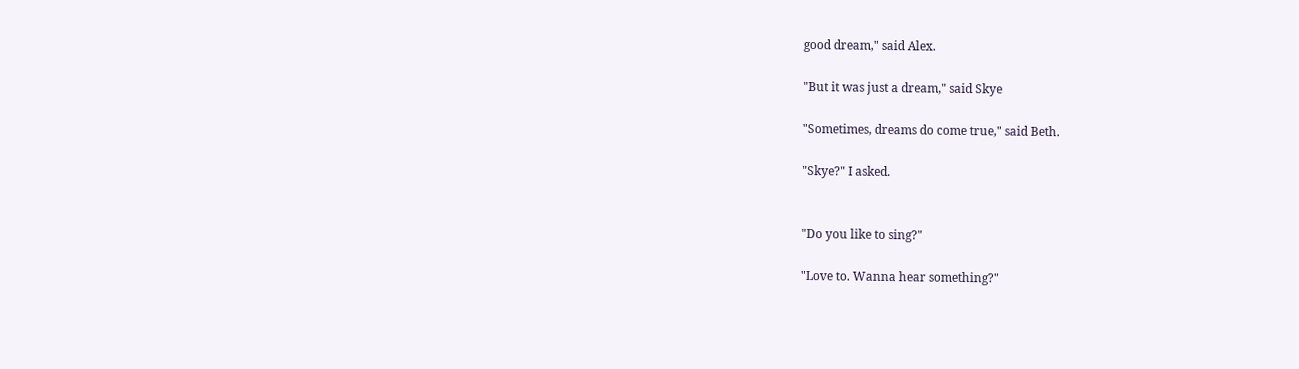good dream," said Alex.

"But it was just a dream," said Skye

"Sometimes, dreams do come true," said Beth.

"Skye?" I asked.


"Do you like to sing?"

"Love to. Wanna hear something?"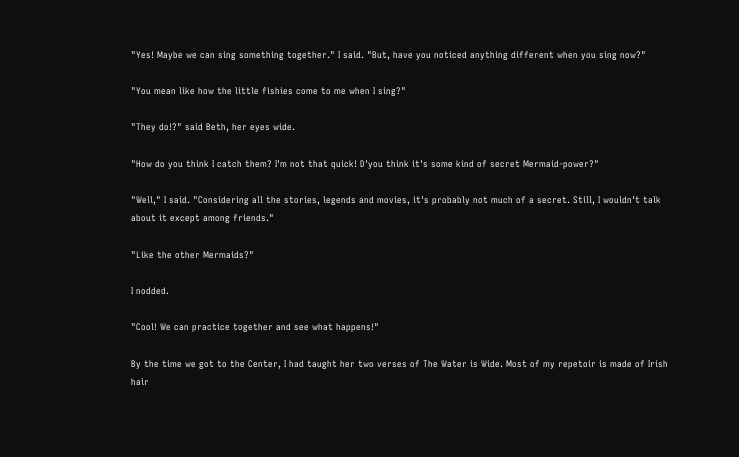"Yes! Maybe we can sing something together." I said. "But, have you noticed anything different when you sing now?"

"You mean like how the little fishies come to me when I sing?"

"They do!?" said Beth, her eyes wide.

"How do you think I catch them? I'm not that quick! D'you think it's some kind of secret Mermaid-power?"

"Well," I said. "Considering all the stories, legends and movies, it's probably not much of a secret. Still, I wouldn't talk about it except among friends."

"Like the other Mermaids?"

I nodded.

"Cool! We can practice together and see what happens!"

By the time we got to the Center, I had taught her two verses of The Water is Wide. Most of my repetoir is made of Irish hair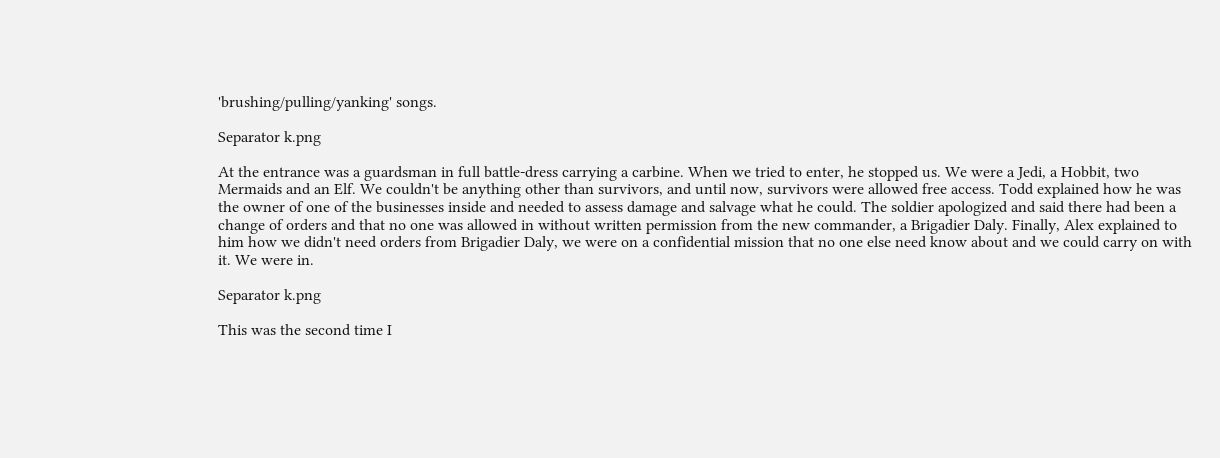'brushing/pulling/yanking' songs.

Separator k.png

At the entrance was a guardsman in full battle-dress carrying a carbine. When we tried to enter, he stopped us. We were a Jedi, a Hobbit, two Mermaids and an Elf. We couldn't be anything other than survivors, and until now, survivors were allowed free access. Todd explained how he was the owner of one of the businesses inside and needed to assess damage and salvage what he could. The soldier apologized and said there had been a change of orders and that no one was allowed in without written permission from the new commander, a Brigadier Daly. Finally, Alex explained to him how we didn't need orders from Brigadier Daly, we were on a confidential mission that no one else need know about and we could carry on with it. We were in.

Separator k.png

This was the second time I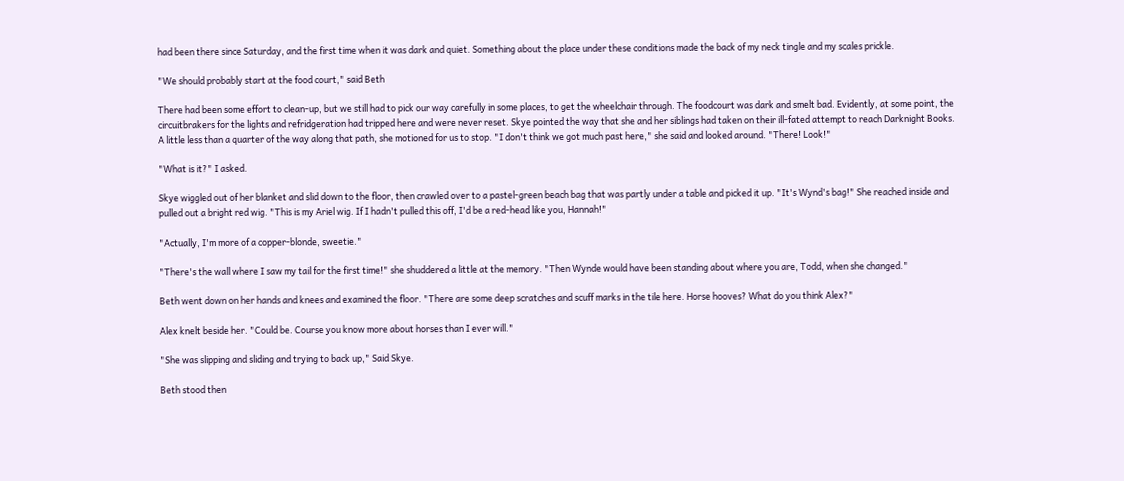had been there since Saturday, and the first time when it was dark and quiet. Something about the place under these conditions made the back of my neck tingle and my scales prickle.

"We should probably start at the food court," said Beth

There had been some effort to clean-up, but we still had to pick our way carefully in some places, to get the wheelchair through. The foodcourt was dark and smelt bad. Evidently, at some point, the circuitbrakers for the lights and refridgeration had tripped here and were never reset. Skye pointed the way that she and her siblings had taken on their ill-fated attempt to reach Darknight Books. A little less than a quarter of the way along that path, she motioned for us to stop. "I don't think we got much past here," she said and looked around. "There! Look!"

"What is it?" I asked.

Skye wiggled out of her blanket and slid down to the floor, then crawled over to a pastel-green beach bag that was partly under a table and picked it up. "It's Wynd's bag!" She reached inside and pulled out a bright red wig. "This is my Ariel wig. If I hadn't pulled this off, I'd be a red-head like you, Hannah!"

"Actually, I'm more of a copper-blonde, sweetie."

"There's the wall where I saw my tail for the first time!" she shuddered a little at the memory. "Then Wynde would have been standing about where you are, Todd, when she changed."

Beth went down on her hands and knees and examined the floor. "There are some deep scratches and scuff marks in the tile here. Horse hooves? What do you think Alex?"

Alex knelt beside her. "Could be. Course you know more about horses than I ever will."

"She was slipping and sliding and trying to back up," Said Skye.

Beth stood then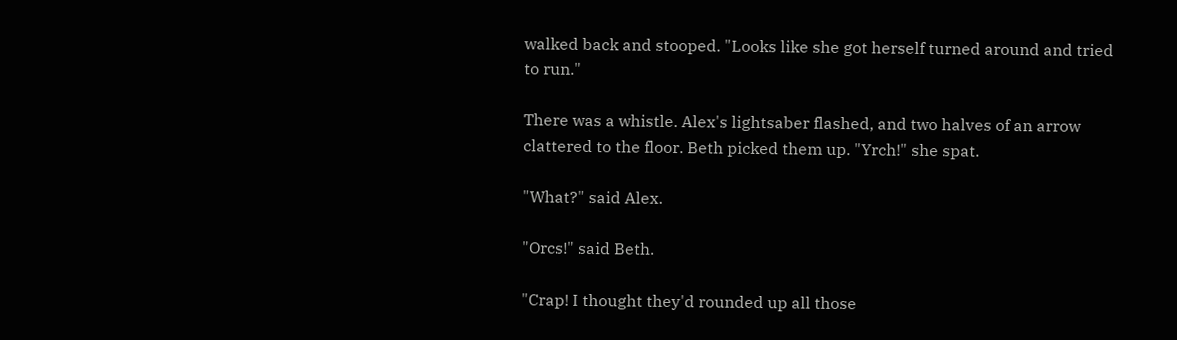walked back and stooped. "Looks like she got herself turned around and tried to run."

There was a whistle. Alex's lightsaber flashed, and two halves of an arrow clattered to the floor. Beth picked them up. "Yrch!" she spat.

"What?" said Alex.

"Orcs!" said Beth.

"Crap! I thought they'd rounded up all those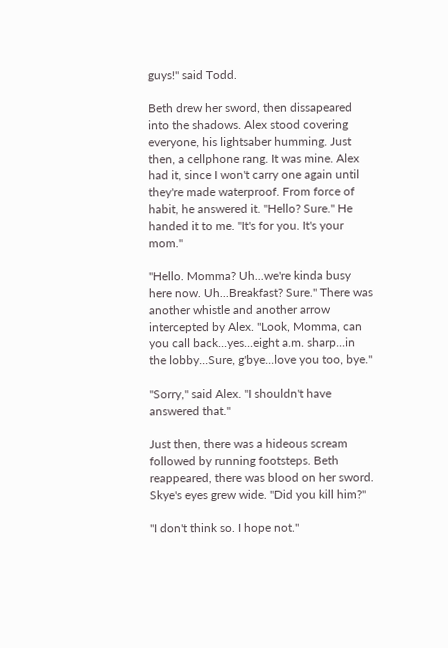guys!" said Todd.

Beth drew her sword, then dissapeared into the shadows. Alex stood covering everyone, his lightsaber humming. Just then, a cellphone rang. It was mine. Alex had it, since I won't carry one again until they're made waterproof. From force of habit, he answered it. "Hello? Sure." He handed it to me. "It's for you. It's your mom."

"Hello. Momma? Uh...we're kinda busy here now. Uh...Breakfast? Sure." There was another whistle and another arrow intercepted by Alex. "Look, Momma, can you call back...yes...eight a.m. sharp...in the lobby...Sure, g'bye...love you too, bye."

"Sorry," said Alex. "I shouldn't have answered that."

Just then, there was a hideous scream followed by running footsteps. Beth reappeared, there was blood on her sword. Skye's eyes grew wide. "Did you kill him?"

"I don't think so. I hope not."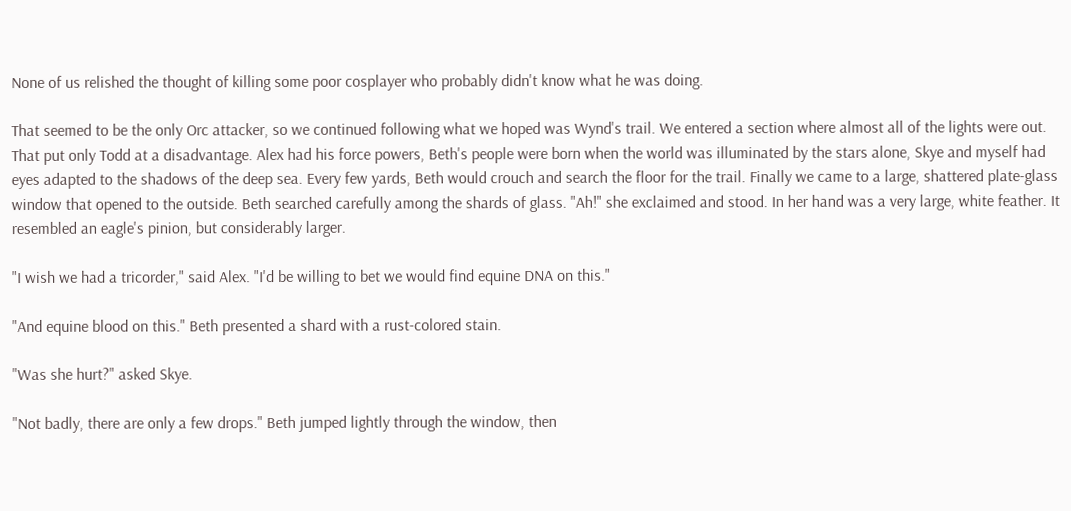None of us relished the thought of killing some poor cosplayer who probably didn't know what he was doing.

That seemed to be the only Orc attacker, so we continued following what we hoped was Wynd's trail. We entered a section where almost all of the lights were out. That put only Todd at a disadvantage. Alex had his force powers, Beth's people were born when the world was illuminated by the stars alone, Skye and myself had eyes adapted to the shadows of the deep sea. Every few yards, Beth would crouch and search the floor for the trail. Finally we came to a large, shattered plate-glass window that opened to the outside. Beth searched carefully among the shards of glass. "Ah!" she exclaimed and stood. In her hand was a very large, white feather. It resembled an eagle's pinion, but considerably larger.

"I wish we had a tricorder," said Alex. "I'd be willing to bet we would find equine DNA on this."

"And equine blood on this." Beth presented a shard with a rust-colored stain.

"Was she hurt?" asked Skye.

"Not badly, there are only a few drops." Beth jumped lightly through the window, then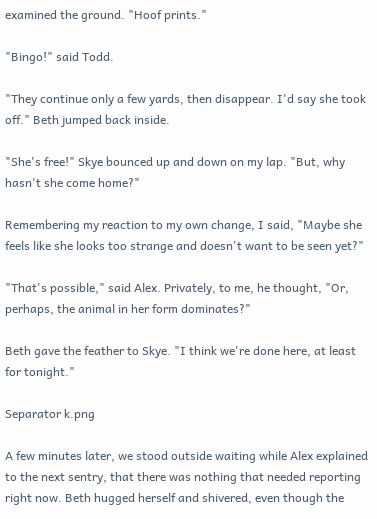examined the ground. "Hoof prints."

"Bingo!" said Todd.

"They continue only a few yards, then disappear. I'd say she took off." Beth jumped back inside.

"She's free!" Skye bounced up and down on my lap. "But, why hasn't she come home?"

Remembering my reaction to my own change, I said, "Maybe she feels like she looks too strange and doesn't want to be seen yet?"

"That's possible," said Alex. Privately, to me, he thought, "Or, perhaps, the animal in her form dominates?"

Beth gave the feather to Skye. "I think we're done here, at least for tonight."

Separator k.png

A few minutes later, we stood outside waiting while Alex explained to the next sentry, that there was nothing that needed reporting right now. Beth hugged herself and shivered, even though the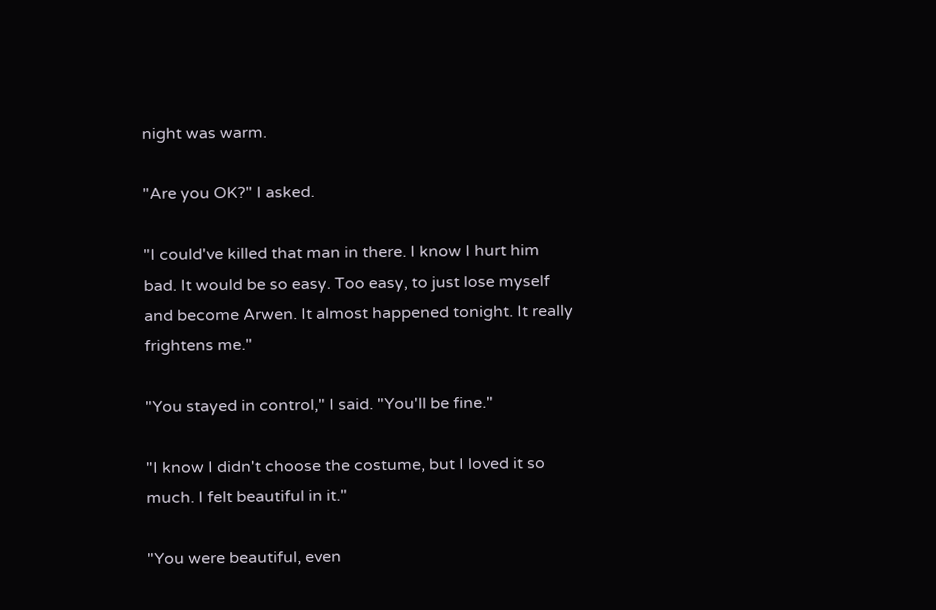night was warm.

"Are you OK?" I asked.

"I could've killed that man in there. I know I hurt him bad. It would be so easy. Too easy, to just lose myself and become Arwen. It almost happened tonight. It really frightens me."

"You stayed in control," I said. "You'll be fine."

"I know I didn't choose the costume, but I loved it so much. I felt beautiful in it."

"You were beautiful, even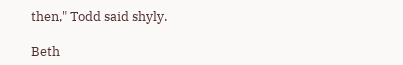then," Todd said shyly.

Beth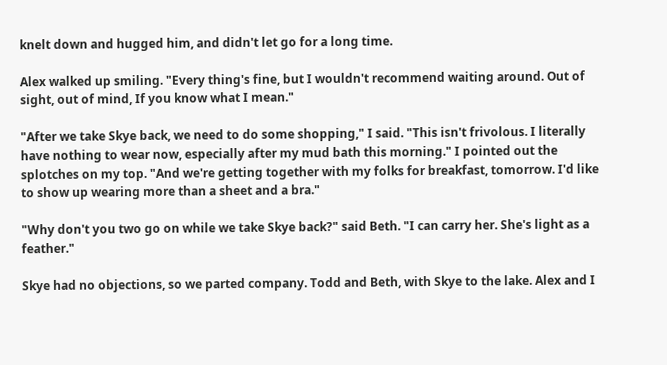knelt down and hugged him, and didn't let go for a long time.

Alex walked up smiling. "Every thing's fine, but I wouldn't recommend waiting around. Out of sight, out of mind, If you know what I mean."

"After we take Skye back, we need to do some shopping," I said. "This isn't frivolous. I literally have nothing to wear now, especially after my mud bath this morning." I pointed out the splotches on my top. "And we're getting together with my folks for breakfast, tomorrow. I'd like to show up wearing more than a sheet and a bra."

"Why don't you two go on while we take Skye back?" said Beth. "I can carry her. She's light as a feather."

Skye had no objections, so we parted company. Todd and Beth, with Skye to the lake. Alex and I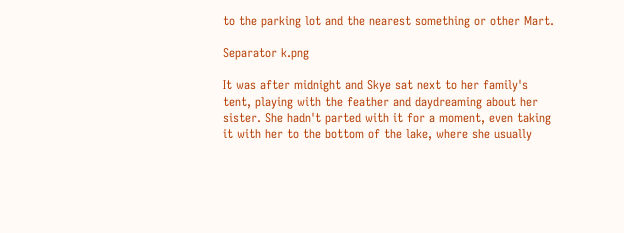to the parking lot and the nearest something or other Mart.

Separator k.png

It was after midnight and Skye sat next to her family's tent, playing with the feather and daydreaming about her sister. She hadn't parted with it for a moment, even taking it with her to the bottom of the lake, where she usually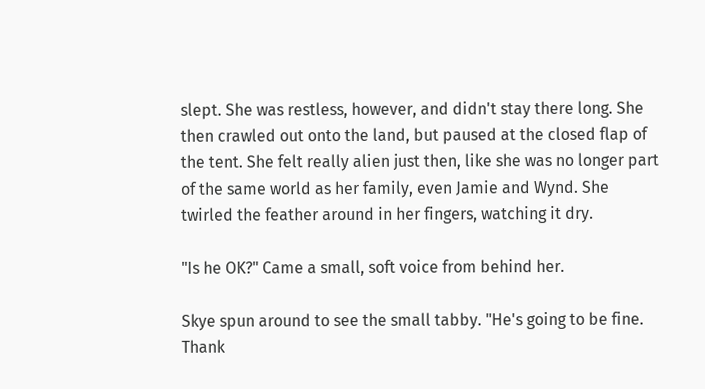slept. She was restless, however, and didn't stay there long. She then crawled out onto the land, but paused at the closed flap of the tent. She felt really alien just then, like she was no longer part of the same world as her family, even Jamie and Wynd. She twirled the feather around in her fingers, watching it dry.

"Is he OK?" Came a small, soft voice from behind her.

Skye spun around to see the small tabby. "He's going to be fine. Thank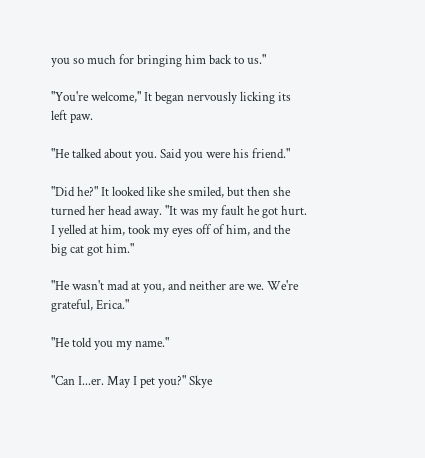you so much for bringing him back to us."

"You're welcome," It began nervously licking its left paw.

"He talked about you. Said you were his friend."

"Did he?" It looked like she smiled, but then she turned her head away. "It was my fault he got hurt. I yelled at him, took my eyes off of him, and the big cat got him."

"He wasn't mad at you, and neither are we. We're grateful, Erica."

"He told you my name."

"Can I...er. May I pet you?" Skye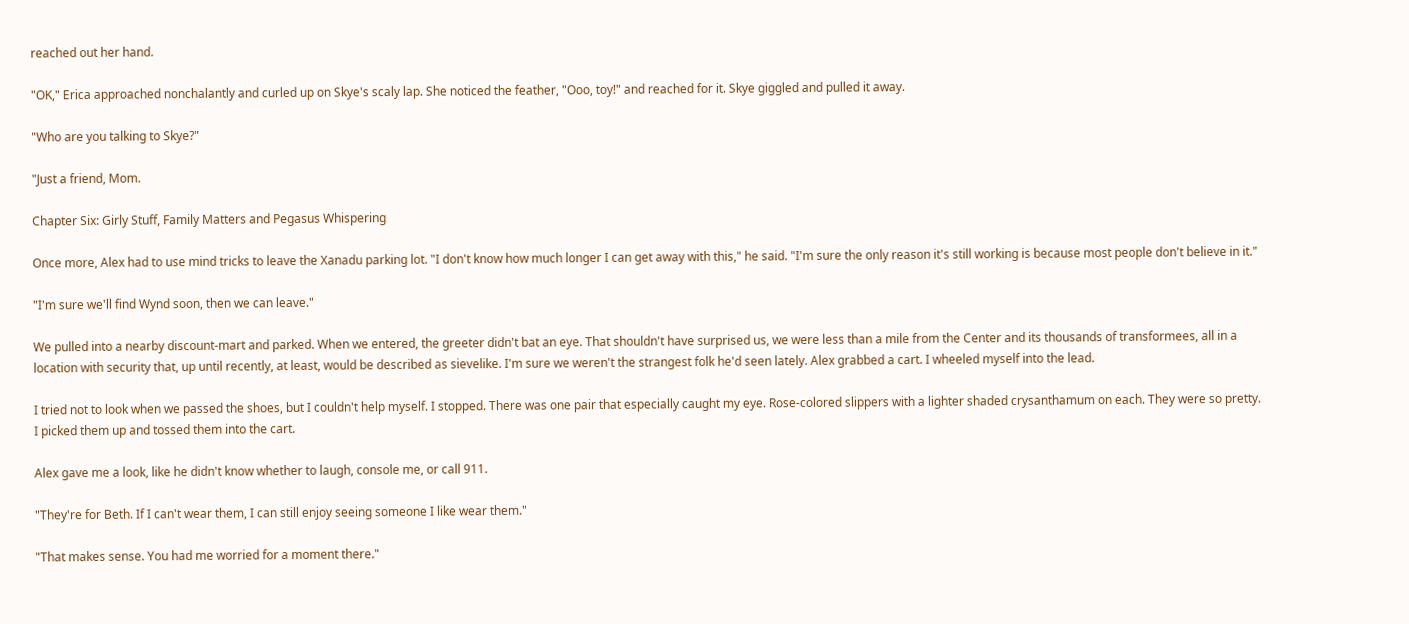reached out her hand.

"OK," Erica approached nonchalantly and curled up on Skye's scaly lap. She noticed the feather, "Ooo, toy!" and reached for it. Skye giggled and pulled it away.

"Who are you talking to Skye?"

"Just a friend, Mom.

Chapter Six: Girly Stuff, Family Matters and Pegasus Whispering

Once more, Alex had to use mind tricks to leave the Xanadu parking lot. "I don't know how much longer I can get away with this," he said. "I'm sure the only reason it's still working is because most people don't believe in it."

"I'm sure we'll find Wynd soon, then we can leave."

We pulled into a nearby discount-mart and parked. When we entered, the greeter didn't bat an eye. That shouldn't have surprised us, we were less than a mile from the Center and its thousands of transformees, all in a location with security that, up until recently, at least, would be described as sievelike. I'm sure we weren't the strangest folk he'd seen lately. Alex grabbed a cart. I wheeled myself into the lead.

I tried not to look when we passed the shoes, but I couldn't help myself. I stopped. There was one pair that especially caught my eye. Rose-colored slippers with a lighter shaded crysanthamum on each. They were so pretty. I picked them up and tossed them into the cart.

Alex gave me a look, like he didn't know whether to laugh, console me, or call 911.

"They're for Beth. If I can't wear them, I can still enjoy seeing someone I like wear them."

"That makes sense. You had me worried for a moment there."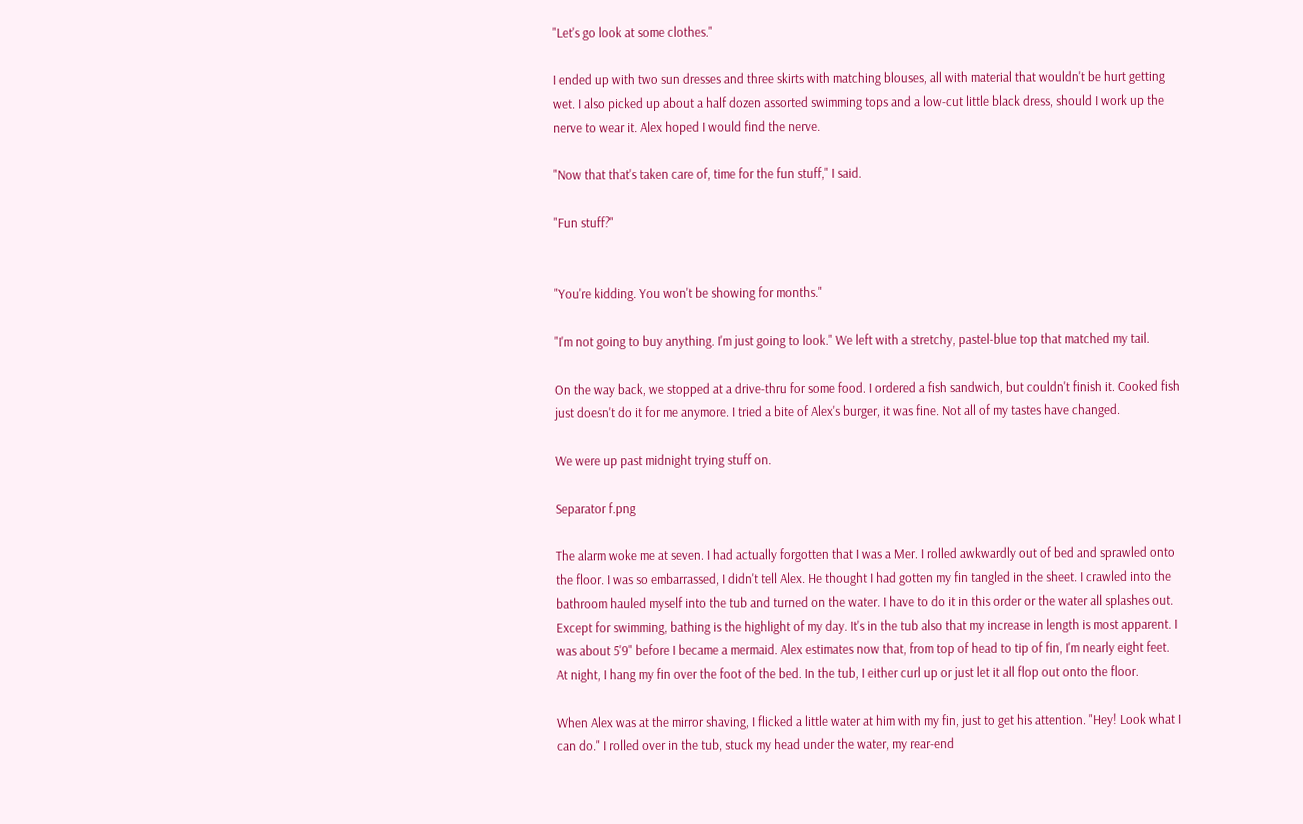"Let's go look at some clothes."

I ended up with two sun dresses and three skirts with matching blouses, all with material that wouldn't be hurt getting wet. I also picked up about a half dozen assorted swimming tops and a low-cut little black dress, should I work up the nerve to wear it. Alex hoped I would find the nerve.

"Now that that's taken care of, time for the fun stuff," I said.

"Fun stuff?"


"You're kidding. You won't be showing for months."

"I'm not going to buy anything. I'm just going to look." We left with a stretchy, pastel-blue top that matched my tail.

On the way back, we stopped at a drive-thru for some food. I ordered a fish sandwich, but couldn't finish it. Cooked fish just doesn't do it for me anymore. I tried a bite of Alex's burger, it was fine. Not all of my tastes have changed.

We were up past midnight trying stuff on.

Separator f.png

The alarm woke me at seven. I had actually forgotten that I was a Mer. I rolled awkwardly out of bed and sprawled onto the floor. I was so embarrassed, I didn't tell Alex. He thought I had gotten my fin tangled in the sheet. I crawled into the bathroom hauled myself into the tub and turned on the water. I have to do it in this order or the water all splashes out. Except for swimming, bathing is the highlight of my day. It's in the tub also that my increase in length is most apparent. I was about 5'9" before I became a mermaid. Alex estimates now that, from top of head to tip of fin, I'm nearly eight feet. At night, I hang my fin over the foot of the bed. In the tub, I either curl up or just let it all flop out onto the floor.

When Alex was at the mirror shaving, I flicked a little water at him with my fin, just to get his attention. "Hey! Look what I can do." I rolled over in the tub, stuck my head under the water, my rear-end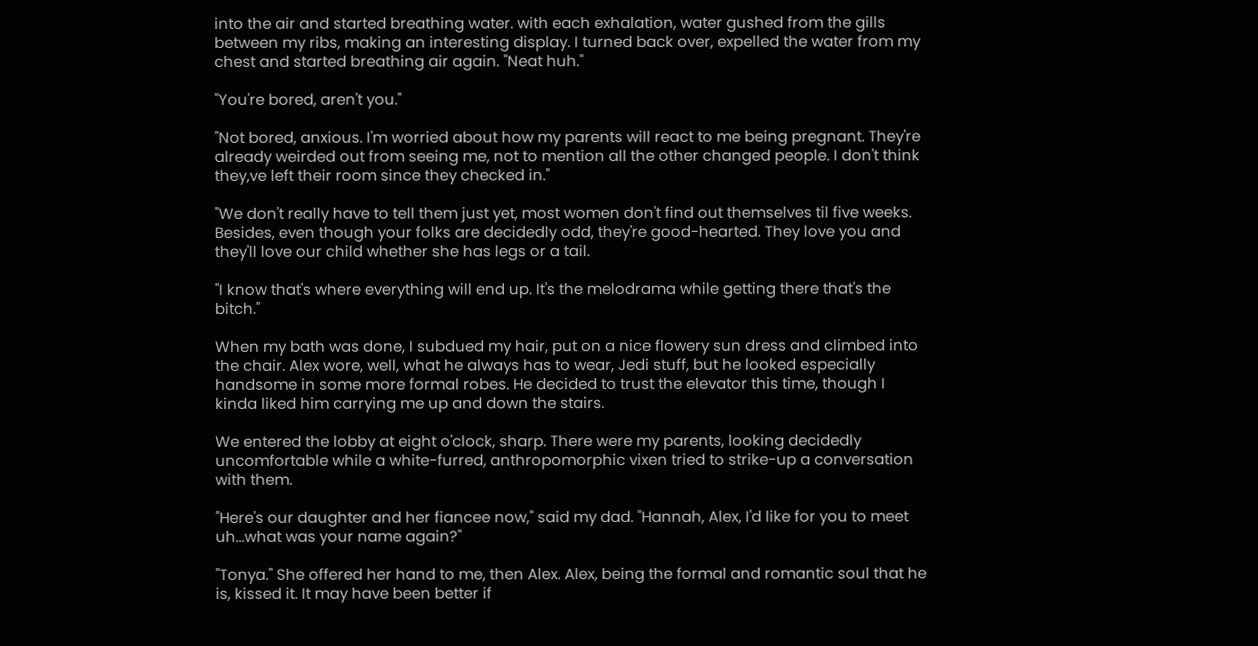into the air and started breathing water. with each exhalation, water gushed from the gills between my ribs, making an interesting display. I turned back over, expelled the water from my chest and started breathing air again. "Neat huh."

"You're bored, aren't you."

"Not bored, anxious. I'm worried about how my parents will react to me being pregnant. They're already weirded out from seeing me, not to mention all the other changed people. I don't think they,ve left their room since they checked in."

"We don't really have to tell them just yet, most women don't find out themselves til five weeks. Besides, even though your folks are decidedly odd, they're good-hearted. They love you and they'll love our child whether she has legs or a tail.

"I know that's where everything will end up. It's the melodrama while getting there that's the bitch."

When my bath was done, I subdued my hair, put on a nice flowery sun dress and climbed into the chair. Alex wore, well, what he always has to wear, Jedi stuff, but he looked especially handsome in some more formal robes. He decided to trust the elevator this time, though I kinda liked him carrying me up and down the stairs.

We entered the lobby at eight o'clock, sharp. There were my parents, looking decidedly uncomfortable while a white-furred, anthropomorphic vixen tried to strike-up a conversation with them.

"Here's our daughter and her fiancee now," said my dad. "Hannah, Alex, I'd like for you to meet uh...what was your name again?"

"Tonya." She offered her hand to me, then Alex. Alex, being the formal and romantic soul that he is, kissed it. It may have been better if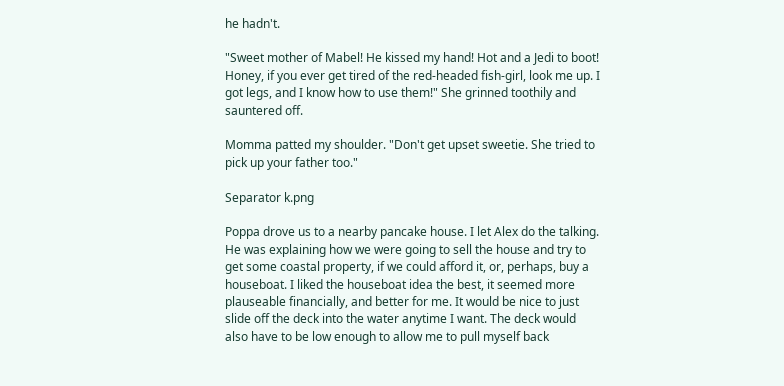he hadn't.

"Sweet mother of Mabel! He kissed my hand! Hot and a Jedi to boot! Honey, if you ever get tired of the red-headed fish-girl, look me up. I got legs, and I know how to use them!" She grinned toothily and sauntered off.

Momma patted my shoulder. "Don't get upset sweetie. She tried to pick up your father too."

Separator k.png

Poppa drove us to a nearby pancake house. I let Alex do the talking. He was explaining how we were going to sell the house and try to get some coastal property, if we could afford it, or, perhaps, buy a houseboat. I liked the houseboat idea the best, it seemed more plauseable financially, and better for me. It would be nice to just slide off the deck into the water anytime I want. The deck would also have to be low enough to allow me to pull myself back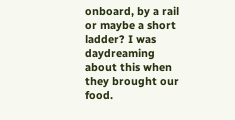onboard, by a rail or maybe a short ladder? I was daydreaming about this when they brought our food.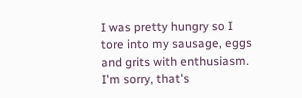I was pretty hungry so I tore into my sausage, eggs and grits with enthusiasm. I'm sorry, that's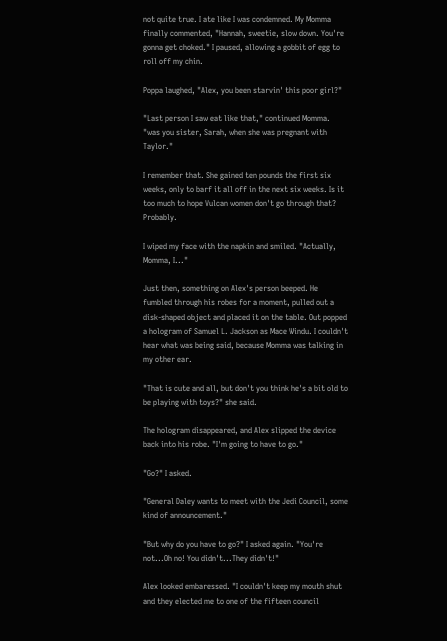not quite true. I ate like I was condemned. My Momma finally commented, "Hannah, sweetie, slow down. You're gonna get choked." I paused, allowing a gobbit of egg to roll off my chin.

Poppa laughed, "Alex, you been starvin' this poor girl?"

"Last person I saw eat like that," continued Momma. "was you sister, Sarah, when she was pregnant with Taylor."

I remember that. She gained ten pounds the first six weeks, only to barf it all off in the next six weeks. Is it too much to hope Vulcan women don't go through that? Probably.

I wiped my face with the napkin and smiled. "Actually, Momma, I..."

Just then, something on Alex's person beeped. He fumbled through his robes for a moment, pulled out a disk-shaped object and placed it on the table. Out popped a hologram of Samuel L. Jackson as Mace Windu. I couldn't hear what was being said, because Momma was talking in my other ear.

"That is cute and all, but don't you think he's a bit old to be playing with toys?" she said.

The hologram disappeared, and Alex slipped the device back into his robe. "I'm going to have to go."

"Go?" I asked.

"General Daley wants to meet with the Jedi Council, some kind of announcement."

"But why do you have to go?" I asked again. "You're not...Oh no! You didn't...They didn't!"

Alex looked embaressed. "I couldn't keep my mouth shut and they elected me to one of the fifteen council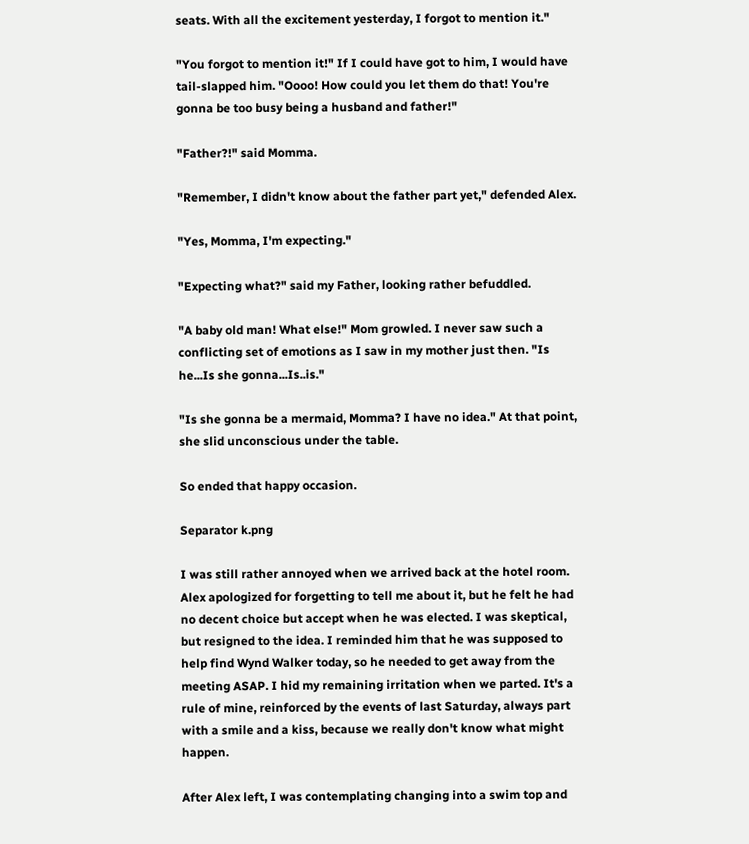seats. With all the excitement yesterday, I forgot to mention it."

"You forgot to mention it!" If I could have got to him, I would have tail-slapped him. "Oooo! How could you let them do that! You're gonna be too busy being a husband and father!"

"Father?!" said Momma.

"Remember, I didn't know about the father part yet," defended Alex.

"Yes, Momma, I'm expecting."

"Expecting what?" said my Father, looking rather befuddled.

"A baby old man! What else!" Mom growled. I never saw such a conflicting set of emotions as I saw in my mother just then. "Is he...Is she gonna...Is..is."

"Is she gonna be a mermaid, Momma? I have no idea." At that point, she slid unconscious under the table.

So ended that happy occasion.

Separator k.png

I was still rather annoyed when we arrived back at the hotel room. Alex apologized for forgetting to tell me about it, but he felt he had no decent choice but accept when he was elected. I was skeptical, but resigned to the idea. I reminded him that he was supposed to help find Wynd Walker today, so he needed to get away from the meeting ASAP. I hid my remaining irritation when we parted. It's a rule of mine, reinforced by the events of last Saturday, always part with a smile and a kiss, because we really don't know what might happen.

After Alex left, I was contemplating changing into a swim top and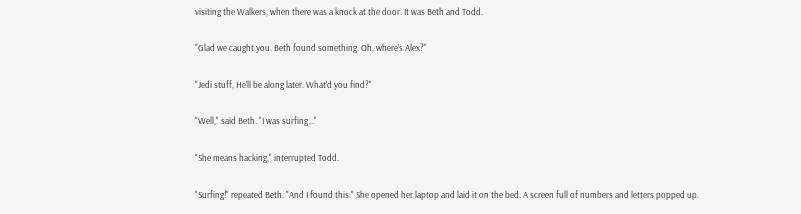visiting the Walkers, when there was a knock at the door. It was Beth and Todd.

"Glad we caught you. Beth found something. Oh, where's Alex?"

"Jedi stuff, He'll be along later. What'd you find?"

"Well," said Beth. "I was surfing..."

"She means hacking," interrupted Todd.

"Surfing!" repeated Beth. "And I found this." She opened her laptop and laid it on the bed. A screen full of numbers and letters popped up.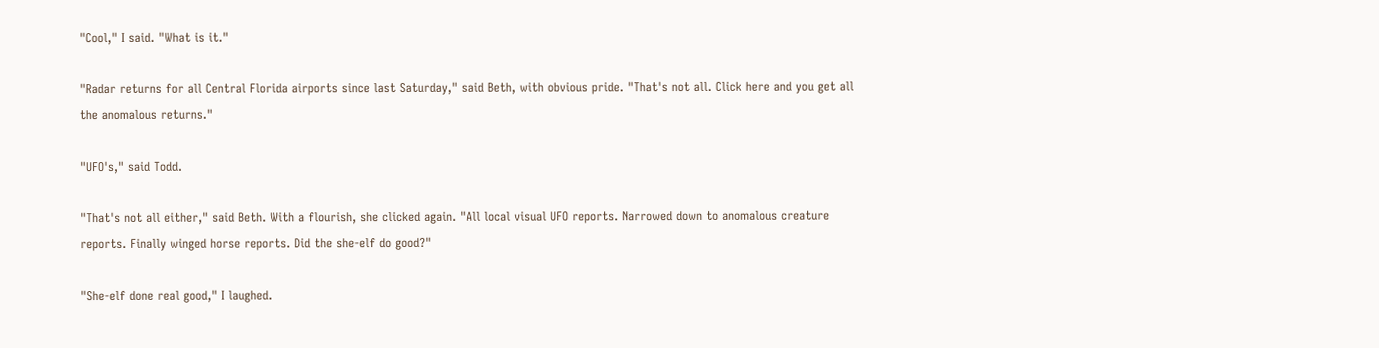"Cool," I said. "What is it."

"Radar returns for all Central Florida airports since last Saturday," said Beth, with obvious pride. "That's not all. Click here and you get all the anomalous returns."

"UFO's," said Todd.

"That's not all either," said Beth. With a flourish, she clicked again. "All local visual UFO reports. Narrowed down to anomalous creature reports. Finally winged horse reports. Did the she-elf do good?"

"She-elf done real good," I laughed.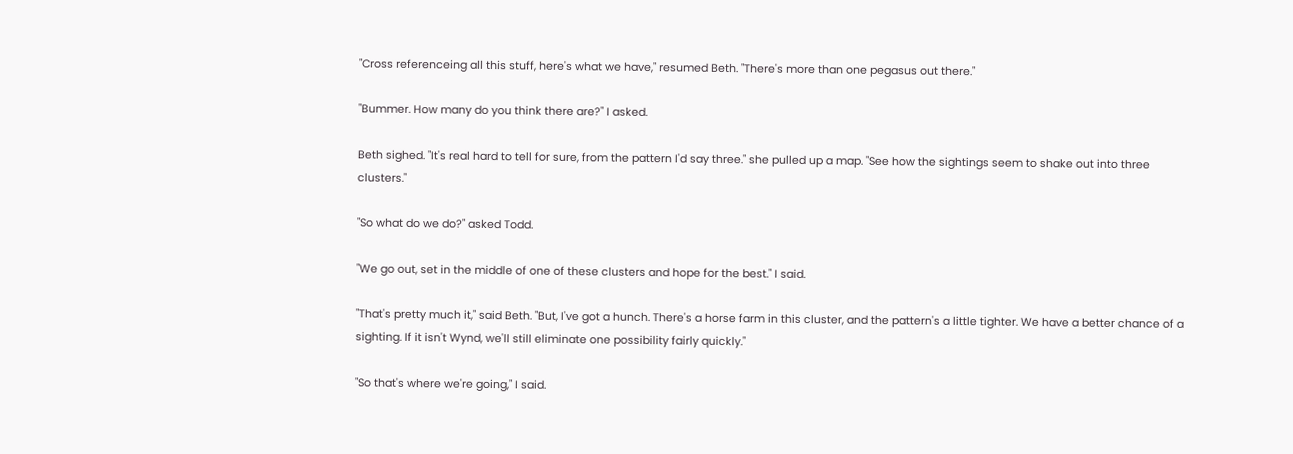"Cross referenceing all this stuff, here's what we have," resumed Beth. "There's more than one pegasus out there."

"Bummer. How many do you think there are?" I asked.

Beth sighed. "It's real hard to tell for sure, from the pattern I'd say three." she pulled up a map. "See how the sightings seem to shake out into three clusters."

"So what do we do?" asked Todd.

"We go out, set in the middle of one of these clusters and hope for the best." I said.

"That's pretty much it," said Beth. "But, I've got a hunch. There's a horse farm in this cluster, and the pattern's a little tighter. We have a better chance of a sighting. If it isn't Wynd, we'll still eliminate one possibility fairly quickly."

"So that's where we're going," I said.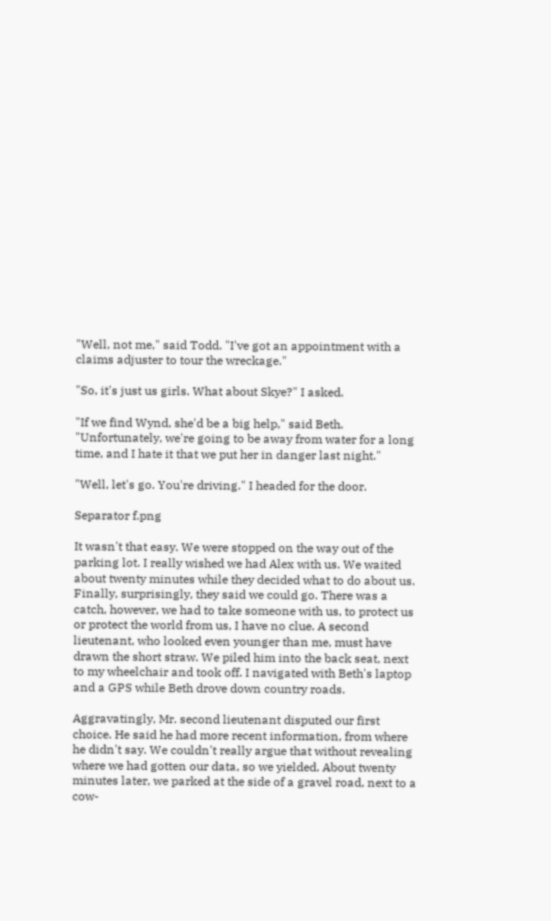"Well, not me," said Todd. "I've got an appointment with a claims adjuster to tour the wreckage."

"So, it's just us girls. What about Skye?" I asked.

"If we find Wynd, she'd be a big help," said Beth. "Unfortunately, we're going to be away from water for a long time, and I hate it that we put her in danger last night."

"Well, let's go. You're driving." I headed for the door.

Separator f.png

It wasn't that easy. We were stopped on the way out of the parking lot. I really wished we had Alex with us. We waited about twenty minutes while they decided what to do about us. Finally, surprisingly, they said we could go. There was a catch, however, we had to take someone with us, to protect us or protect the world from us, I have no clue. A second lieutenant, who looked even younger than me, must have drawn the short straw. We piled him into the back seat, next to my wheelchair and took off. I navigated with Beth's laptop and a GPS while Beth drove down country roads.

Aggravatingly, Mr. second lieutenant disputed our first choice. He said he had more recent information, from where he didn't say. We couldn't really argue that without revealing where we had gotten our data, so we yielded. About twenty minutes later, we parked at the side of a gravel road, next to a cow-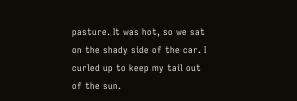pasture. It was hot, so we sat on the shady side of the car. I curled up to keep my tail out of the sun.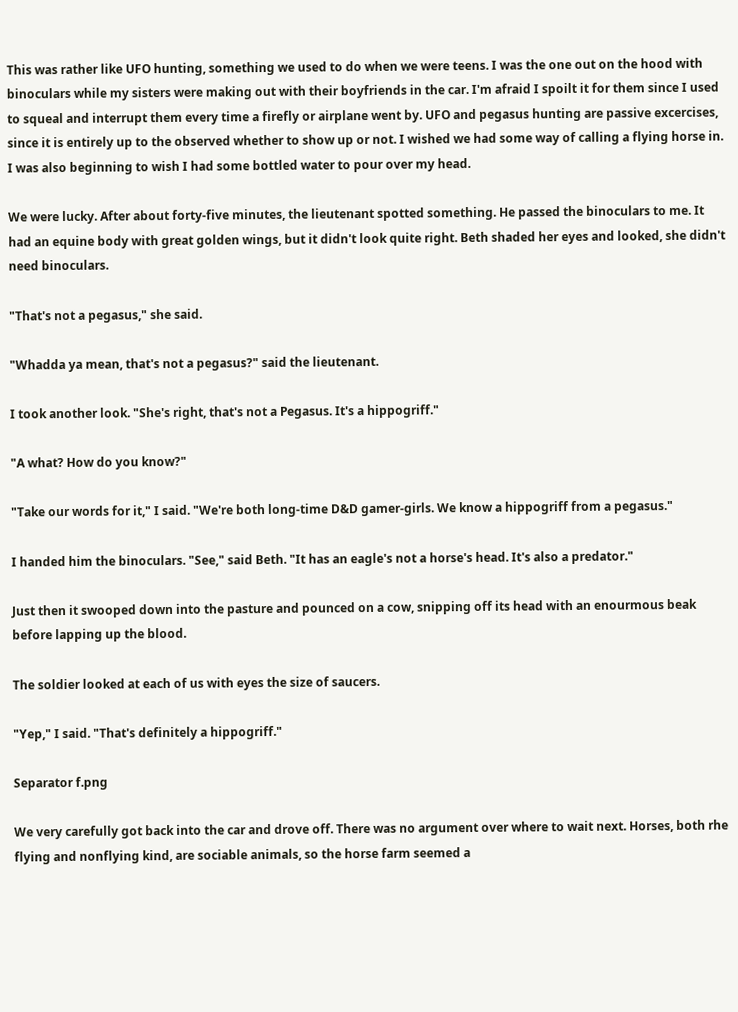This was rather like UFO hunting, something we used to do when we were teens. I was the one out on the hood with binoculars while my sisters were making out with their boyfriends in the car. I'm afraid I spoilt it for them since I used to squeal and interrupt them every time a firefly or airplane went by. UFO and pegasus hunting are passive excercises, since it is entirely up to the observed whether to show up or not. I wished we had some way of calling a flying horse in. I was also beginning to wish I had some bottled water to pour over my head.

We were lucky. After about forty-five minutes, the lieutenant spotted something. He passed the binoculars to me. It had an equine body with great golden wings, but it didn't look quite right. Beth shaded her eyes and looked, she didn't need binoculars.

"That's not a pegasus," she said.

"Whadda ya mean, that's not a pegasus?" said the lieutenant.

I took another look. "She's right, that's not a Pegasus. It's a hippogriff."

"A what? How do you know?"

"Take our words for it," I said. "We're both long-time D&D gamer-girls. We know a hippogriff from a pegasus."

I handed him the binoculars. "See," said Beth. "It has an eagle's not a horse's head. It's also a predator."

Just then it swooped down into the pasture and pounced on a cow, snipping off its head with an enourmous beak before lapping up the blood.

The soldier looked at each of us with eyes the size of saucers.

"Yep," I said. "That's definitely a hippogriff."

Separator f.png

We very carefully got back into the car and drove off. There was no argument over where to wait next. Horses, both rhe flying and nonflying kind, are sociable animals, so the horse farm seemed a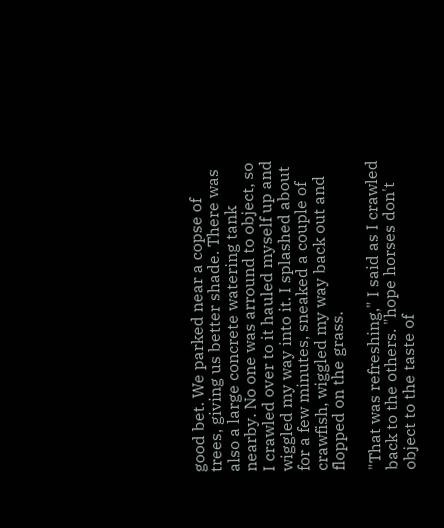good bet. We parked near a copse of trees, giving us better shade. There was also a large concrete watering tank nearby. No one was arround to object, so I crawled over to it hauled myself up and wiggled my way into it. I splashed about for a few minutes, sneaked a couple of crawfish, wiggled my way back out and flopped on the grass.

"That was refreshing," I said as I crawled back to the others. "hope horses don't object to the taste of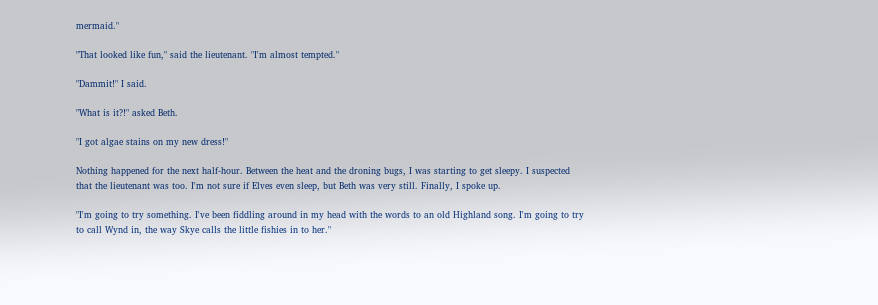mermaid."

"That looked like fun," said the lieutenant. "I'm almost tempted."

"Dammit!" I said.

"What is it?!" asked Beth.

"I got algae stains on my new dress!"

Nothing happened for the next half-hour. Between the heat and the droning bugs, I was starting to get sleepy. I suspected that the lieutenant was too. I'm not sure if Elves even sleep, but Beth was very still. Finally, I spoke up.

"I'm going to try something. I've been fiddling around in my head with the words to an old Highland song. I'm going to try to call Wynd in, the way Skye calls the little fishies in to her."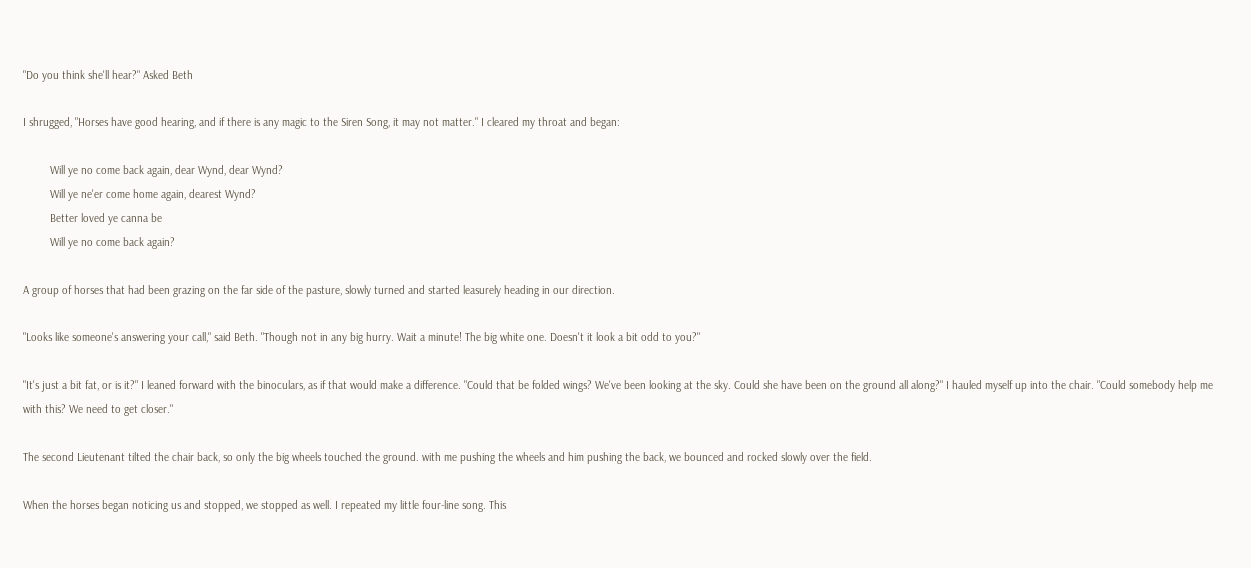"Do you think she'll hear?" Asked Beth

I shrugged, "Horses have good hearing, and if there is any magic to the Siren Song, it may not matter." I cleared my throat and began:

         Will ye no come back again, dear Wynd, dear Wynd?
         Will ye ne'er come home again, dearest Wynd?
         Better loved ye canna be
         Will ye no come back again?

A group of horses that had been grazing on the far side of the pasture, slowly turned and started leasurely heading in our direction.

"Looks like someone's answering your call," said Beth. "Though not in any big hurry. Wait a minute! The big white one. Doesn't it look a bit odd to you?"

"It's just a bit fat, or is it?" I leaned forward with the binoculars, as if that would make a difference. "Could that be folded wings? We've been looking at the sky. Could she have been on the ground all along?" I hauled myself up into the chair. "Could somebody help me with this? We need to get closer."

The second Lieutenant tilted the chair back, so only the big wheels touched the ground. with me pushing the wheels and him pushing the back, we bounced and rocked slowly over the field.

When the horses began noticing us and stopped, we stopped as well. I repeated my little four-line song. This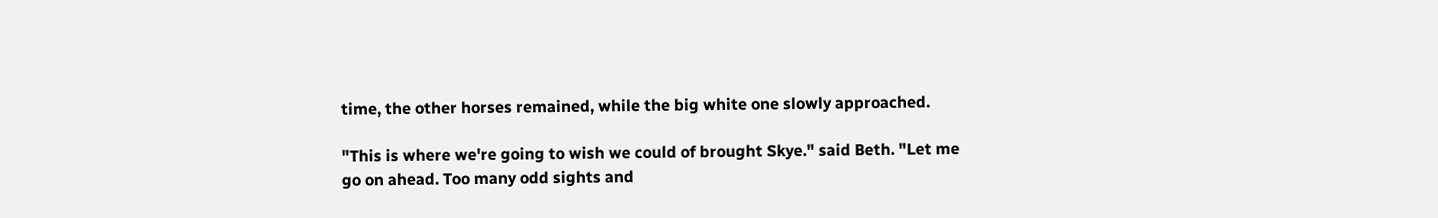time, the other horses remained, while the big white one slowly approached.

"This is where we're going to wish we could of brought Skye." said Beth. "Let me go on ahead. Too many odd sights and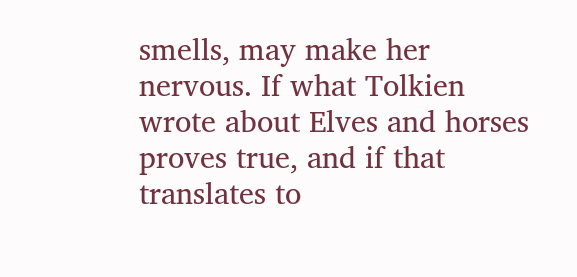smells, may make her nervous. If what Tolkien wrote about Elves and horses proves true, and if that translates to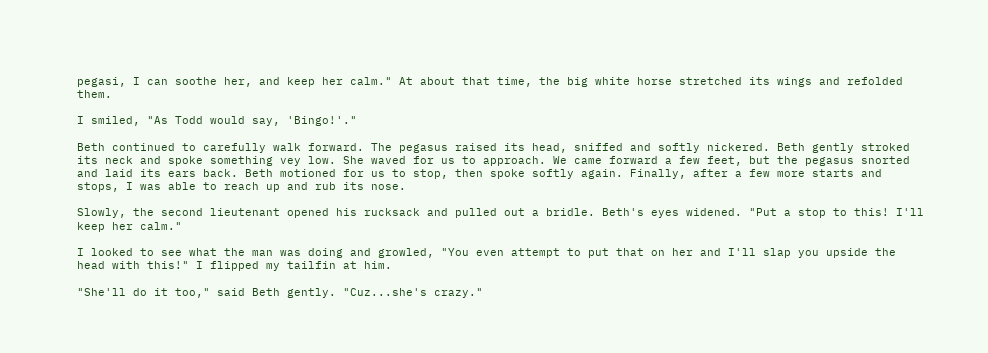pegasi, I can soothe her, and keep her calm." At about that time, the big white horse stretched its wings and refolded them.

I smiled, "As Todd would say, 'Bingo!'."

Beth continued to carefully walk forward. The pegasus raised its head, sniffed and softly nickered. Beth gently stroked its neck and spoke something vey low. She waved for us to approach. We came forward a few feet, but the pegasus snorted and laid its ears back. Beth motioned for us to stop, then spoke softly again. Finally, after a few more starts and stops, I was able to reach up and rub its nose.

Slowly, the second lieutenant opened his rucksack and pulled out a bridle. Beth's eyes widened. "Put a stop to this! I'll keep her calm."

I looked to see what the man was doing and growled, "You even attempt to put that on her and I'll slap you upside the head with this!" I flipped my tailfin at him.

"She'll do it too," said Beth gently. "Cuz...she's crazy."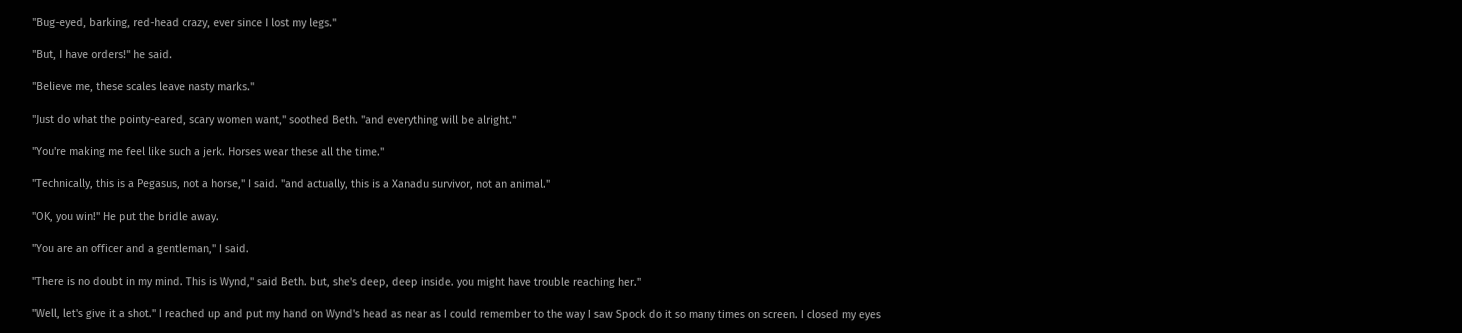"Bug-eyed, barking, red-head crazy, ever since I lost my legs."

"But, I have orders!" he said.

"Believe me, these scales leave nasty marks."

"Just do what the pointy-eared, scary women want," soothed Beth. "and everything will be alright."

"You're making me feel like such a jerk. Horses wear these all the time."

"Technically, this is a Pegasus, not a horse," I said. "and actually, this is a Xanadu survivor, not an animal."

"OK, you win!" He put the bridle away.

"You are an officer and a gentleman," I said.

"There is no doubt in my mind. This is Wynd," said Beth. but, she's deep, deep inside. you might have trouble reaching her."

"Well, let's give it a shot." I reached up and put my hand on Wynd's head as near as I could remember to the way I saw Spock do it so many times on screen. I closed my eyes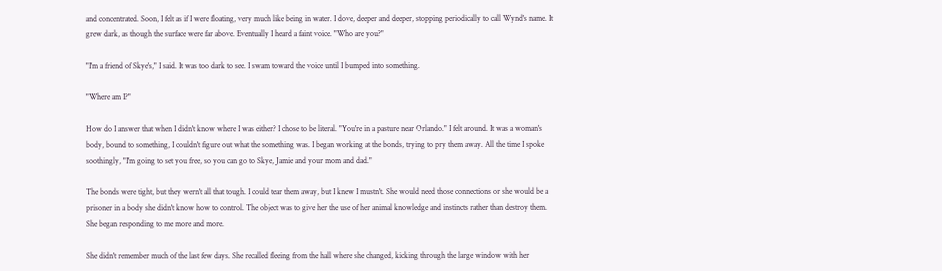and concentrated. Soon, I felt as if I were floating, very much like being in water. I dove, deeper and deeper, stopping periodically to call Wynd's name. It grew dark, as though the surface were far above. Eventually I heard a faint voice. "Who are you?"

"I'm a friend of Skye's," I said. It was too dark to see. I swam toward the voice until I bumped into something.

"Where am I?"

How do I answer that when I didn't know where I was either? I chose to be literal. "You're in a pasture near Orlando." I felt around. It was a woman's body, bound to something, I couldn't figure out what the something was. I began working at the bonds, trying to pry them away. All the time I spoke soothingly, "I'm going to set you free, so you can go to Skye, Jamie and your mom and dad."

The bonds were tight, but they wern't all that tough. I could tear them away, but I knew I mustn't. She would need those connections or she would be a prisoner in a body she didn't know how to control. The object was to give her the use of her animal knowledge and instincts rather than destroy them. She began responding to me more and more.

She didn't remember much of the last few days. She recalled fleeing from the hall where she changed, kicking through the large window with her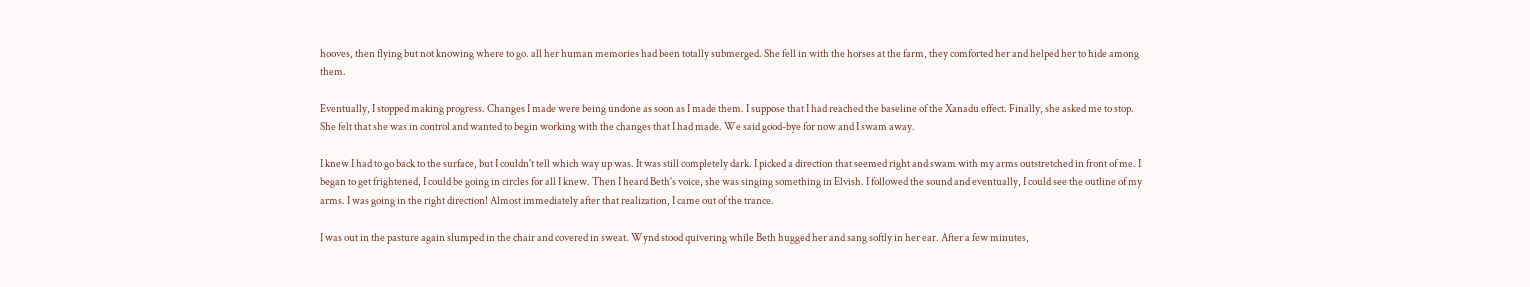hooves, then flying but not knowing where to go. all her human memories had been totally submerged. She fell in with the horses at the farm, they comforted her and helped her to hide among them.

Eventually, I stopped making progress. Changes I made were being undone as soon as I made them. I suppose that I had reached the baseline of the Xanadu effect. Finally, she asked me to stop. She felt that she was in control and wanted to begin working with the changes that I had made. We said good-bye for now and I swam away.

I knew I had to go back to the surface, but I couldn't tell which way up was. It was still completely dark. I picked a direction that seemed right and swam with my arms outstretched in front of me. I began to get frightened, I could be going in circles for all I knew. Then I heard Beth's voice, she was singing something in Elvish. I followed the sound and eventually, I could see the outline of my arms. I was going in the right direction! Almost immediately after that realization, I came out of the trance.

I was out in the pasture again slumped in the chair and covered in sweat. Wynd stood quivering while Beth hugged her and sang softly in her ear. After a few minutes,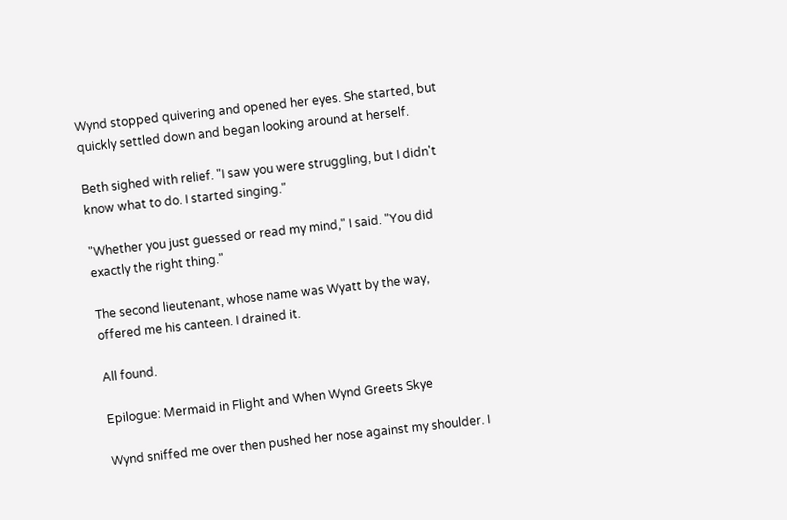Wynd stopped quivering and opened her eyes. She started, but quickly settled down and began looking around at herself.

Beth sighed with relief. "I saw you were struggling, but I didn't know what to do. I started singing."

"Whether you just guessed or read my mind," I said. "You did exactly the right thing."

The second lieutenant, whose name was Wyatt by the way, offered me his canteen. I drained it.

All found.

Epilogue: Mermaid in Flight and When Wynd Greets Skye

Wynd sniffed me over then pushed her nose against my shoulder. I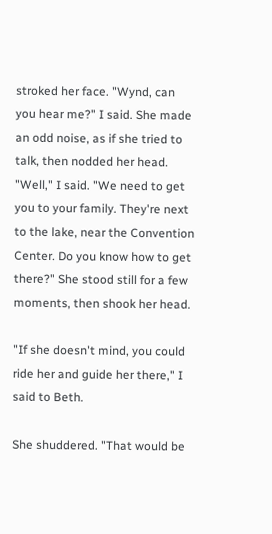stroked her face. "Wynd, can you hear me?" I said. She made an odd noise, as if she tried to talk, then nodded her head. "Well," I said. "We need to get you to your family. They're next to the lake, near the Convention Center. Do you know how to get there?" She stood still for a few moments, then shook her head.

"If she doesn't mind, you could ride her and guide her there," I said to Beth.

She shuddered. "That would be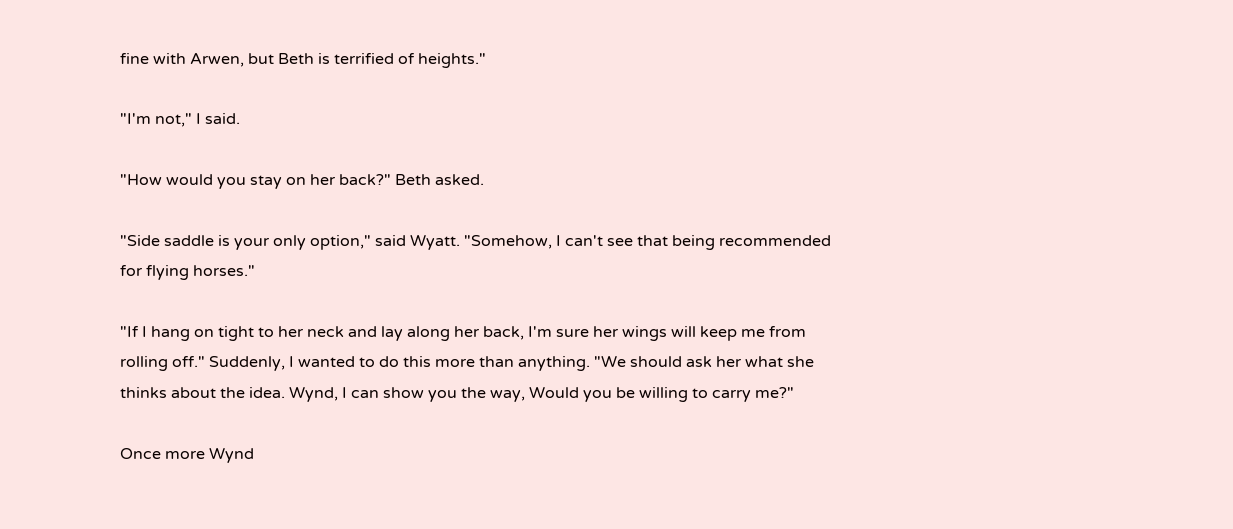fine with Arwen, but Beth is terrified of heights."

"I'm not," I said.

"How would you stay on her back?" Beth asked.

"Side saddle is your only option," said Wyatt. "Somehow, I can't see that being recommended for flying horses."

"If I hang on tight to her neck and lay along her back, I'm sure her wings will keep me from rolling off." Suddenly, I wanted to do this more than anything. "We should ask her what she thinks about the idea. Wynd, I can show you the way, Would you be willing to carry me?"

Once more Wynd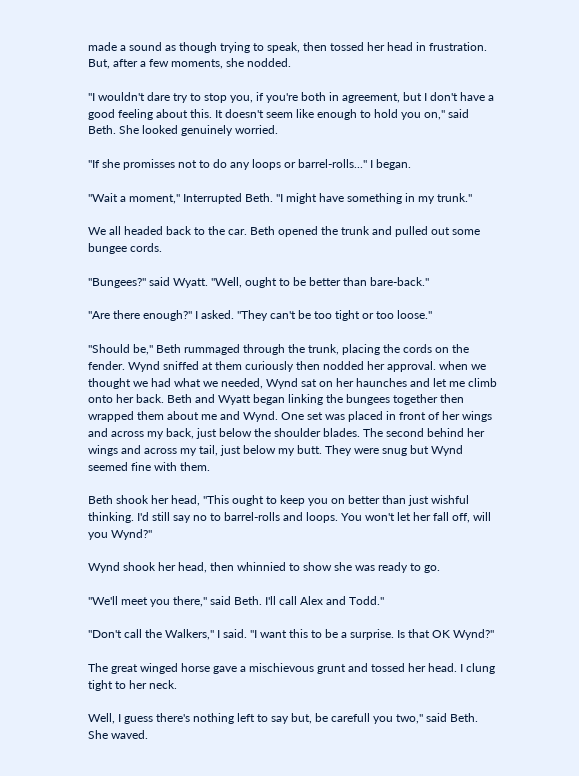made a sound as though trying to speak, then tossed her head in frustration. But, after a few moments, she nodded.

"I wouldn't dare try to stop you, if you're both in agreement, but I don't have a good feeling about this. It doesn't seem like enough to hold you on," said Beth. She looked genuinely worried.

"If she promisses not to do any loops or barrel-rolls..." I began.

"Wait a moment," Interrupted Beth. "I might have something in my trunk."

We all headed back to the car. Beth opened the trunk and pulled out some bungee cords.

"Bungees?" said Wyatt. "Well, ought to be better than bare-back."

"Are there enough?" I asked. "They can't be too tight or too loose."

"Should be," Beth rummaged through the trunk, placing the cords on the fender. Wynd sniffed at them curiously then nodded her approval. when we thought we had what we needed, Wynd sat on her haunches and let me climb onto her back. Beth and Wyatt began linking the bungees together then wrapped them about me and Wynd. One set was placed in front of her wings and across my back, just below the shoulder blades. The second behind her wings and across my tail, just below my butt. They were snug but Wynd seemed fine with them.

Beth shook her head, "This ought to keep you on better than just wishful thinking. I'd still say no to barrel-rolls and loops. You won't let her fall off, will you Wynd?"

Wynd shook her head, then whinnied to show she was ready to go.

"We'll meet you there," said Beth. I'll call Alex and Todd."

"Don't call the Walkers," I said. "I want this to be a surprise. Is that OK Wynd?"

The great winged horse gave a mischievous grunt and tossed her head. I clung tight to her neck.

Well, I guess there's nothing left to say but, be carefull you two," said Beth. She waved.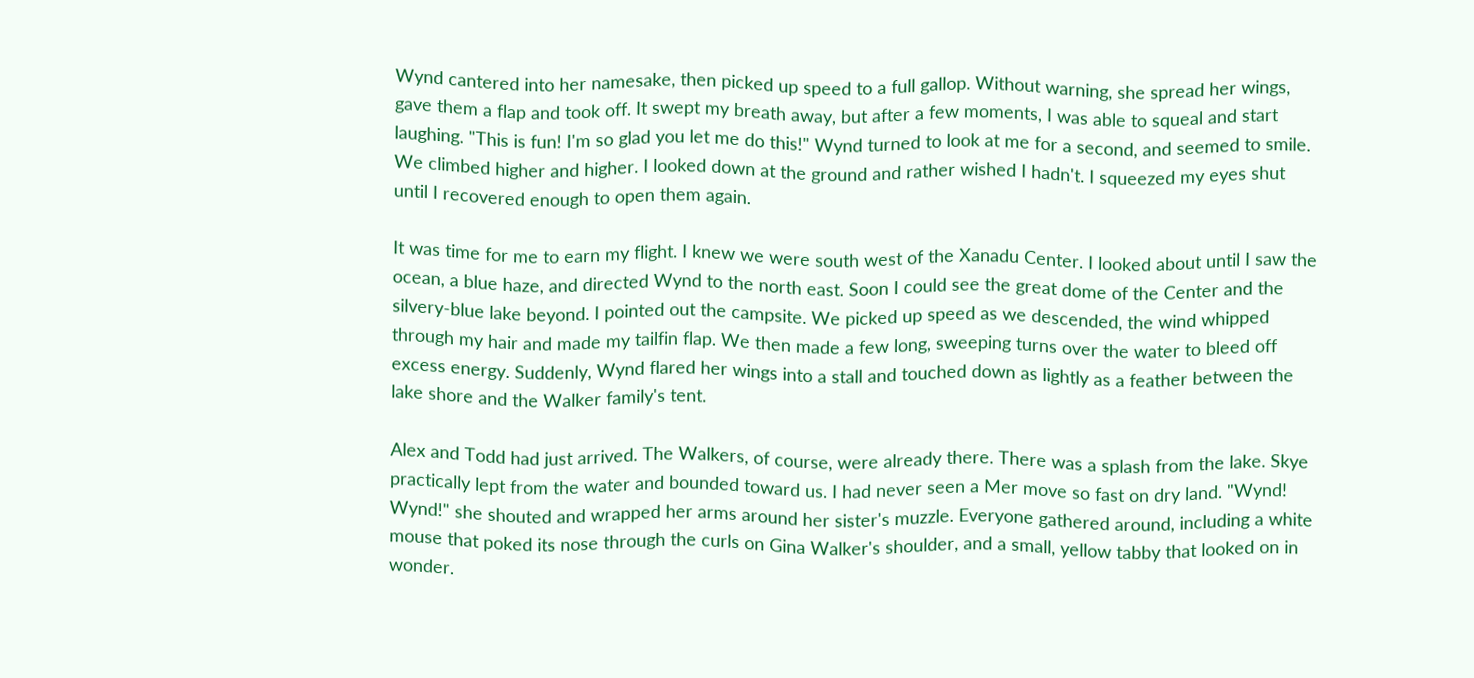Wynd cantered into her namesake, then picked up speed to a full gallop. Without warning, she spread her wings, gave them a flap and took off. It swept my breath away, but after a few moments, I was able to squeal and start laughing. "This is fun! I'm so glad you let me do this!" Wynd turned to look at me for a second, and seemed to smile. We climbed higher and higher. I looked down at the ground and rather wished I hadn't. I squeezed my eyes shut until I recovered enough to open them again.

It was time for me to earn my flight. I knew we were south west of the Xanadu Center. I looked about until I saw the ocean, a blue haze, and directed Wynd to the north east. Soon I could see the great dome of the Center and the silvery-blue lake beyond. I pointed out the campsite. We picked up speed as we descended, the wind whipped through my hair and made my tailfin flap. We then made a few long, sweeping turns over the water to bleed off excess energy. Suddenly, Wynd flared her wings into a stall and touched down as lightly as a feather between the lake shore and the Walker family's tent.

Alex and Todd had just arrived. The Walkers, of course, were already there. There was a splash from the lake. Skye practically lept from the water and bounded toward us. I had never seen a Mer move so fast on dry land. "Wynd! Wynd!" she shouted and wrapped her arms around her sister's muzzle. Everyone gathered around, including a white mouse that poked its nose through the curls on Gina Walker's shoulder, and a small, yellow tabby that looked on in wonder.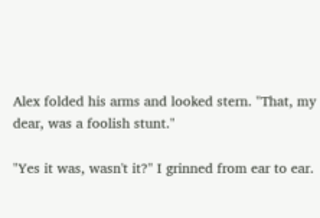Alex folded his arms and looked stern. "That, my dear, was a foolish stunt."

"Yes it was, wasn't it?" I grinned from ear to ear.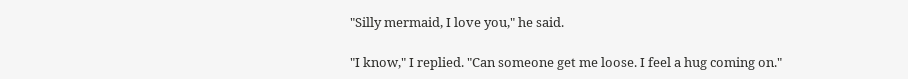"Silly mermaid, I love you," he said.

"I know," I replied. "Can someone get me loose. I feel a hug coming on."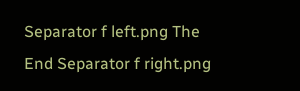Separator f left.png The End Separator f right.png